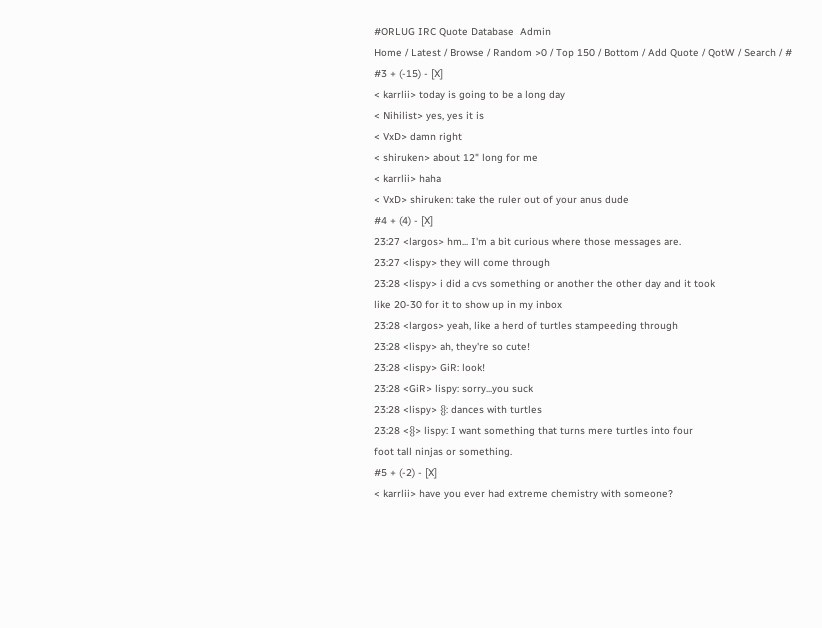#ORLUG IRC Quote Database  Admin
Home / Latest / Browse / Random >0 / Top 150 / Bottom / Add Quote / QotW / Search / #
#3 + (-15) - [X]
< karrlii> today is going to be a long day
< Nihilist> yes, yes it is
< VxD> damn right
< shiruken> about 12" long for me
< karrlii> haha
< VxD> shiruken: take the ruler out of your anus dude
#4 + (4) - [X]
23:27 <largos> hm... I'm a bit curious where those messages are.
23:27 <lispy> they will come through
23:28 <lispy> i did a cvs something or another the other day and it took
like 20-30 for it to show up in my inbox
23:28 <largos> yeah, like a herd of turtles stampeeding through
23:28 <lispy> ah, they're so cute!
23:28 <lispy> GiR: look!
23:28 <GiR> lispy: sorry...you suck
23:28 <lispy> {}: dances with turtles
23:28 <{}> lispy: I want something that turns mere turtles into four
foot tall ninjas or something.
#5 + (-2) - [X]
< karrlii> have you ever had extreme chemistry with someone?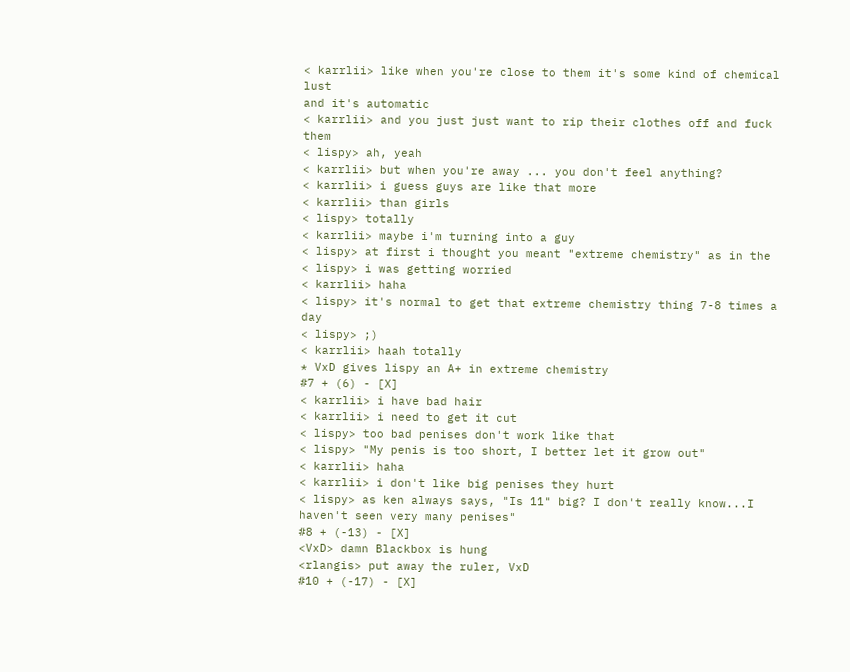< karrlii> like when you're close to them it's some kind of chemical lust
and it's automatic
< karrlii> and you just just want to rip their clothes off and fuck them
< lispy> ah, yeah
< karrlii> but when you're away ... you don't feel anything?
< karrlii> i guess guys are like that more
< karrlii> than girls
< lispy> totally
< karrlii> maybe i'm turning into a guy
< lispy> at first i thought you meant "extreme chemistry" as in the
< lispy> i was getting worried
< karrlii> haha
< lispy> it's normal to get that extreme chemistry thing 7-8 times a day
< lispy> ;)
< karrlii> haah totally
* VxD gives lispy an A+ in extreme chemistry
#7 + (6) - [X]
< karrlii> i have bad hair
< karrlii> i need to get it cut
< lispy> too bad penises don't work like that
< lispy> "My penis is too short, I better let it grow out"
< karrlii> haha
< karrlii> i don't like big penises they hurt
< lispy> as ken always says, "Is 11" big? I don't really know...I
haven't seen very many penises"
#8 + (-13) - [X]
<VxD> damn Blackbox is hung
<rlangis> put away the ruler, VxD
#10 + (-17) - [X]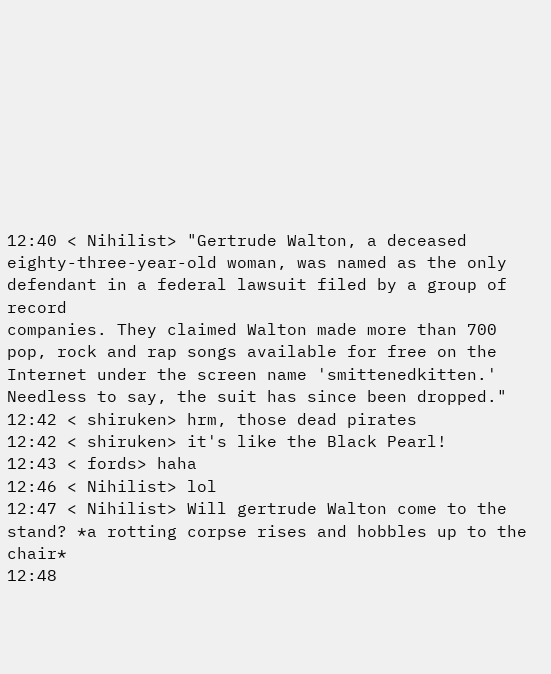12:40 < Nihilist> "Gertrude Walton, a deceased eighty-three-year-old woman, was named as the only defendant in a federal lawsuit filed by a group of record
companies. They claimed Walton made more than 700 pop, rock and rap songs available for free on the Internet under the screen name 'smittenedkitten.' Needless to say, the suit has since been dropped."
12:42 < shiruken> hrm, those dead pirates
12:42 < shiruken> it's like the Black Pearl!
12:43 < fords> haha
12:46 < Nihilist> lol
12:47 < Nihilist> Will gertrude Walton come to the stand? *a rotting corpse rises and hobbles up to the chair*
12:48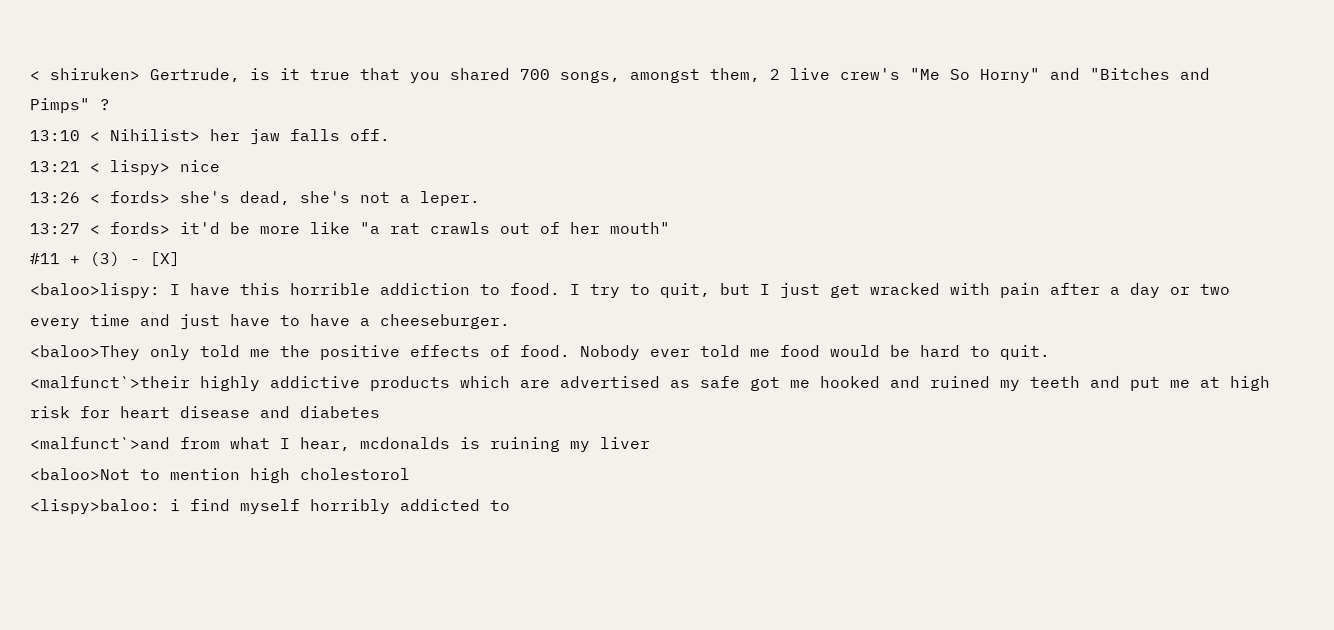< shiruken> Gertrude, is it true that you shared 700 songs, amongst them, 2 live crew's "Me So Horny" and "Bitches and Pimps" ?
13:10 < Nihilist> her jaw falls off.
13:21 < lispy> nice
13:26 < fords> she's dead, she's not a leper.
13:27 < fords> it'd be more like "a rat crawls out of her mouth"
#11 + (3) - [X]
<baloo>lispy: I have this horrible addiction to food. I try to quit, but I just get wracked with pain after a day or two every time and just have to have a cheeseburger.
<baloo>They only told me the positive effects of food. Nobody ever told me food would be hard to quit.
<malfunct`>their highly addictive products which are advertised as safe got me hooked and ruined my teeth and put me at high risk for heart disease and diabetes
<malfunct`>and from what I hear, mcdonalds is ruining my liver
<baloo>Not to mention high cholestorol
<lispy>baloo: i find myself horribly addicted to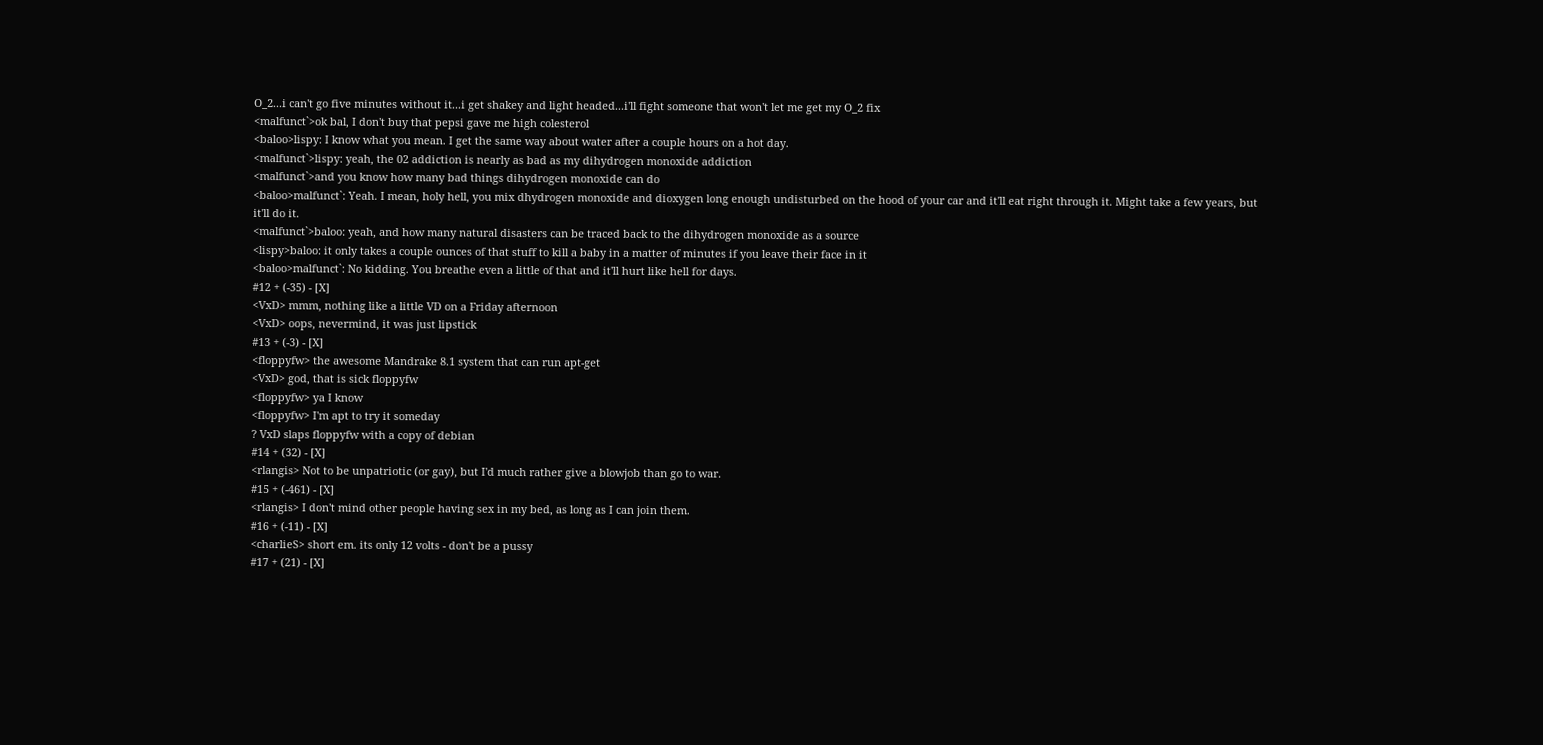O_2...i can't go five minutes without it...i get shakey and light headed...i'll fight someone that won't let me get my O_2 fix
<malfunct`>ok bal, I don't buy that pepsi gave me high colesterol
<baloo>lispy: I know what you mean. I get the same way about water after a couple hours on a hot day.
<malfunct`>lispy: yeah, the 02 addiction is nearly as bad as my dihydrogen monoxide addiction
<malfunct`>and you know how many bad things dihydrogen monoxide can do
<baloo>malfunct`: Yeah. I mean, holy hell, you mix dhydrogen monoxide and dioxygen long enough undisturbed on the hood of your car and it'll eat right through it. Might take a few years, but it'll do it.
<malfunct`>baloo: yeah, and how many natural disasters can be traced back to the dihydrogen monoxide as a source
<lispy>baloo: it only takes a couple ounces of that stuff to kill a baby in a matter of minutes if you leave their face in it
<baloo>malfunct`: No kidding. You breathe even a little of that and it'll hurt like hell for days.
#12 + (-35) - [X]
<VxD> mmm, nothing like a little VD on a Friday afternoon
<VxD> oops, nevermind, it was just lipstick
#13 + (-3) - [X]
<floppyfw> the awesome Mandrake 8.1 system that can run apt-get
<VxD> god, that is sick floppyfw
<floppyfw> ya I know
<floppyfw> I'm apt to try it someday
? VxD slaps floppyfw with a copy of debian
#14 + (32) - [X]
<rlangis> Not to be unpatriotic (or gay), but I'd much rather give a blowjob than go to war.
#15 + (-461) - [X]
<rlangis> I don't mind other people having sex in my bed, as long as I can join them.
#16 + (-11) - [X]
<charlieS> short em. its only 12 volts - don't be a pussy
#17 + (21) - [X]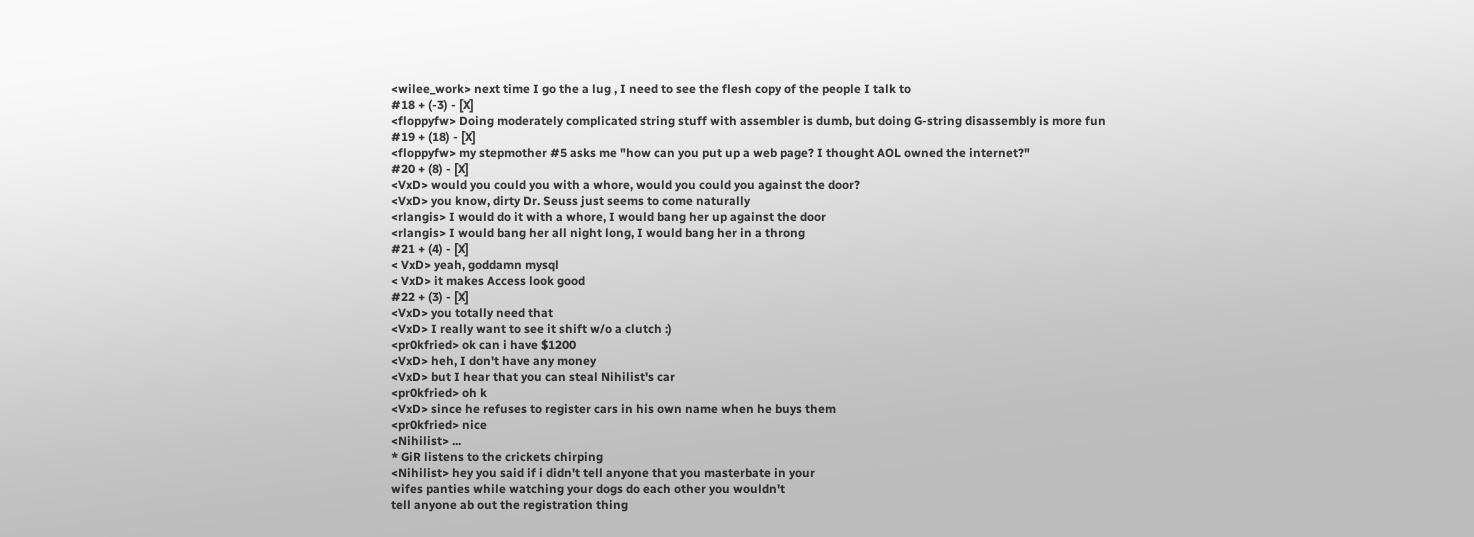<wilee_work> next time I go the a lug , I need to see the flesh copy of the people I talk to
#18 + (-3) - [X]
<floppyfw> Doing moderately complicated string stuff with assembler is dumb, but doing G-string disassembly is more fun
#19 + (18) - [X]
<floppyfw> my stepmother #5 asks me "how can you put up a web page? I thought AOL owned the internet?"
#20 + (8) - [X]
<VxD> would you could you with a whore, would you could you against the door?
<VxD> you know, dirty Dr. Seuss just seems to come naturally
<rlangis> I would do it with a whore, I would bang her up against the door
<rlangis> I would bang her all night long, I would bang her in a throng
#21 + (4) - [X]
< VxD> yeah, goddamn mysql
< VxD> it makes Access look good
#22 + (3) - [X]
<VxD> you totally need that
<VxD> I really want to see it shift w/o a clutch :)
<pr0kfried> ok can i have $1200
<VxD> heh, I don't have any money
<VxD> but I hear that you can steal Nihilist's car
<pr0kfried> oh k
<VxD> since he refuses to register cars in his own name when he buys them
<pr0kfried> nice
<Nihilist> ...
* GiR listens to the crickets chirping
<Nihilist> hey you said if i didn't tell anyone that you masterbate in your
wifes panties while watching your dogs do each other you wouldn't
tell anyone ab out the registration thing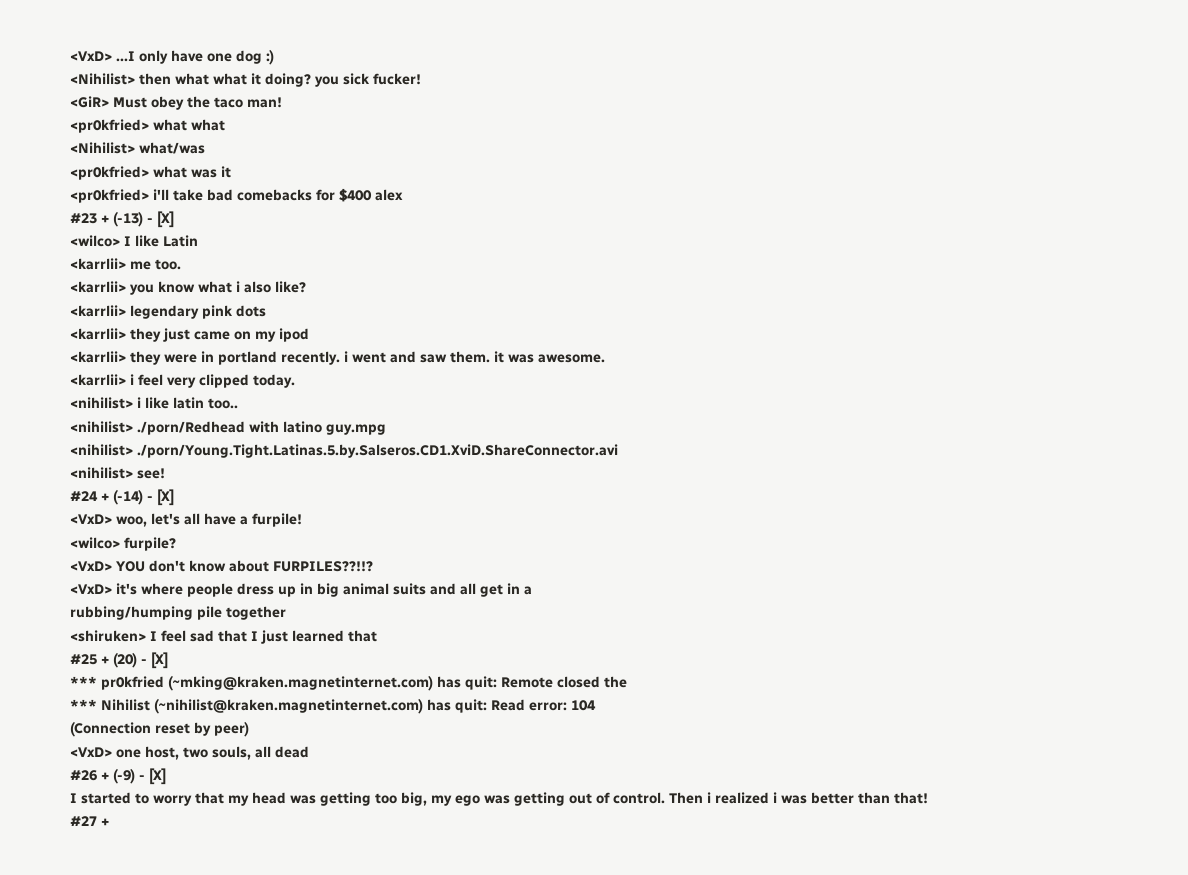<VxD> ...I only have one dog :)
<Nihilist> then what what it doing? you sick fucker!
<GiR> Must obey the taco man!
<pr0kfried> what what
<Nihilist> what/was
<pr0kfried> what was it
<pr0kfried> i'll take bad comebacks for $400 alex
#23 + (-13) - [X]
<wilco> I like Latin
<karrlii> me too.
<karrlii> you know what i also like?
<karrlii> legendary pink dots
<karrlii> they just came on my ipod
<karrlii> they were in portland recently. i went and saw them. it was awesome.
<karrlii> i feel very clipped today.
<nihilist> i like latin too..
<nihilist> ./porn/Redhead with latino guy.mpg
<nihilist> ./porn/Young.Tight.Latinas.5.by.Salseros.CD1.XviD.ShareConnector.avi
<nihilist> see!
#24 + (-14) - [X]
<VxD> woo, let's all have a furpile!
<wilco> furpile?
<VxD> YOU don't know about FURPILES??!!?
<VxD> it's where people dress up in big animal suits and all get in a
rubbing/humping pile together
<shiruken> I feel sad that I just learned that
#25 + (20) - [X]
*** pr0kfried (~mking@kraken.magnetinternet.com) has quit: Remote closed the
*** Nihilist (~nihilist@kraken.magnetinternet.com) has quit: Read error: 104
(Connection reset by peer)
<VxD> one host, two souls, all dead
#26 + (-9) - [X]
I started to worry that my head was getting too big, my ego was getting out of control. Then i realized i was better than that!
#27 +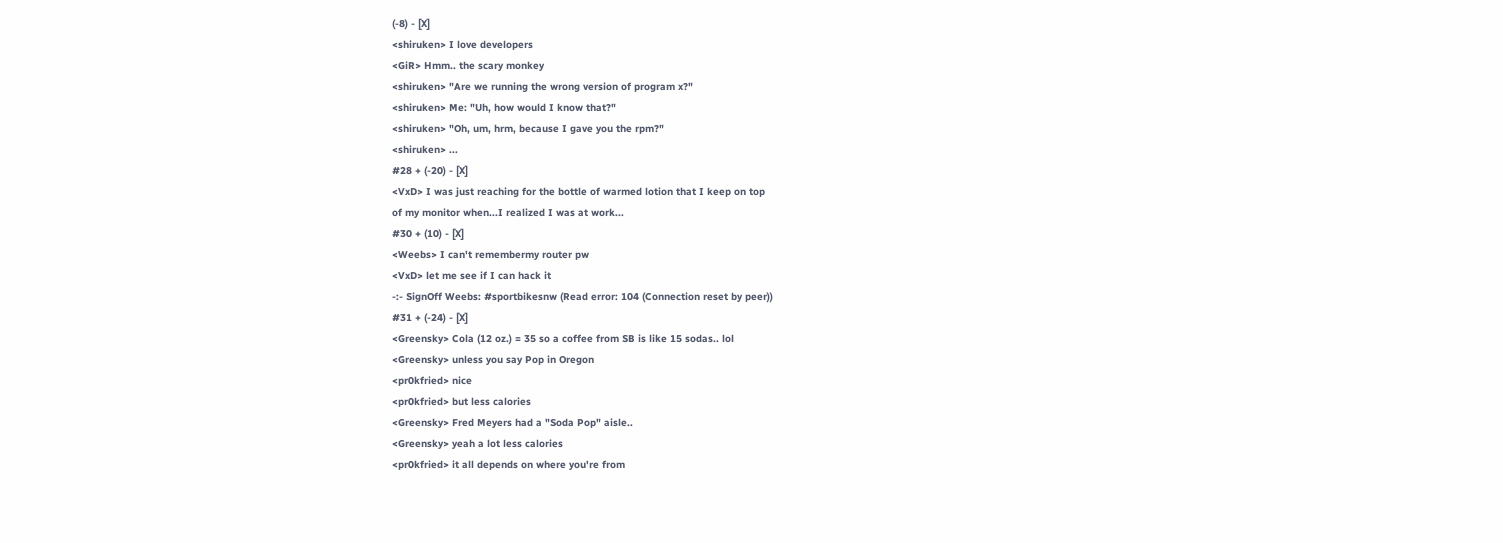(-8) - [X]
<shiruken> I love developers
<GiR> Hmm.. the scary monkey
<shiruken> "Are we running the wrong version of program x?"
<shiruken> Me: "Uh, how would I know that?"
<shiruken> "Oh, um, hrm, because I gave you the rpm?"
<shiruken> ...
#28 + (-20) - [X]
<VxD> I was just reaching for the bottle of warmed lotion that I keep on top
of my monitor when...I realized I was at work...
#30 + (10) - [X]
<Weebs> I can't remembermy router pw
<VxD> let me see if I can hack it
-:- SignOff Weebs: #sportbikesnw (Read error: 104 (Connection reset by peer))
#31 + (-24) - [X]
<Greensky> Cola (12 oz.) = 35 so a coffee from SB is like 15 sodas.. lol
<Greensky> unless you say Pop in Oregon
<pr0kfried> nice
<pr0kfried> but less calories
<Greensky> Fred Meyers had a "Soda Pop" aisle..
<Greensky> yeah a lot less calories
<pr0kfried> it all depends on where you're from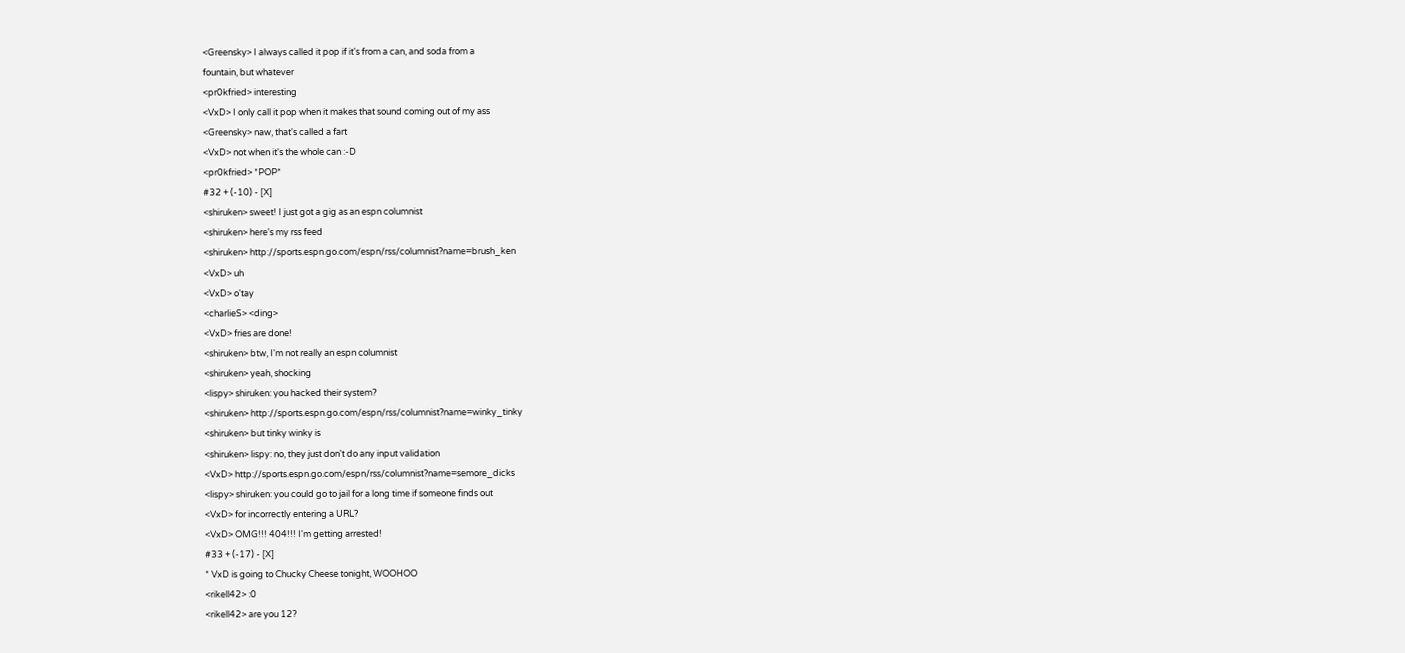<Greensky> I always called it pop if it's from a can, and soda from a
fountain, but whatever
<pr0kfried> interesting
<VxD> I only call it pop when it makes that sound coming out of my ass
<Greensky> naw, that's called a fart
<VxD> not when it's the whole can :-D
<pr0kfried> *POP*
#32 + (-10) - [X]
<shiruken> sweet! I just got a gig as an espn columnist
<shiruken> here's my rss feed
<shiruken> http://sports.espn.go.com/espn/rss/columnist?name=brush_ken
<VxD> uh
<VxD> o'tay
<charlieS> <ding>
<VxD> fries are done!
<shiruken> btw, I'm not really an espn columnist
<shiruken> yeah, shocking
<lispy> shiruken: you hacked their system?
<shiruken> http://sports.espn.go.com/espn/rss/columnist?name=winky_tinky
<shiruken> but tinky winky is
<shiruken> lispy: no, they just don't do any input validation
<VxD> http://sports.espn.go.com/espn/rss/columnist?name=semore_dicks
<lispy> shiruken: you could go to jail for a long time if someone finds out
<VxD> for incorrectly entering a URL?
<VxD> OMG!!! 404!!! I'm getting arrested!
#33 + (-17) - [X]
* VxD is going to Chucky Cheese tonight, WOOHOO
<rikell42> :0
<rikell42> are you 12?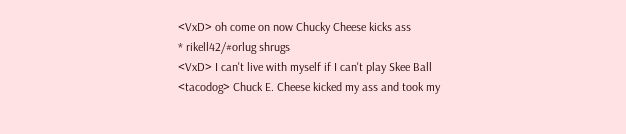<VxD> oh come on now Chucky Cheese kicks ass
* rikell42/#orlug shrugs
<VxD> I can't live with myself if I can't play Skee Ball
<tacodog> Chuck E. Cheese kicked my ass and took my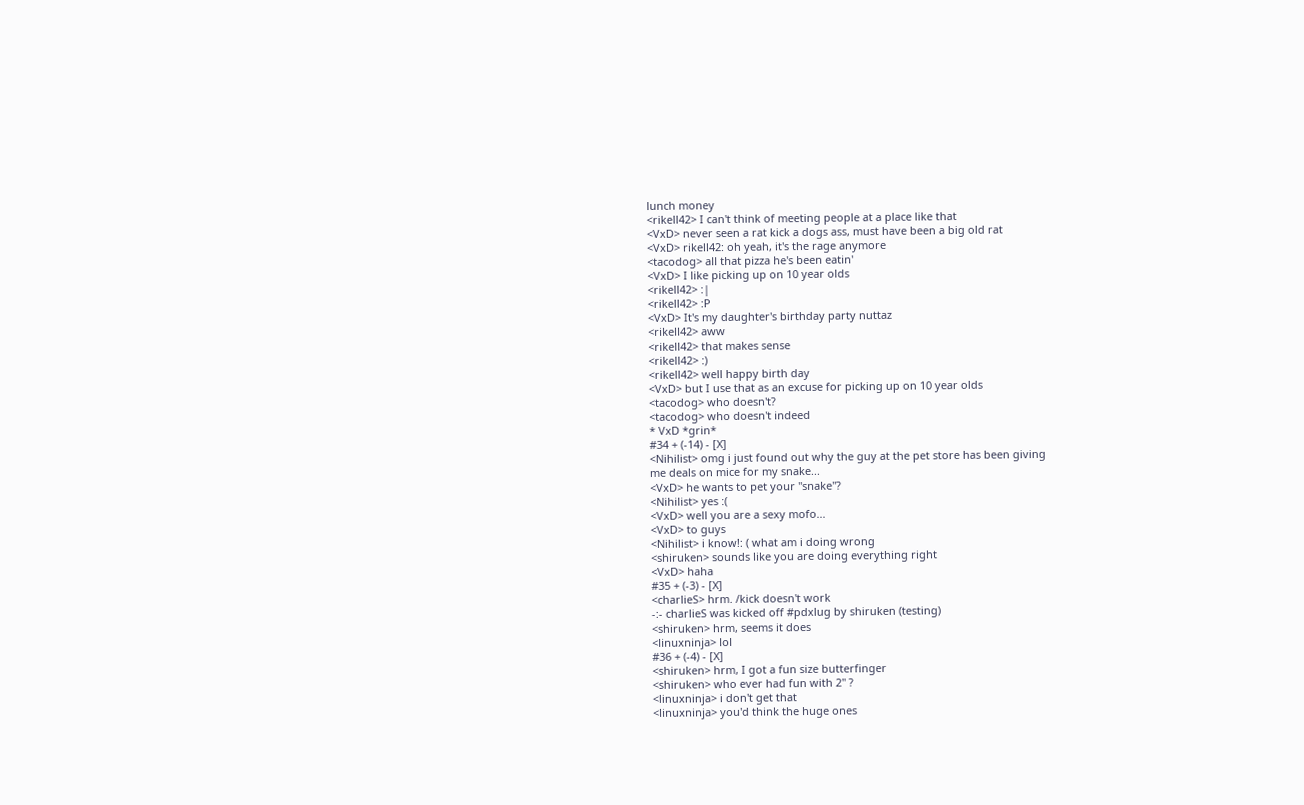lunch money
<rikell42> I can't think of meeting people at a place like that
<VxD> never seen a rat kick a dogs ass, must have been a big old rat
<VxD> rikell42: oh yeah, it's the rage anymore
<tacodog> all that pizza he's been eatin'
<VxD> I like picking up on 10 year olds
<rikell42> :|
<rikell42> :P
<VxD> It's my daughter's birthday party nuttaz
<rikell42> aww
<rikell42> that makes sense
<rikell42> :)
<rikell42> well happy birth day
<VxD> but I use that as an excuse for picking up on 10 year olds
<tacodog> who doesn't?
<tacodog> who doesn't indeed
* VxD *grin*
#34 + (-14) - [X]
<Nihilist> omg i just found out why the guy at the pet store has been giving
me deals on mice for my snake...
<VxD> he wants to pet your "snake"?
<Nihilist> yes :(
<VxD> well you are a sexy mofo...
<VxD> to guys
<Nihilist> i know!: ( what am i doing wrong
<shiruken> sounds like you are doing everything right
<VxD> haha
#35 + (-3) - [X]
<charlieS> hrm. /kick doesn't work
-:- charlieS was kicked off #pdxlug by shiruken (testing)
<shiruken> hrm, seems it does
<linuxninja> lol
#36 + (-4) - [X]
<shiruken> hrm, I got a fun size butterfinger
<shiruken> who ever had fun with 2" ?
<linuxninja> i don't get that
<linuxninja> you'd think the huge ones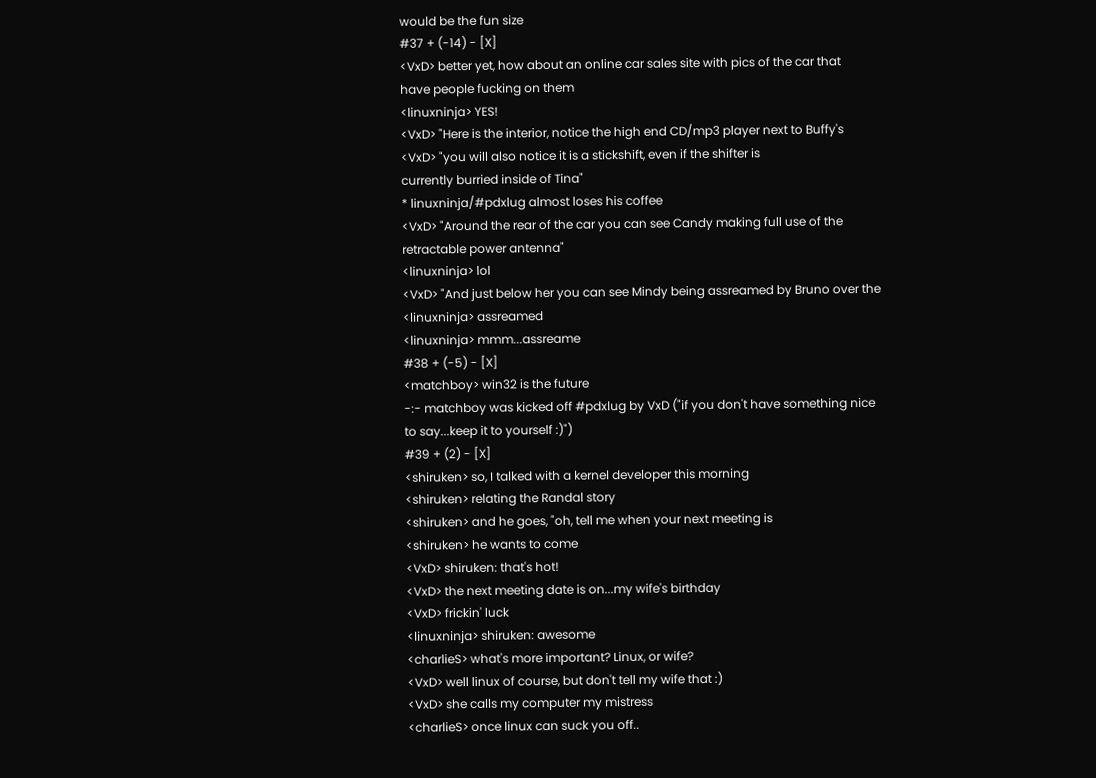would be the fun size
#37 + (-14) - [X]
<VxD> better yet, how about an online car sales site with pics of the car that
have people fucking on them
<linuxninja> YES!
<VxD> "Here is the interior, notice the high end CD/mp3 player next to Buffy's
<VxD> "you will also notice it is a stickshift, even if the shifter is
currently burried inside of Tina"
* linuxninja/#pdxlug almost loses his coffee
<VxD> "Around the rear of the car you can see Candy making full use of the
retractable power antenna"
<linuxninja> lol
<VxD> "And just below her you can see Mindy being assreamed by Bruno over the
<linuxninja> assreamed
<linuxninja> mmm...assreame
#38 + (-5) - [X]
<matchboy> win32 is the future
-:- matchboy was kicked off #pdxlug by VxD ("if you don't have something nice
to say...keep it to yourself :)")
#39 + (2) - [X]
<shiruken> so, I talked with a kernel developer this morning
<shiruken> relating the Randal story
<shiruken> and he goes, "oh, tell me when your next meeting is
<shiruken> he wants to come
<VxD> shiruken: that's hot!
<VxD> the next meeting date is on...my wife's birthday
<VxD> frickin' luck
<linuxninja> shiruken: awesome
<charlieS> what's more important? Linux, or wife?
<VxD> well linux of course, but don't tell my wife that :)
<VxD> she calls my computer my mistress
<charlieS> once linux can suck you off..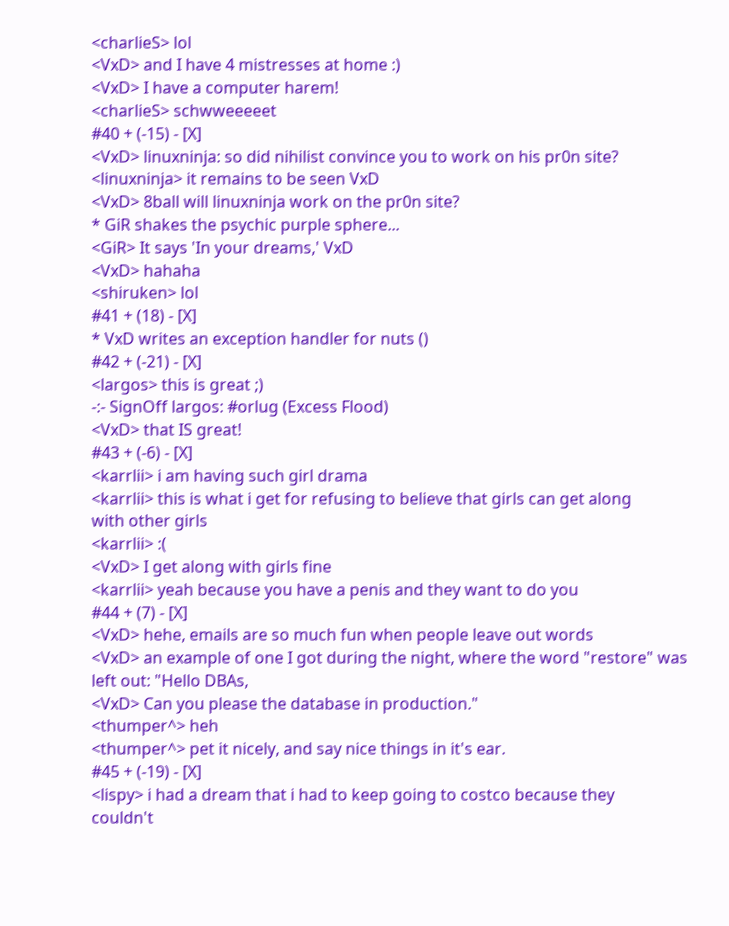<charlieS> lol
<VxD> and I have 4 mistresses at home :)
<VxD> I have a computer harem!
<charlieS> schwweeeeet
#40 + (-15) - [X]
<VxD> linuxninja: so did nihilist convince you to work on his pr0n site?
<linuxninja> it remains to be seen VxD
<VxD> 8ball will linuxninja work on the pr0n site?
* GiR shakes the psychic purple sphere...
<GiR> It says 'In your dreams,' VxD
<VxD> hahaha
<shiruken> lol
#41 + (18) - [X]
* VxD writes an exception handler for nuts ()
#42 + (-21) - [X]
<largos> this is great ;)
-:- SignOff largos: #orlug (Excess Flood)
<VxD> that IS great!
#43 + (-6) - [X]
<karrlii> i am having such girl drama
<karrlii> this is what i get for refusing to believe that girls can get along
with other girls
<karrlii> :(
<VxD> I get along with girls fine
<karrlii> yeah because you have a penis and they want to do you
#44 + (7) - [X]
<VxD> hehe, emails are so much fun when people leave out words
<VxD> an example of one I got during the night, where the word "restore" was
left out: "Hello DBAs,
<VxD> Can you please the database in production."
<thumper^> heh
<thumper^> pet it nicely, and say nice things in it's ear.
#45 + (-19) - [X]
<lispy> i had a dream that i had to keep going to costco because they
couldn't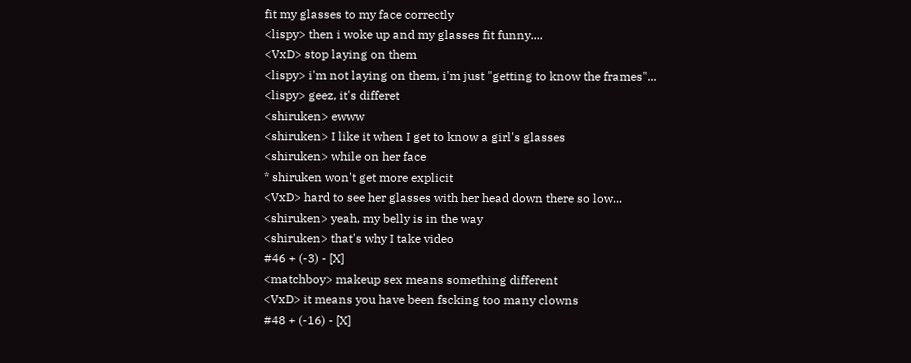fit my glasses to my face correctly
<lispy> then i woke up and my glasses fit funny....
<VxD> stop laying on them
<lispy> i'm not laying on them, i'm just "getting to know the frames"...
<lispy> geez, it's differet
<shiruken> ewww
<shiruken> I like it when I get to know a girl's glasses
<shiruken> while on her face
* shiruken won't get more explicit
<VxD> hard to see her glasses with her head down there so low...
<shiruken> yeah, my belly is in the way
<shiruken> that's why I take video
#46 + (-3) - [X]
<matchboy> makeup sex means something different
<VxD> it means you have been fscking too many clowns
#48 + (-16) - [X]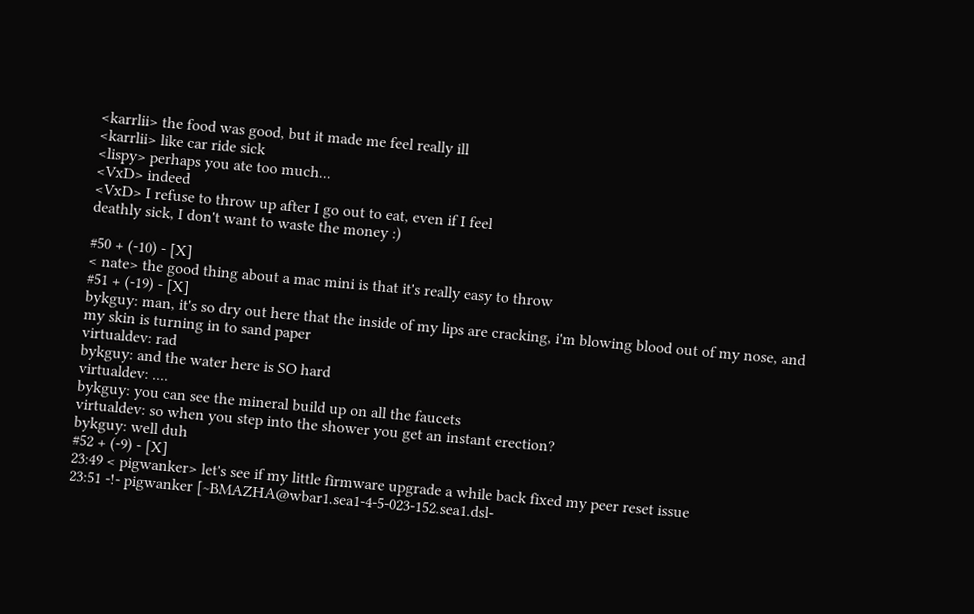<karrlii> the food was good, but it made me feel really ill
<karrlii> like car ride sick
<lispy> perhaps you ate too much...
<VxD> indeed
<VxD> I refuse to throw up after I go out to eat, even if I feel
deathly sick, I don't want to waste the money :)

#50 + (-10) - [X]
< nate> the good thing about a mac mini is that it's really easy to throw
#51 + (-19) - [X]
bykguy: man, it's so dry out here that the inside of my lips are cracking, i'm blowing blood out of my nose, and my skin is turning in to sand paper
virtualdev: rad
bykguy: and the water here is SO hard
virtualdev: ....
bykguy: you can see the mineral build up on all the faucets
virtualdev: so when you step into the shower you get an instant erection?
bykguy: well duh
#52 + (-9) - [X]
23:49 < pigwanker> let's see if my little firmware upgrade a while back fixed my peer reset issue
23:51 -!- pigwanker [~BMAZHA@wbar1.sea1-4-5-023-152.sea1.dsl-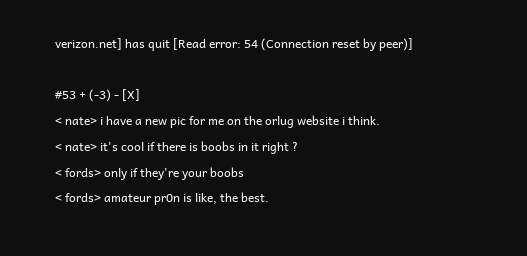verizon.net] has quit [Read error: 54 (Connection reset by peer)]

#53 + (-3) - [X]
< nate> i have a new pic for me on the orlug website i think.
< nate> it's cool if there is boobs in it right ?
< fords> only if they're your boobs
< fords> amateur pr0n is like, the best.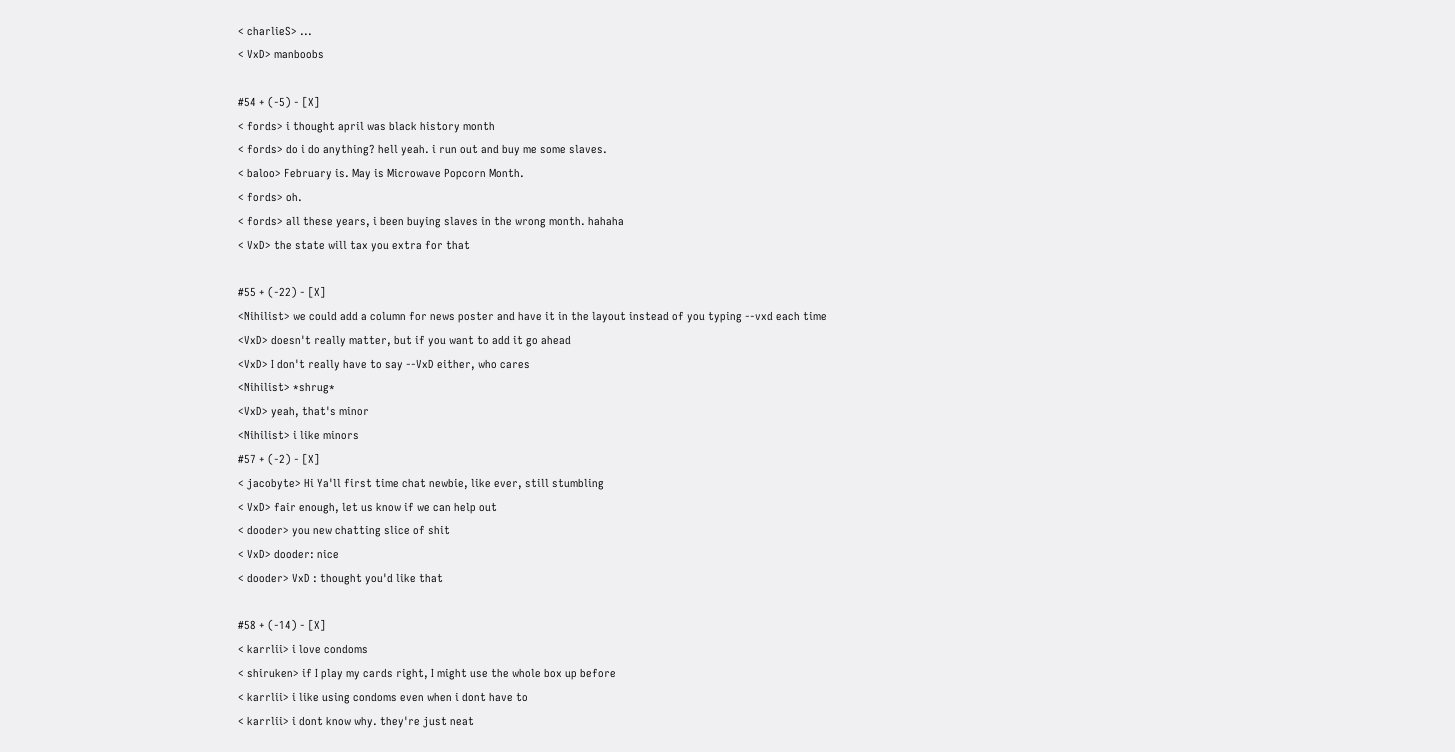< charlieS> ...
< VxD> manboobs

#54 + (-5) - [X]
< fords> i thought april was black history month
< fords> do i do anything? hell yeah. i run out and buy me some slaves.
< baloo> February is. May is Microwave Popcorn Month.
< fords> oh.
< fords> all these years, i been buying slaves in the wrong month. hahaha
< VxD> the state will tax you extra for that

#55 + (-22) - [X]
<Nihilist> we could add a column for news poster and have it in the layout instead of you typing --vxd each time
<VxD> doesn't really matter, but if you want to add it go ahead
<VxD> I don't really have to say --VxD either, who cares
<Nihilist> *shrug*
<VxD> yeah, that's minor
<Nihilist> i like minors
#57 + (-2) - [X]
< jacobyte> Hi Ya'll first time chat newbie, like ever, still stumbling
< VxD> fair enough, let us know if we can help out
< dooder> you new chatting slice of shit
< VxD> dooder: nice
< dooder> VxD : thought you'd like that

#58 + (-14) - [X]
< karrlii> i love condoms
< shiruken> if I play my cards right, I might use the whole box up before
< karrlii> i like using condoms even when i dont have to
< karrlii> i dont know why. they're just neat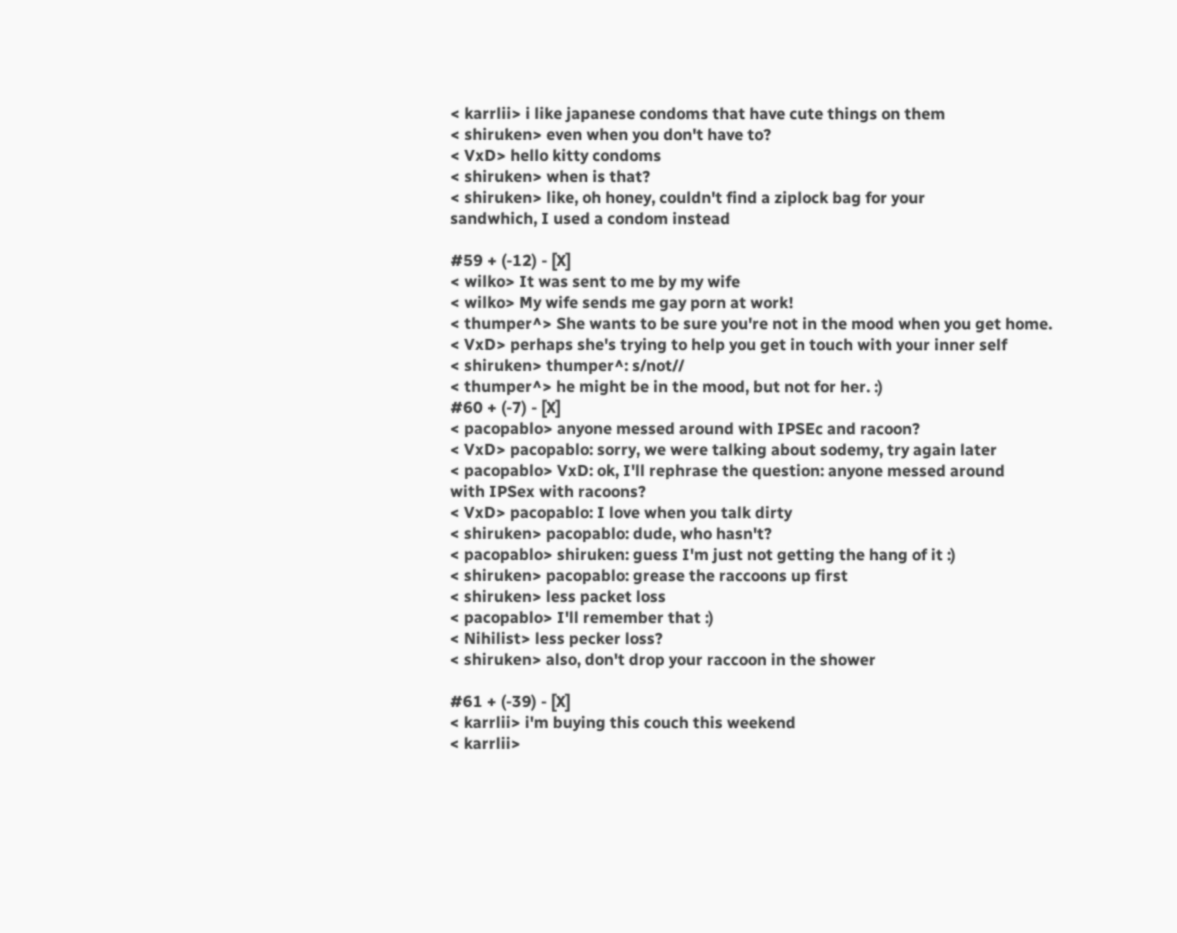< karrlii> i like japanese condoms that have cute things on them
< shiruken> even when you don't have to?
< VxD> hello kitty condoms
< shiruken> when is that?
< shiruken> like, oh honey, couldn't find a ziplock bag for your
sandwhich, I used a condom instead

#59 + (-12) - [X]
< wilko> It was sent to me by my wife
< wilko> My wife sends me gay porn at work!
< thumper^> She wants to be sure you're not in the mood when you get home.
< VxD> perhaps she's trying to help you get in touch with your inner self
< shiruken> thumper^: s/not//
< thumper^> he might be in the mood, but not for her. :)
#60 + (-7) - [X]
< pacopablo> anyone messed around with IPSEc and racoon?
< VxD> pacopablo: sorry, we were talking about sodemy, try again later
< pacopablo> VxD: ok, I'll rephrase the question: anyone messed around
with IPSex with racoons?
< VxD> pacopablo: I love when you talk dirty
< shiruken> pacopablo: dude, who hasn't?
< pacopablo> shiruken: guess I'm just not getting the hang of it :)
< shiruken> pacopablo: grease the raccoons up first
< shiruken> less packet loss
< pacopablo> I'll remember that :)
< Nihilist> less pecker loss?
< shiruken> also, don't drop your raccoon in the shower

#61 + (-39) - [X]
< karrlii> i'm buying this couch this weekend
< karrlii>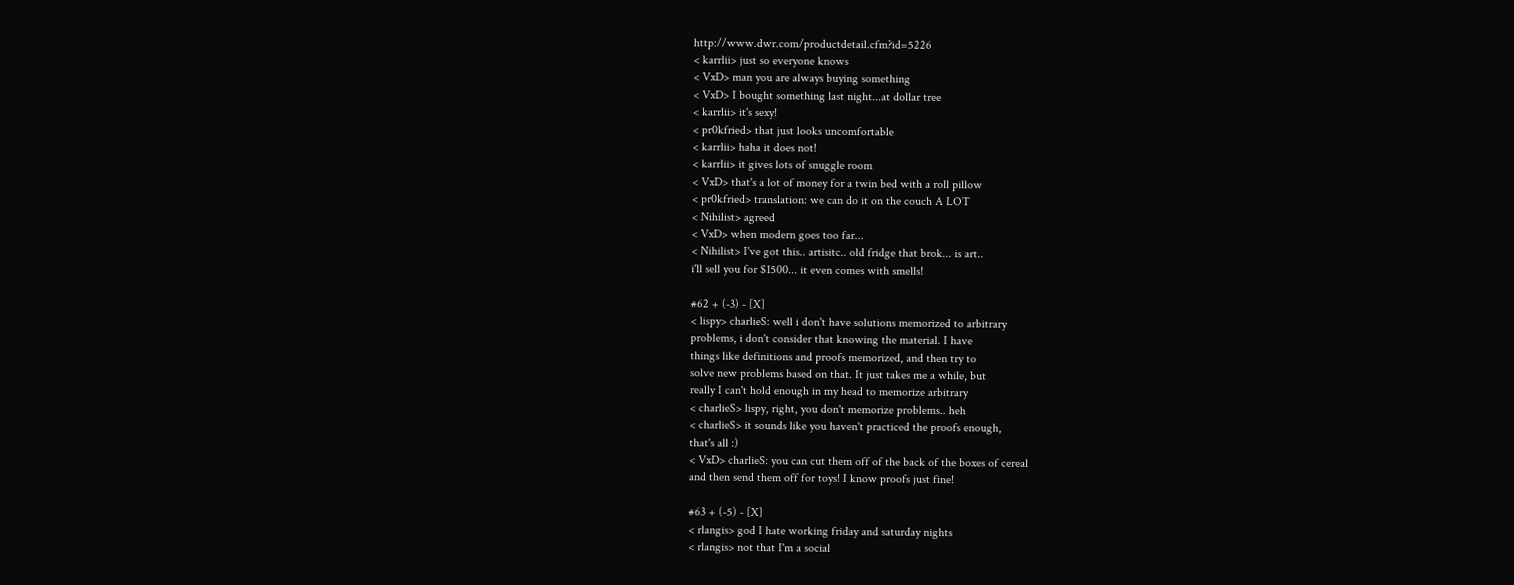http://www.dwr.com/productdetail.cfm?id=5226
< karrlii> just so everyone knows
< VxD> man you are always buying something
< VxD> I bought something last night...at dollar tree
< karrlii> it's sexy!
< pr0kfried> that just looks uncomfortable
< karrlii> haha it does not!
< karrlii> it gives lots of snuggle room
< VxD> that's a lot of money for a twin bed with a roll pillow
< pr0kfried> translation: we can do it on the couch A LOT
< Nihilist> agreed
< VxD> when modern goes too far...
< Nihilist> I've got this.. artisitc.. old fridge that brok... is art..
i'll sell you for $1500... it even comes with smells!

#62 + (-3) - [X]
< lispy> charlieS: well i don't have solutions memorized to arbitrary
problems, i don't consider that knowing the material. I have
things like definitions and proofs memorized, and then try to
solve new problems based on that. It just takes me a while, but
really I can't hold enough in my head to memorize arbitrary
< charlieS> lispy, right, you don't memorize problems.. heh
< charlieS> it sounds like you haven't practiced the proofs enough,
that's all :)
< VxD> charlieS: you can cut them off of the back of the boxes of cereal
and then send them off for toys! I know proofs just fine!

#63 + (-5) - [X]
< rlangis> god I hate working friday and saturday nights
< rlangis> not that I'm a social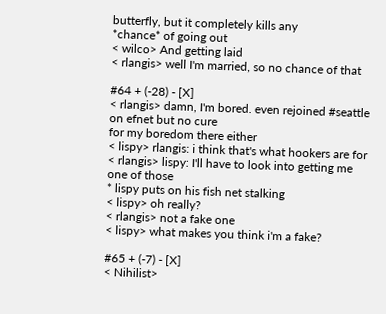butterfly, but it completely kills any
*chance* of going out
< wilco> And getting laid
< rlangis> well I'm married, so no chance of that

#64 + (-28) - [X]
< rlangis> damn, I'm bored. even rejoined #seattle on efnet but no cure
for my boredom there either
< lispy> rlangis: i think that's what hookers are for
< rlangis> lispy: I'll have to look into getting me one of those
* lispy puts on his fish net stalking
< lispy> oh really?
< rlangis> not a fake one
< lispy> what makes you think i'm a fake?

#65 + (-7) - [X]
< Nihilist>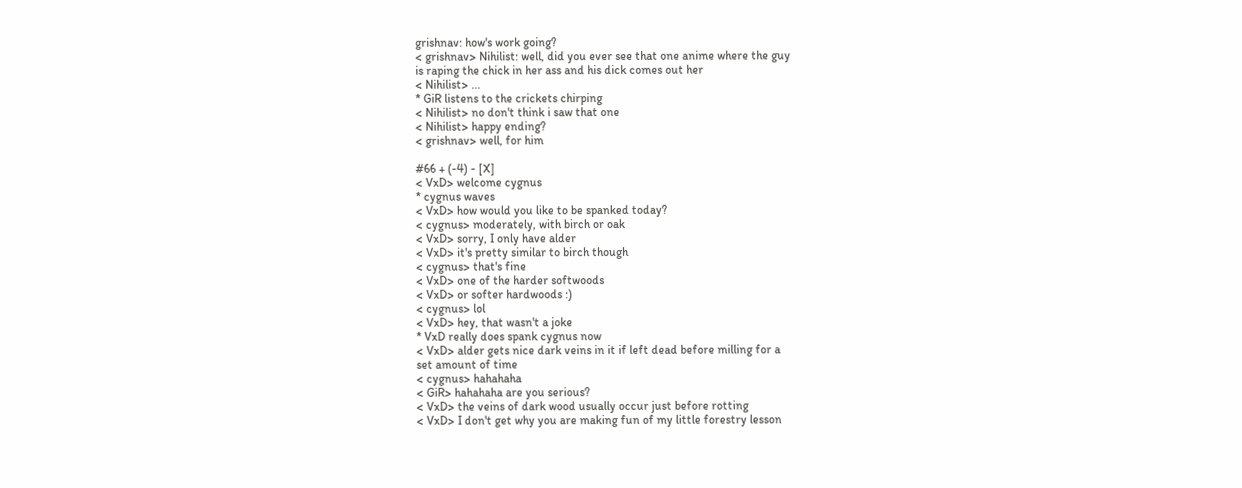grishnav: how's work going?
< grishnav> Nihilist: well, did you ever see that one anime where the guy
is raping the chick in her ass and his dick comes out her
< Nihilist> ...
* GiR listens to the crickets chirping
< Nihilist> no don't think i saw that one
< Nihilist> happy ending?
< grishnav> well, for him

#66 + (-4) - [X]
< VxD> welcome cygnus
* cygnus waves
< VxD> how would you like to be spanked today?
< cygnus> moderately, with birch or oak
< VxD> sorry, I only have alder
< VxD> it's pretty similar to birch though
< cygnus> that's fine
< VxD> one of the harder softwoods
< VxD> or softer hardwoods :)
< cygnus> lol
< VxD> hey, that wasn't a joke
* VxD really does spank cygnus now
< VxD> alder gets nice dark veins in it if left dead before milling for a
set amount of time
< cygnus> hahahaha
< GiR> hahahaha are you serious?
< VxD> the veins of dark wood usually occur just before rotting
< VxD> I don't get why you are making fun of my little forestry lesson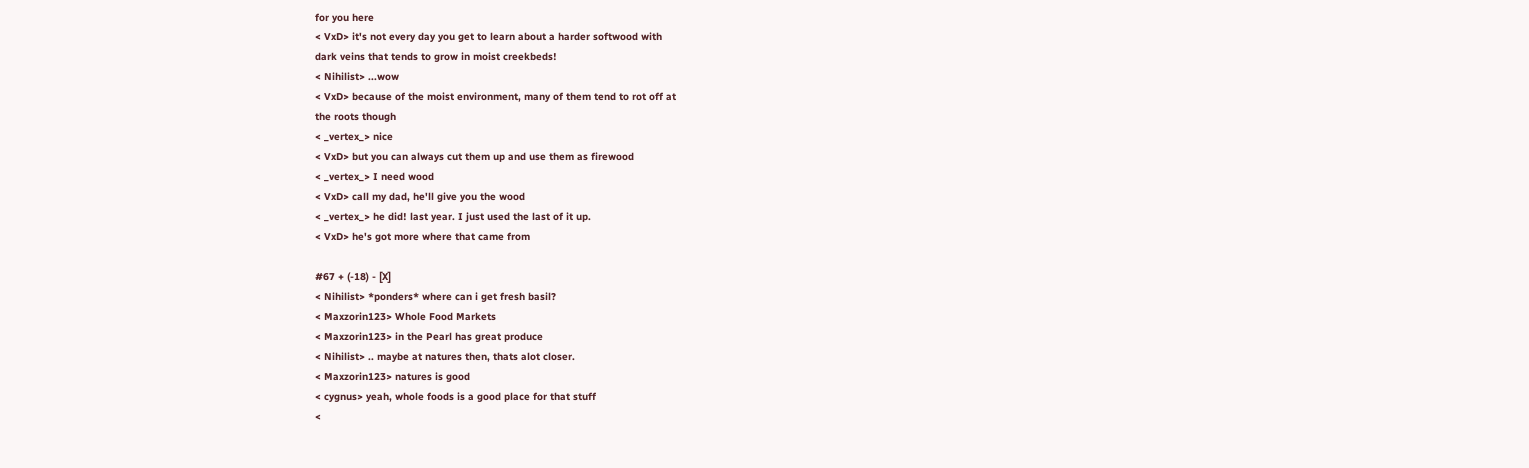for you here
< VxD> it's not every day you get to learn about a harder softwood with
dark veins that tends to grow in moist creekbeds!
< Nihilist> ...wow
< VxD> because of the moist environment, many of them tend to rot off at
the roots though
< _vertex_> nice
< VxD> but you can always cut them up and use them as firewood
< _vertex_> I need wood
< VxD> call my dad, he'll give you the wood
< _vertex_> he did! last year. I just used the last of it up.
< VxD> he's got more where that came from

#67 + (-18) - [X]
< Nihilist> *ponders* where can i get fresh basil?
< Maxzorin123> Whole Food Markets
< Maxzorin123> in the Pearl has great produce
< Nihilist> .. maybe at natures then, thats alot closer.
< Maxzorin123> natures is good
< cygnus> yeah, whole foods is a good place for that stuff
<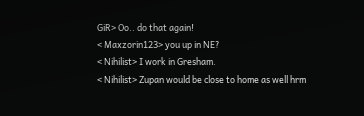GiR> Oo.. do that again!
< Maxzorin123> you up in NE?
< Nihilist> I work in Gresham.
< Nihilist> Zupan would be close to home as well hrm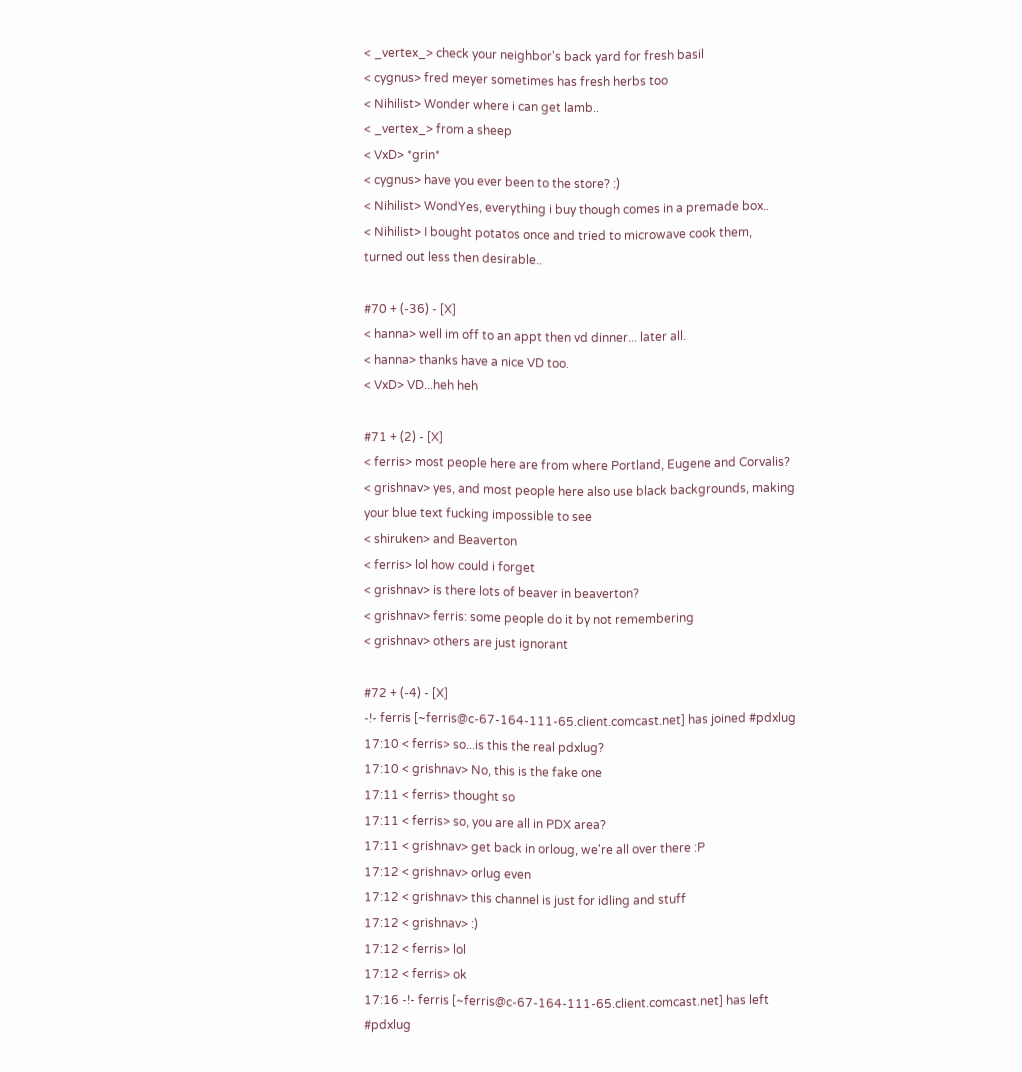< _vertex_> check your neighbor's back yard for fresh basil
< cygnus> fred meyer sometimes has fresh herbs too
< Nihilist> Wonder where i can get lamb..
< _vertex_> from a sheep
< VxD> *grin*
< cygnus> have you ever been to the store? :)
< Nihilist> WondYes, everything i buy though comes in a premade box..
< Nihilist> I bought potatos once and tried to microwave cook them,
turned out less then desirable..

#70 + (-36) - [X]
< hanna> well im off to an appt then vd dinner... later all.
< hanna> thanks have a nice VD too.
< VxD> VD...heh heh

#71 + (2) - [X]
< ferris> most people here are from where Portland, Eugene and Corvalis?
< grishnav> yes, and most people here also use black backgrounds, making
your blue text fucking impossible to see
< shiruken> and Beaverton
< ferris> lol how could i forget
< grishnav> is there lots of beaver in beaverton?
< grishnav> ferris: some people do it by not remembering
< grishnav> others are just ignorant

#72 + (-4) - [X]
-!- ferris [~ferris@c-67-164-111-65.client.comcast.net] has joined #pdxlug
17:10 < ferris> so...is this the real pdxlug?
17:10 < grishnav> No, this is the fake one
17:11 < ferris> thought so
17:11 < ferris> so, you are all in PDX area?
17:11 < grishnav> get back in orloug, we're all over there :P
17:12 < grishnav> orlug even
17:12 < grishnav> this channel is just for idling and stuff
17:12 < grishnav> :)
17:12 < ferris> lol
17:12 < ferris> ok
17:16 -!- ferris [~ferris@c-67-164-111-65.client.comcast.net] has left #pdxlug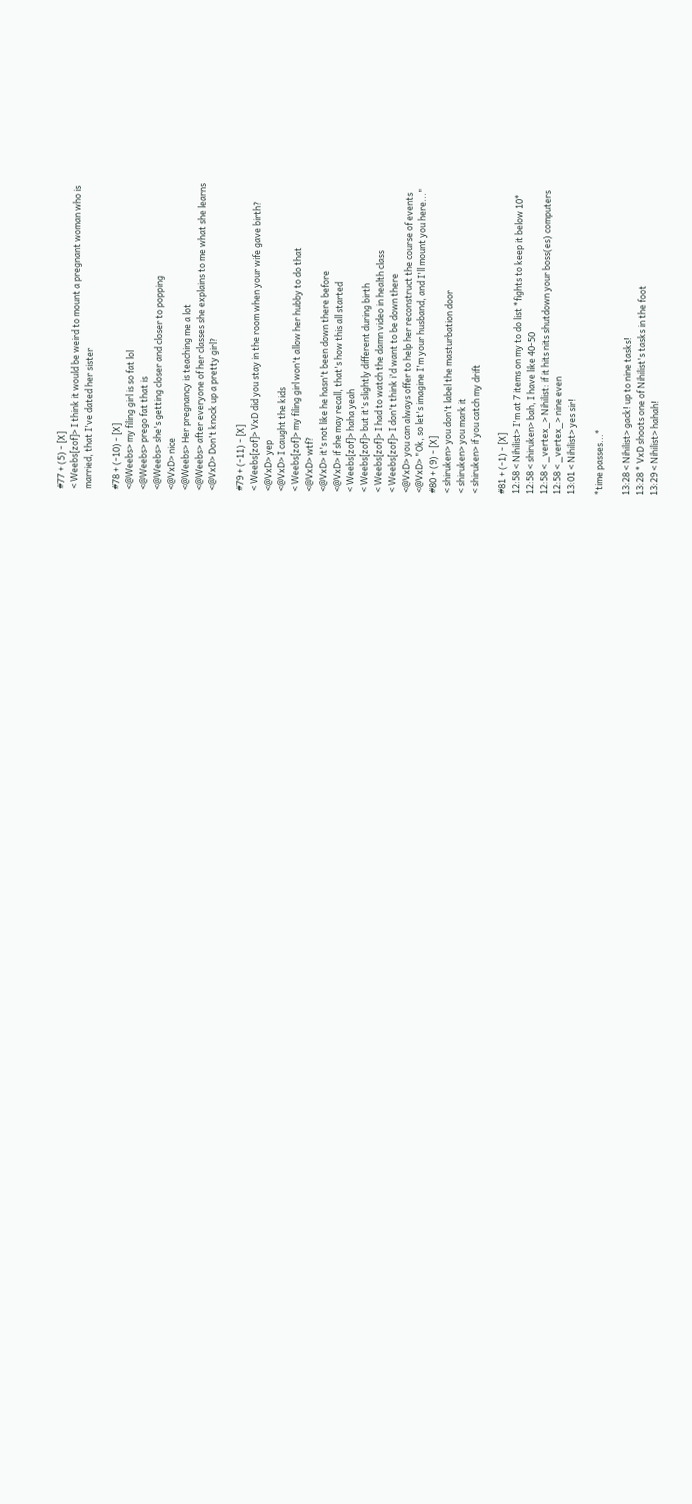#77 + (5) - [X]
< Weebs[zof]> I think it would be weird to mount a pregnant woman who is
married, that I've dated her sister

#78 + (-10) - [X]
<@Weebs> my filing girl is so fat lol
<@Weebs> prego fat that is
<@Weebs> she's getting closer and closer to popping
<@VxD> nice
<@Weebs> Her pregnancy is teaching me a lot
<@Weebs> after everyone of her classes she explains to me what she learns
<@VxD> Don't knock up a pretty girl?

#79 + (-11) - [X]
< Weebs[zof]> VxD did you stay in the room when your wife gave birth?
<@VxD> yep
<@VxD> I caught the kids
< Weebs[zof]> my filing girl won't allow her hubby to do that
<@VxD> wtf?
<@VxD> it's not like he hasn't been down there before
<@VxD> if she may recall, that's how this all started
< Weebs[zof]> haha yeah
< Weebs[zof]> but it's slightly different during birth
< Weebs[zof]> I had to watch the damn video in health class
< Weebs[zof]> I don't think i'd want to be down there
<@VxD> you can always offer to help her reconstruct the course of events
<@VxD> "Ok, so let's imagine I'm your husband, and I'll mount you here..."
#80 + (9) - [X]
< shiruken> you don't label the masturbation door
< shiruken> you mark it
< shiruken> if you catch my drift

#81 + (-1) - [X]
12:58 < Nihilist> I'm at 7 items on my to do list *fights to keep it below 10*
12:58 < shiruken> bah, I have like 40-50
12:58 < _vertex_> Nihilist: if it hits nits shutdown your boss(es) computers
12:58 < _vertex_> nine even
13:01 < Nihilist> yes sir!

*time passes...*

13:28 < Nihilist> gack! up to nine tasks!
13:28 * VxD shoots one of Nihilist's tasks in the foot
13:29 < Nihilist> hahah!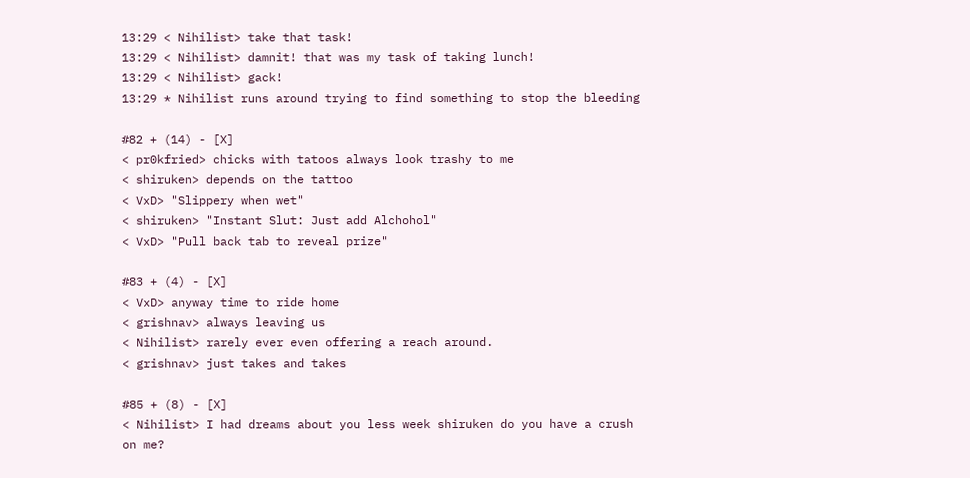13:29 < Nihilist> take that task!
13:29 < Nihilist> damnit! that was my task of taking lunch!
13:29 < Nihilist> gack!
13:29 * Nihilist runs around trying to find something to stop the bleeding

#82 + (14) - [X]
< pr0kfried> chicks with tatoos always look trashy to me
< shiruken> depends on the tattoo
< VxD> "Slippery when wet"
< shiruken> "Instant Slut: Just add Alchohol"
< VxD> "Pull back tab to reveal prize"

#83 + (4) - [X]
< VxD> anyway time to ride home
< grishnav> always leaving us
< Nihilist> rarely ever even offering a reach around.
< grishnav> just takes and takes

#85 + (8) - [X]
< Nihilist> I had dreams about you less week shiruken do you have a crush
on me?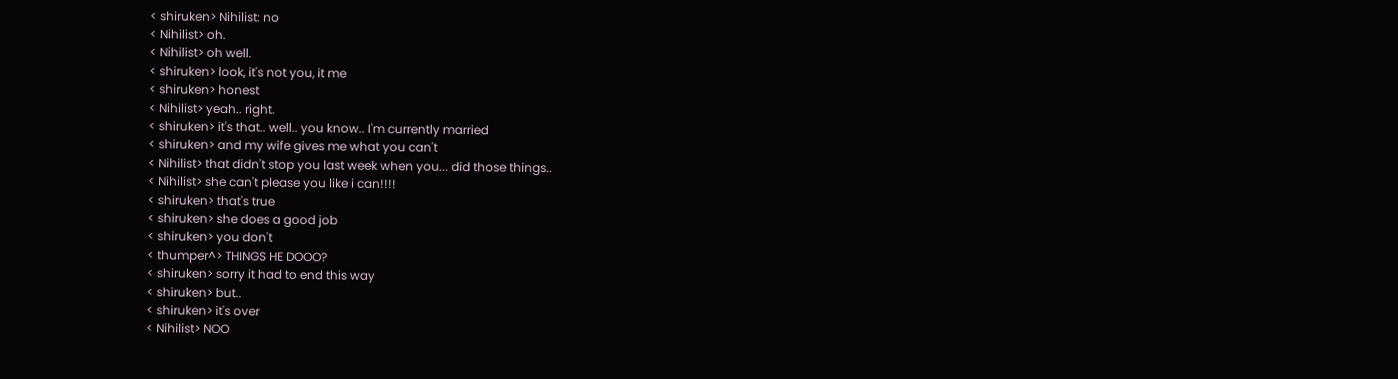< shiruken> Nihilist: no
< Nihilist> oh.
< Nihilist> oh well.
< shiruken> look, it's not you, it me
< shiruken> honest
< Nihilist> yeah.. right.
< shiruken> it's that.. well.. you know.. I'm currently married
< shiruken> and my wife gives me what you can't
< Nihilist> that didn't stop you last week when you... did those things..
< Nihilist> she can't please you like i can!!!!
< shiruken> that's true
< shiruken> she does a good job
< shiruken> you don't
< thumper^> THINGS HE DOOO?
< shiruken> sorry it had to end this way
< shiruken> but..
< shiruken> it's over
< Nihilist> NOO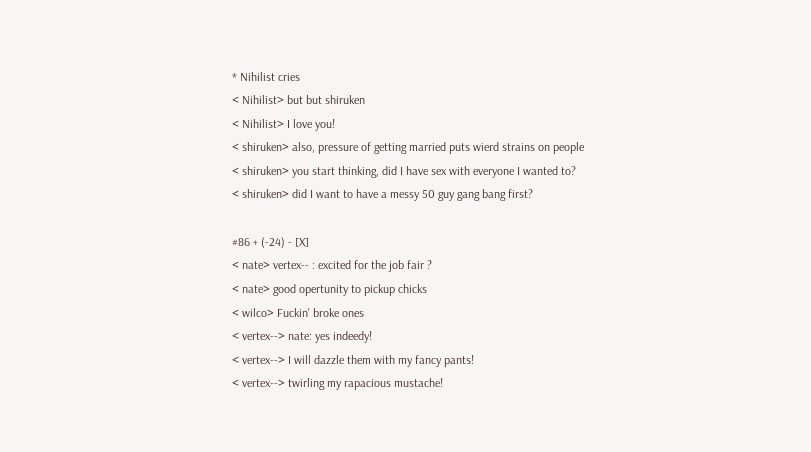* Nihilist cries
< Nihilist> but but shiruken
< Nihilist> I love you!
< shiruken> also, pressure of getting married puts wierd strains on people
< shiruken> you start thinking, did I have sex with everyone I wanted to?
< shiruken> did I want to have a messy 50 guy gang bang first?

#86 + (-24) - [X]
< nate> vertex-- : excited for the job fair ?
< nate> good opertunity to pickup chicks
< wilco> Fuckin' broke ones
< vertex--> nate: yes indeedy!
< vertex--> I will dazzle them with my fancy pants!
< vertex--> twirling my rapacious mustache!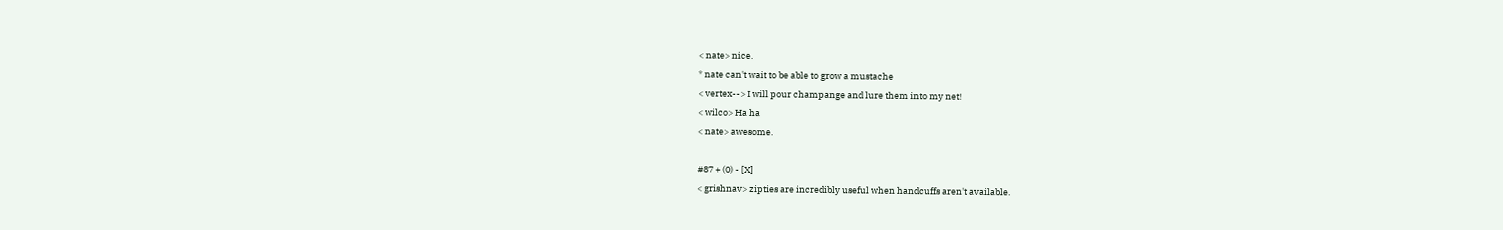< nate> nice.
* nate can't wait to be able to grow a mustache
< vertex--> I will pour champange and lure them into my net!
< wilco> Ha ha
< nate> awesome.

#87 + (0) - [X]
< grishnav> zipties are incredibly useful when handcuffs aren't available.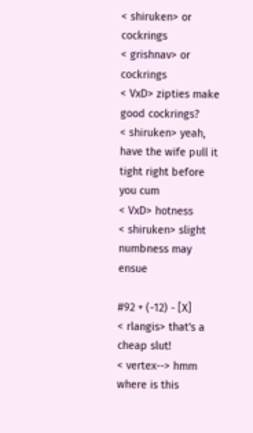< shiruken> or cockrings
< grishnav> or cockrings
< VxD> zipties make good cockrings?
< shiruken> yeah, have the wife pull it tight right before you cum
< VxD> hotness
< shiruken> slight numbness may ensue

#92 + (-12) - [X]
< rlangis> that's a cheap slut!
< vertex--> hmm where is this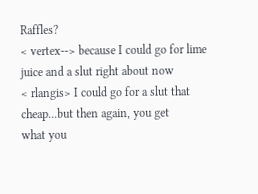Raffles?
< vertex--> because I could go for lime juice and a slut right about now
< rlangis> I could go for a slut that cheap...but then again, you get
what you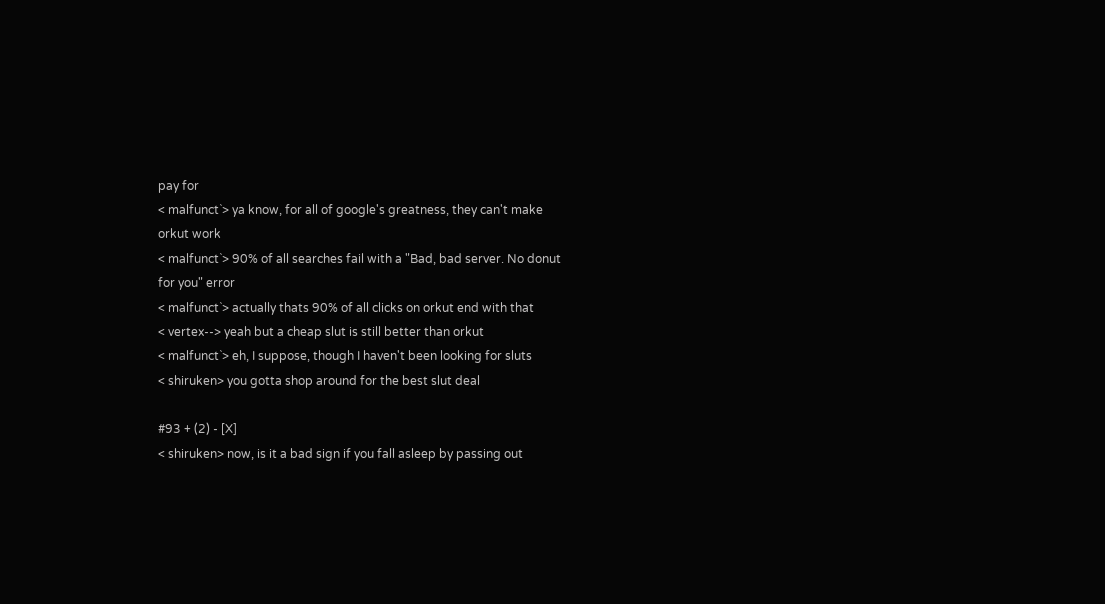pay for
< malfunct`> ya know, for all of google's greatness, they can't make
orkut work
< malfunct`> 90% of all searches fail with a "Bad, bad server. No donut
for you" error
< malfunct`> actually thats 90% of all clicks on orkut end with that
< vertex--> yeah but a cheap slut is still better than orkut
< malfunct`> eh, I suppose, though I haven't been looking for sluts
< shiruken> you gotta shop around for the best slut deal

#93 + (2) - [X]
< shiruken> now, is it a bad sign if you fall asleep by passing out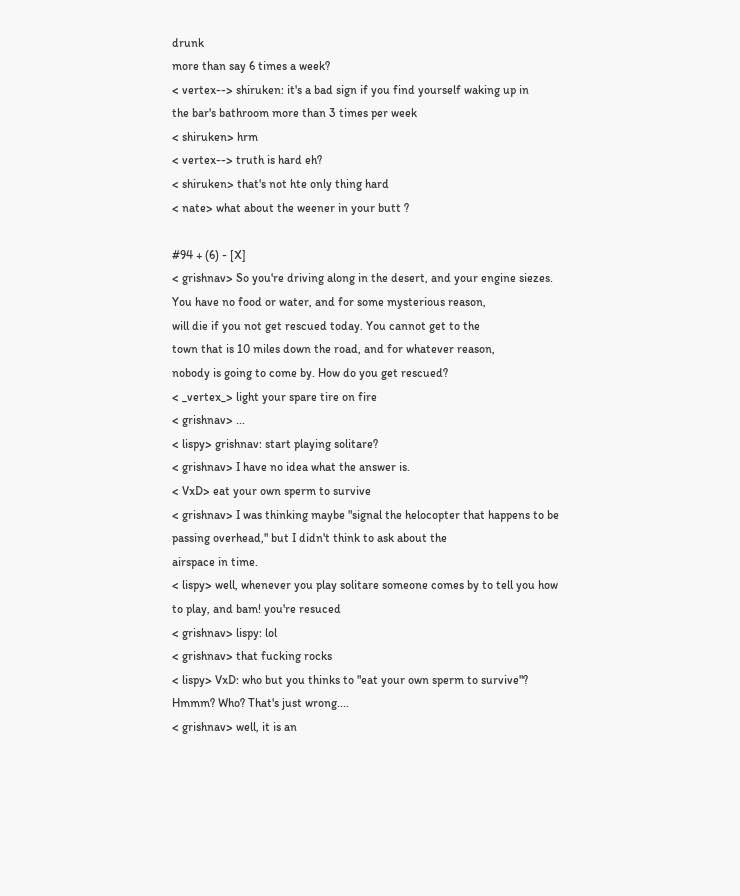drunk
more than say 6 times a week?
< vertex--> shiruken: it's a bad sign if you find yourself waking up in
the bar's bathroom more than 3 times per week
< shiruken> hrm
< vertex--> truth is hard eh?
< shiruken> that's not hte only thing hard
< nate> what about the weener in your butt ?

#94 + (6) - [X]
< grishnav> So you're driving along in the desert, and your engine siezes.
You have no food or water, and for some mysterious reason,
will die if you not get rescued today. You cannot get to the
town that is 10 miles down the road, and for whatever reason,
nobody is going to come by. How do you get rescued?
< _vertex_> light your spare tire on fire
< grishnav> ...
< lispy> grishnav: start playing solitare?
< grishnav> I have no idea what the answer is.
< VxD> eat your own sperm to survive
< grishnav> I was thinking maybe "signal the helocopter that happens to be
passing overhead," but I didn't think to ask about the
airspace in time.
< lispy> well, whenever you play solitare someone comes by to tell you how
to play, and bam! you're resuced
< grishnav> lispy: lol
< grishnav> that fucking rocks
< lispy> VxD: who but you thinks to "eat your own sperm to survive"?
Hmmm? Who? That's just wrong....
< grishnav> well, it is an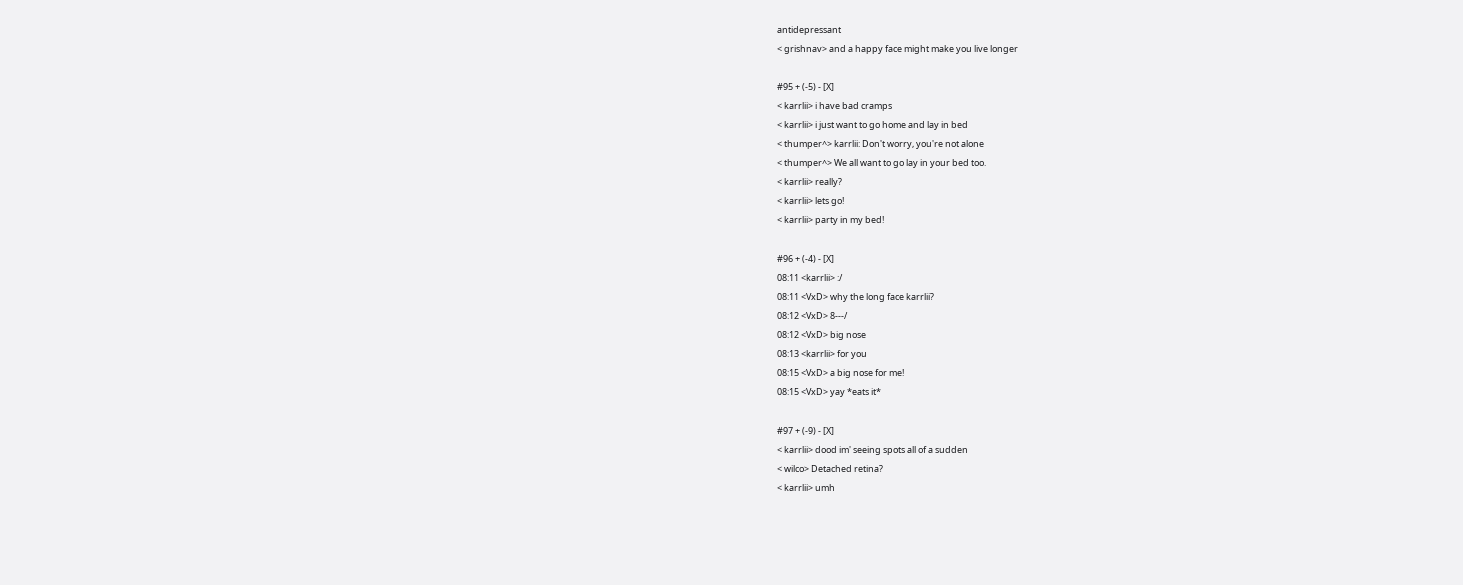antidepressant
< grishnav> and a happy face might make you live longer

#95 + (-5) - [X]
< karrlii> i have bad cramps
< karrlii> i just want to go home and lay in bed
< thumper^> karrlii: Don't worry, you're not alone
< thumper^> We all want to go lay in your bed too.
< karrlii> really?
< karrlii> lets go!
< karrlii> party in my bed!

#96 + (-4) - [X]
08:11 <karrlii> :/
08:11 <VxD> why the long face karrlii?
08:12 <VxD> 8---/
08:12 <VxD> big nose
08:13 <karrlii> for you
08:15 <VxD> a big nose for me!
08:15 <VxD> yay *eats it*

#97 + (-9) - [X]
< karrlii> dood im' seeing spots all of a sudden
< wilco> Detached retina?
< karrlii> umh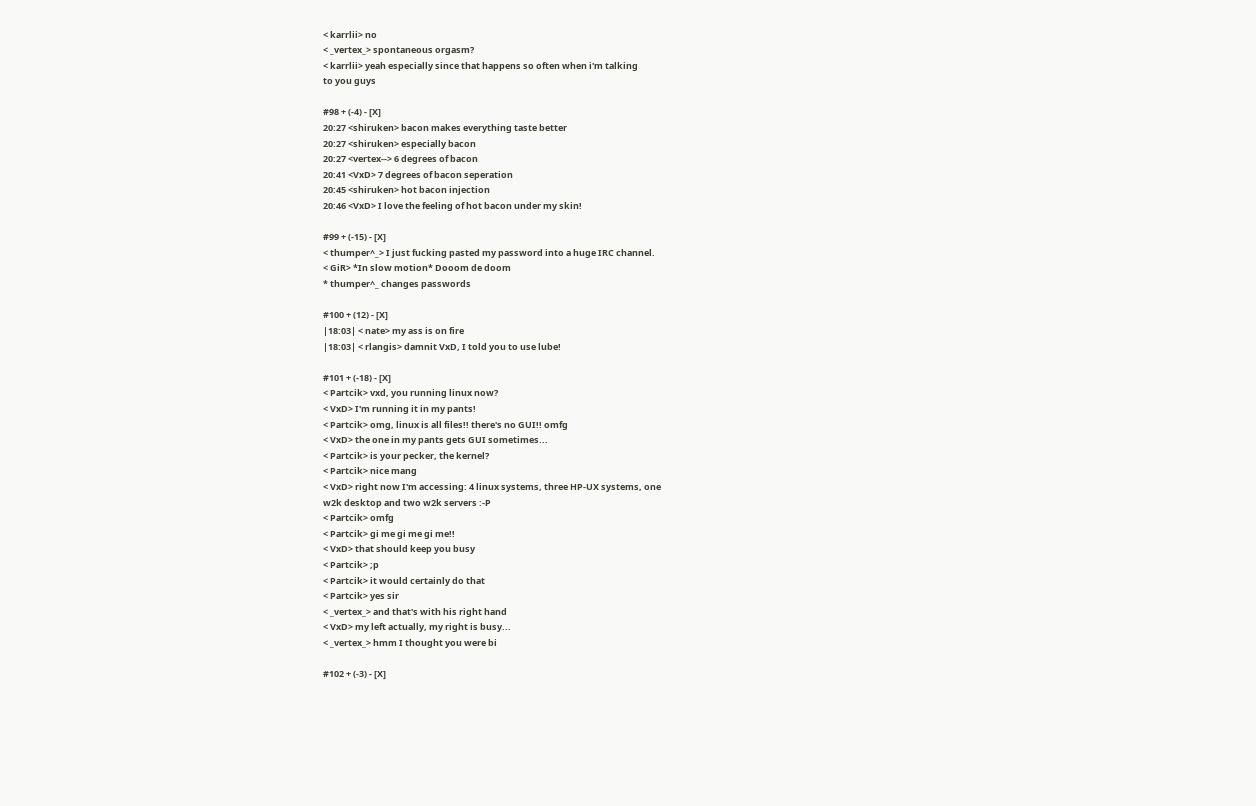< karrlii> no
< _vertex_> spontaneous orgasm?
< karrlii> yeah especially since that happens so often when i'm talking
to you guys

#98 + (-4) - [X]
20:27 <shiruken> bacon makes everything taste better
20:27 <shiruken> especially bacon
20:27 <vertex--> 6 degrees of bacon
20:41 <VxD> 7 degrees of bacon seperation
20:45 <shiruken> hot bacon injection
20:46 <VxD> I love the feeling of hot bacon under my skin!

#99 + (-15) - [X]
< thumper^_> I just fucking pasted my password into a huge IRC channel.
< GiR> *In slow motion* Dooom de doom
* thumper^_ changes passwords

#100 + (12) - [X]
|18:03| < nate> my ass is on fire
|18:03| < rlangis> damnit VxD, I told you to use lube!

#101 + (-18) - [X]
< Partcik> vxd, you running linux now?
< VxD> I'm running it in my pants!
< Partcik> omg, linux is all files!! there's no GUI!! omfg
< VxD> the one in my pants gets GUI sometimes...
< Partcik> is your pecker, the kernel?
< Partcik> nice mang
< VxD> right now I'm accessing: 4 linux systems, three HP-UX systems, one
w2k desktop and two w2k servers :-P
< Partcik> omfg
< Partcik> gi me gi me gi me!!
< VxD> that should keep you busy
< Partcik> ;p
< Partcik> it would certainly do that
< Partcik> yes sir
< _vertex_> and that's with his right hand
< VxD> my left actually, my right is busy...
< _vertex_> hmm I thought you were bi

#102 + (-3) - [X]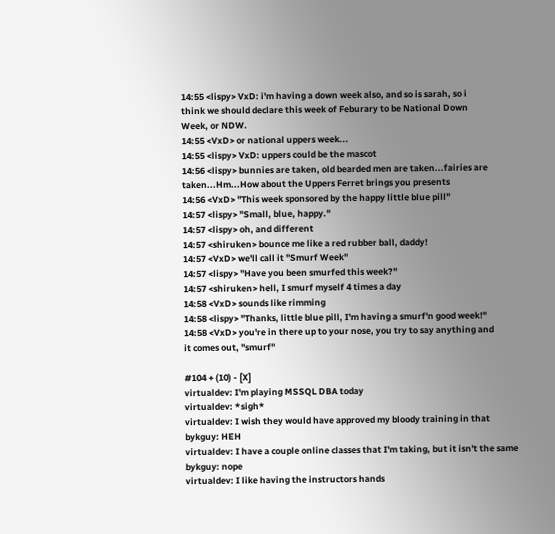14:55 <lispy> VxD: i'm having a down week also, and so is sarah, so i
think we should declare this week of Feburary to be National Down
Week, or NDW.
14:55 <VxD> or national uppers week...
14:55 <lispy> VxD: uppers could be the mascot
14:56 <lispy> bunnies are taken, old bearded men are taken...fairies are
taken...Hm...How about the Uppers Ferret brings you presents
14:56 <VxD> "This week sponsored by the happy little blue pill"
14:57 <lispy> "Small, blue, happy."
14:57 <lispy> oh, and different
14:57 <shiruken> bounce me like a red rubber ball, daddy!
14:57 <VxD> we'll call it "Smurf Week"
14:57 <lispy> "Have you been smurfed this week?"
14:57 <shiruken> hell, I smurf myself 4 times a day
14:58 <VxD> sounds like rimming
14:58 <lispy> "Thanks, little blue pill, I'm having a smurf'n good week!"
14:58 <VxD> you're in there up to your nose, you try to say anything and
it comes out, "smurf"

#104 + (10) - [X]
virtualdev: I'm playing MSSQL DBA today
virtualdev: *sigh*
virtualdev: I wish they would have approved my bloody training in that
bykguy: HEH
virtualdev: I have a couple online classes that I'm taking, but it isn't the same
bykguy: nope
virtualdev: I like having the instructors hands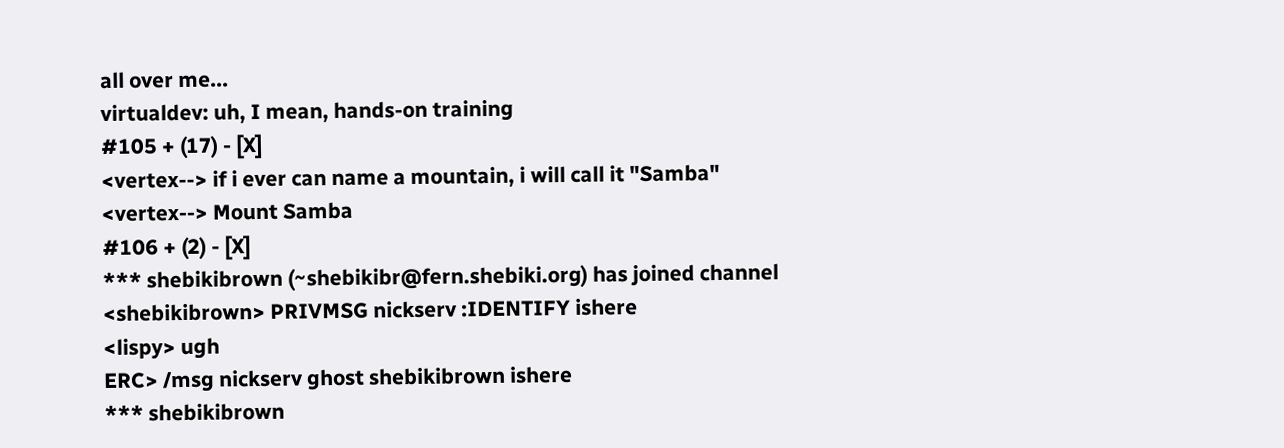all over me...
virtualdev: uh, I mean, hands-on training
#105 + (17) - [X]
<vertex--> if i ever can name a mountain, i will call it "Samba"
<vertex--> Mount Samba
#106 + (2) - [X]
*** shebikibrown (~shebikibr@fern.shebiki.org) has joined channel
<shebikibrown> PRIVMSG nickserv :IDENTIFY ishere
<lispy> ugh
ERC> /msg nickserv ghost shebikibrown ishere
*** shebikibrown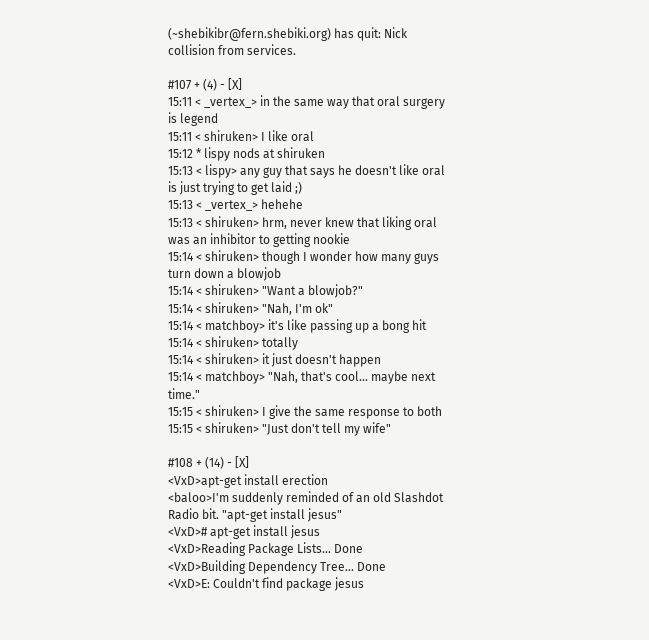(~shebikibr@fern.shebiki.org) has quit: Nick
collision from services.

#107 + (4) - [X]
15:11 < _vertex_> in the same way that oral surgery is legend
15:11 < shiruken> I like oral
15:12 * lispy nods at shiruken
15:13 < lispy> any guy that says he doesn't like oral is just trying to get laid ;)
15:13 < _vertex_> hehehe
15:13 < shiruken> hrm, never knew that liking oral was an inhibitor to getting nookie
15:14 < shiruken> though I wonder how many guys turn down a blowjob
15:14 < shiruken> "Want a blowjob?"
15:14 < shiruken> "Nah, I'm ok"
15:14 < matchboy> it's like passing up a bong hit
15:14 < shiruken> totally
15:14 < shiruken> it just doesn't happen
15:14 < matchboy> "Nah, that's cool... maybe next time."
15:15 < shiruken> I give the same response to both
15:15 < shiruken> "Just don't tell my wife"

#108 + (14) - [X]
<VxD>apt-get install erection
<baloo>I'm suddenly reminded of an old Slashdot Radio bit. "apt-get install jesus"
<VxD># apt-get install jesus
<VxD>Reading Package Lists... Done
<VxD>Building Dependency Tree... Done
<VxD>E: Couldn't find package jesus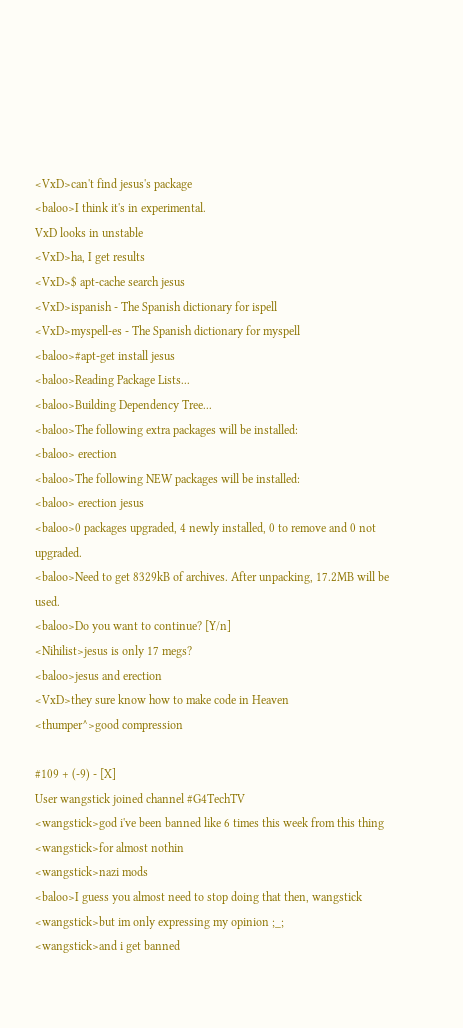<VxD>can't find jesus's package
<baloo>I think it's in experimental.
VxD looks in unstable
<VxD>ha, I get results
<VxD>$ apt-cache search jesus
<VxD>ispanish - The Spanish dictionary for ispell
<VxD>myspell-es - The Spanish dictionary for myspell
<baloo>#apt-get install jesus
<baloo>Reading Package Lists...
<baloo>Building Dependency Tree...
<baloo>The following extra packages will be installed:
<baloo> erection
<baloo>The following NEW packages will be installed:
<baloo> erection jesus
<baloo>0 packages upgraded, 4 newly installed, 0 to remove and 0 not upgraded.
<baloo>Need to get 8329kB of archives. After unpacking, 17.2MB will be used.
<baloo>Do you want to continue? [Y/n]
<Nihilist>jesus is only 17 megs?
<baloo>jesus and erection
<VxD>they sure know how to make code in Heaven
<thumper^>good compression

#109 + (-9) - [X]
User wangstick joined channel #G4TechTV
<wangstick>god i've been banned like 6 times this week from this thing
<wangstick>for almost nothin
<wangstick>nazi mods
<baloo>I guess you almost need to stop doing that then, wangstick
<wangstick>but im only expressing my opinion ;_;
<wangstick>and i get banned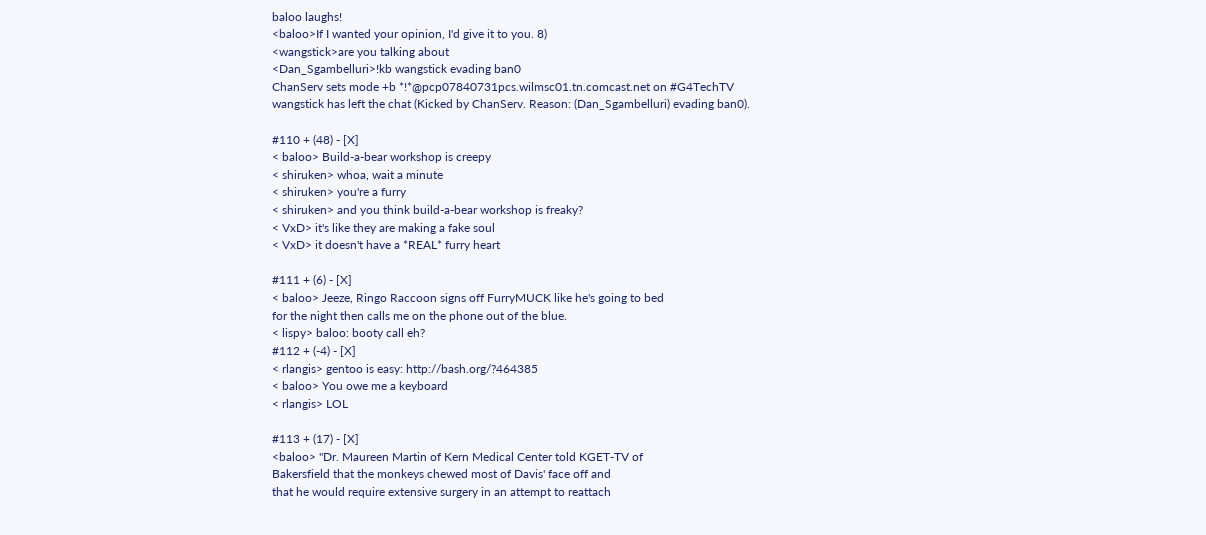baloo laughs!
<baloo>If I wanted your opinion, I'd give it to you. 8)
<wangstick>are you talking about
<Dan_Sgambelluri>!kb wangstick evading ban0
ChanServ sets mode +b *!*@pcp07840731pcs.wilmsc01.tn.comcast.net on #G4TechTV
wangstick has left the chat (Kicked by ChanServ. Reason: (Dan_Sgambelluri) evading ban0).

#110 + (48) - [X]
< baloo> Build-a-bear workshop is creepy
< shiruken> whoa, wait a minute
< shiruken> you're a furry
< shiruken> and you think build-a-bear workshop is freaky?
< VxD> it's like they are making a fake soul
< VxD> it doesn't have a *REAL* furry heart

#111 + (6) - [X]
< baloo> Jeeze, Ringo Raccoon signs off FurryMUCK like he's going to bed
for the night then calls me on the phone out of the blue.
< lispy> baloo: booty call eh?
#112 + (-4) - [X]
< rlangis> gentoo is easy: http://bash.org/?464385
< baloo> You owe me a keyboard
< rlangis> LOL

#113 + (17) - [X]
<baloo> "Dr. Maureen Martin of Kern Medical Center told KGET-TV of
Bakersfield that the monkeys chewed most of Davis' face off and
that he would require extensive surgery in an attempt to reattach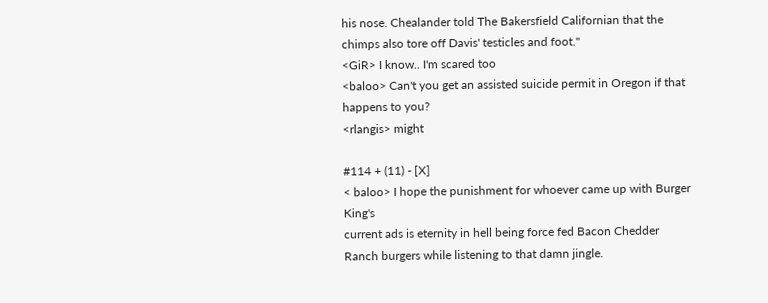his nose. Chealander told The Bakersfield Californian that the
chimps also tore off Davis' testicles and foot."
<GiR> I know.. I'm scared too
<baloo> Can't you get an assisted suicide permit in Oregon if that
happens to you?
<rlangis> might

#114 + (11) - [X]
< baloo> I hope the punishment for whoever came up with Burger King's
current ads is eternity in hell being force fed Bacon Chedder
Ranch burgers while listening to that damn jingle.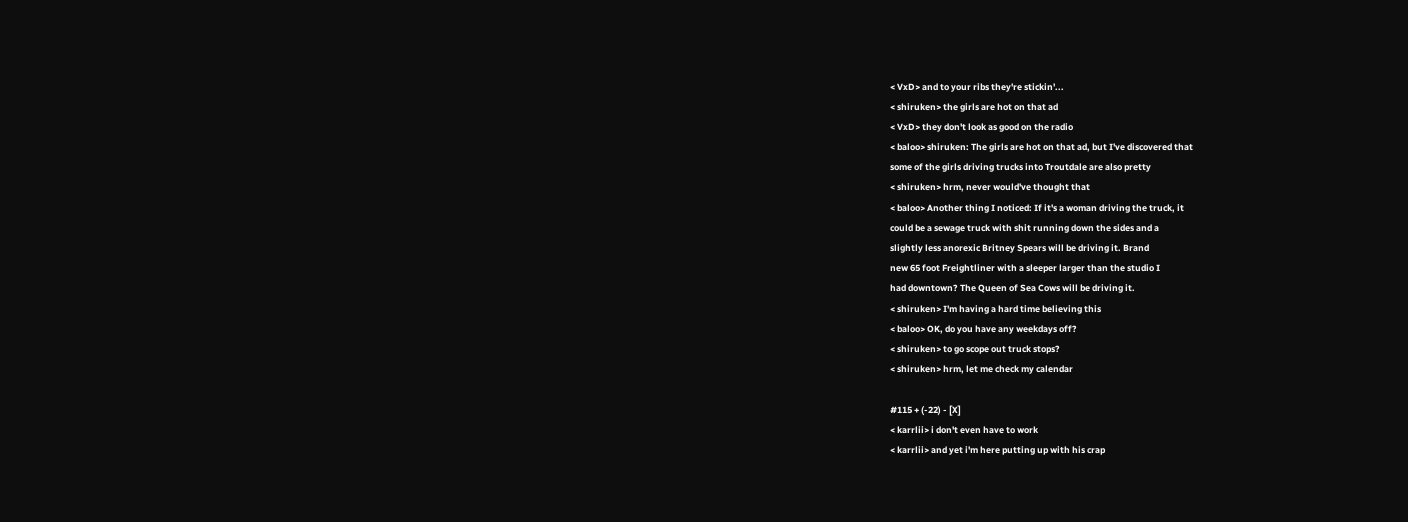< VxD> and to your ribs they're stickin'...
< shiruken> the girls are hot on that ad
< VxD> they don't look as good on the radio
< baloo> shiruken: The girls are hot on that ad, but I've discovered that
some of the girls driving trucks into Troutdale are also pretty
< shiruken> hrm, never would've thought that
< baloo> Another thing I noticed: If it's a woman driving the truck, it
could be a sewage truck with shit running down the sides and a
slightly less anorexic Britney Spears will be driving it. Brand
new 65 foot Freightliner with a sleeper larger than the studio I
had downtown? The Queen of Sea Cows will be driving it.
< shiruken> I'm having a hard time believing this
< baloo> OK, do you have any weekdays off?
< shiruken> to go scope out truck stops?
< shiruken> hrm, let me check my calendar

#115 + (-22) - [X]
< karrlii> i don't even have to work
< karrlii> and yet i'm here putting up with his crap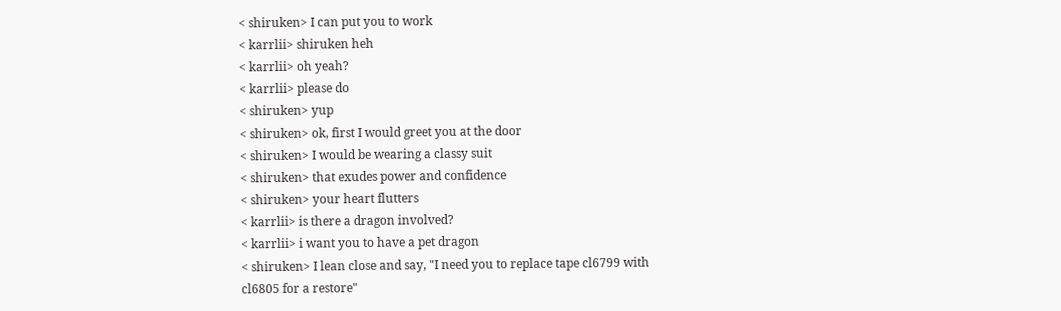< shiruken> I can put you to work
< karrlii> shiruken heh
< karrlii> oh yeah?
< karrlii> please do
< shiruken> yup
< shiruken> ok, first I would greet you at the door
< shiruken> I would be wearing a classy suit
< shiruken> that exudes power and confidence
< shiruken> your heart flutters
< karrlii> is there a dragon involved?
< karrlii> i want you to have a pet dragon
< shiruken> I lean close and say, "I need you to replace tape cl6799 with
cl6805 for a restore"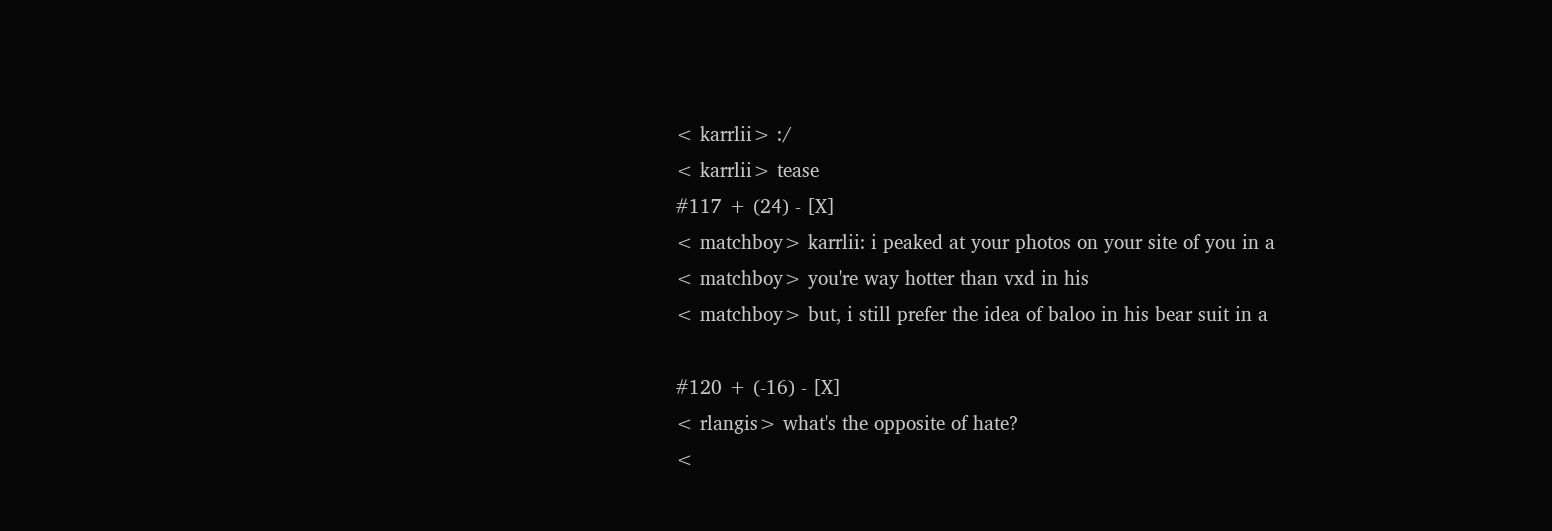< karrlii> :/
< karrlii> tease
#117 + (24) - [X]
< matchboy> karrlii: i peaked at your photos on your site of you in a
< matchboy> you're way hotter than vxd in his
< matchboy> but, i still prefer the idea of baloo in his bear suit in a

#120 + (-16) - [X]
< rlangis> what's the opposite of hate?
<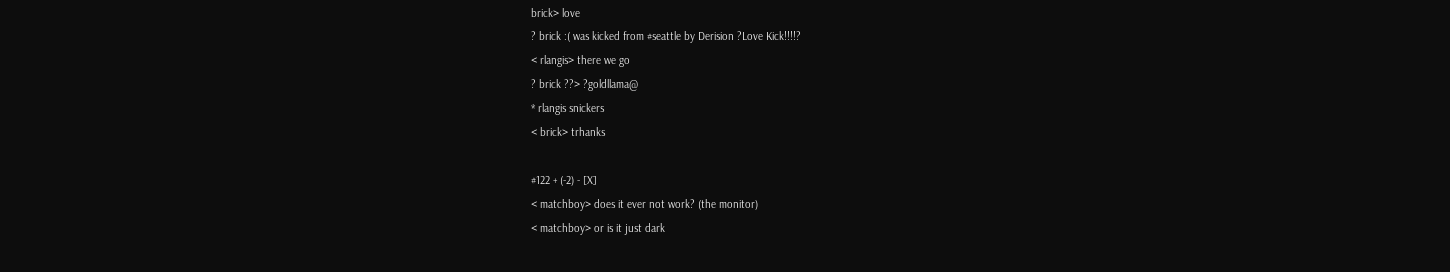brick> love
? brick :( was kicked from #seattle by Derision ?Love Kick!!!!?
< rlangis> there we go
? brick ??> ?goldllama@
* rlangis snickers
< brick> trhanks

#122 + (-2) - [X]
< matchboy> does it ever not work? (the monitor)
< matchboy> or is it just dark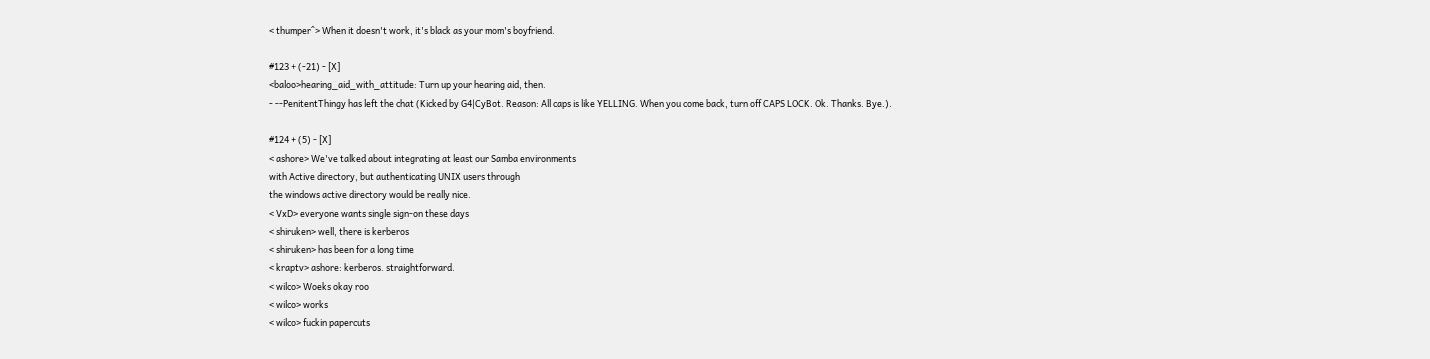< thumper^> When it doesn't work, it's black as your mom's boyfriend.

#123 + (-21) - [X]
<baloo>hearing_aid_with_attitude: Turn up your hearing aid, then.
- --PenitentThingy has left the chat (Kicked by G4|CyBot. Reason: All caps is like YELLING. When you come back, turn off CAPS LOCK. Ok. Thanks. Bye.).

#124 + (5) - [X]
< ashore> We've talked about integrating at least our Samba environments
with Active directory, but authenticating UNIX users through
the windows active directory would be really nice.
< VxD> everyone wants single sign-on these days
< shiruken> well, there is kerberos
< shiruken> has been for a long time
< kraptv> ashore: kerberos. straightforward.
< wilco> Woeks okay roo
< wilco> works
< wilco> fuckin papercuts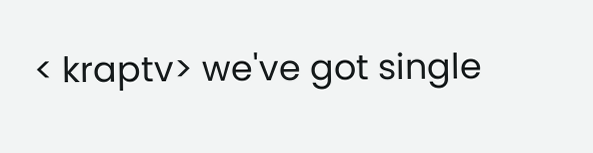< kraptv> we've got single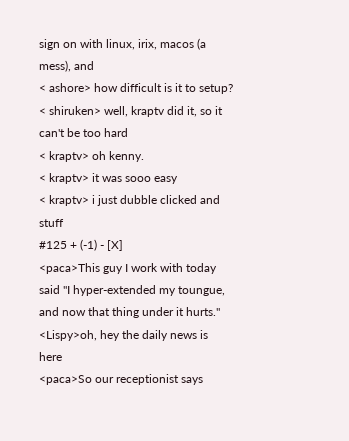sign on with linux, irix, macos (a mess), and
< ashore> how difficult is it to setup?
< shiruken> well, kraptv did it, so it can't be too hard
< kraptv> oh kenny.
< kraptv> it was sooo easy
< kraptv> i just dubble clicked and stuff
#125 + (-1) - [X]
<paca>This guy I work with today said "I hyper-extended my toungue, and now that thing under it hurts."
<Lispy>oh, hey the daily news is here
<paca>So our receptionist says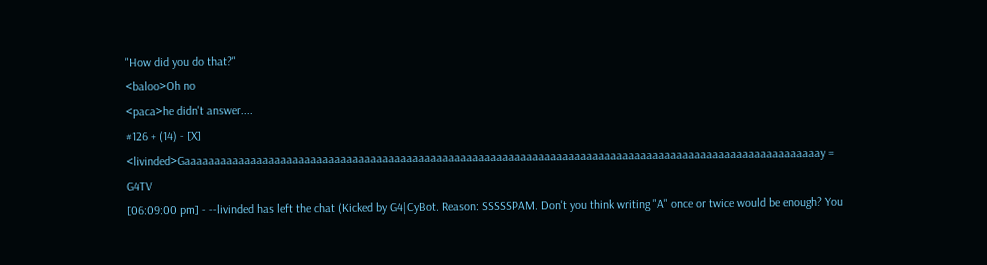"How did you do that?"
<baloo>Oh no
<paca>he didn't answer....
#126 + (14) - [X]
<livinded>Gaaaaaaaaaaaaaaaaaaaaaaaaaaaaaaaaaaaaaaaaaaaaaaaaaaaaaaaaaaaaaaaaaaaaaaaaaaaaaaaaaaaaaaaaaaaaaaaaaaaaaaaaaay = G4TV
[06:09:00 pm] - --livinded has left the chat (Kicked by G4|CyBot. Reason: SSSSSPAM. Don't you think writing "A" once or twice would be enough? You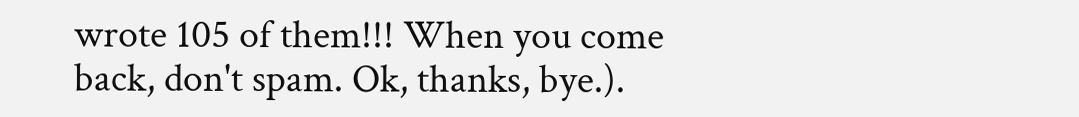wrote 105 of them!!! When you come back, don't spam. Ok, thanks, bye.).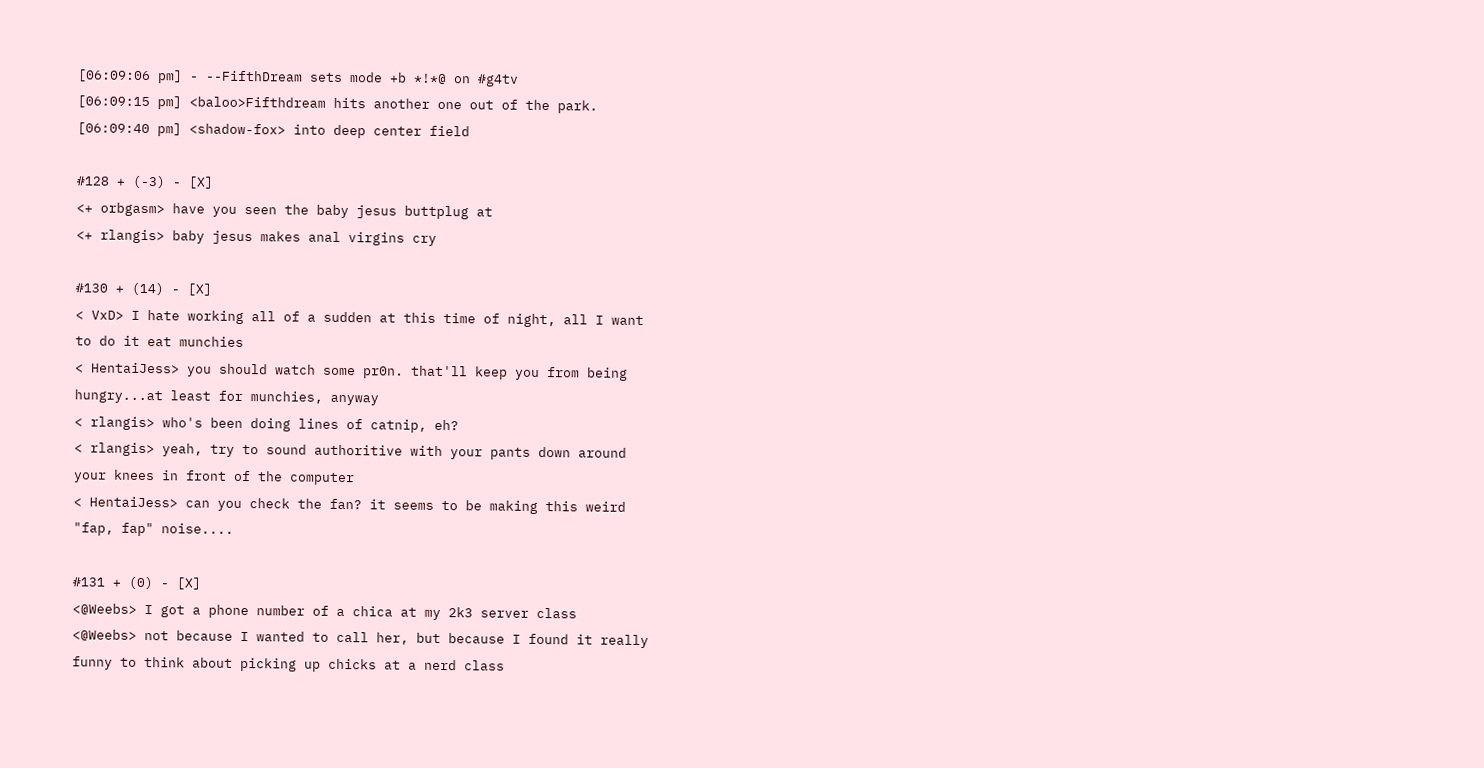[06:09:06 pm] - --FifthDream sets mode +b *!*@ on #g4tv
[06:09:15 pm] <baloo>Fifthdream hits another one out of the park.
[06:09:40 pm] <shadow-fox> into deep center field

#128 + (-3) - [X]
<+ orbgasm> have you seen the baby jesus buttplug at
<+ rlangis> baby jesus makes anal virgins cry

#130 + (14) - [X]
< VxD> I hate working all of a sudden at this time of night, all I want
to do it eat munchies
< HentaiJess> you should watch some pr0n. that'll keep you from being
hungry...at least for munchies, anyway
< rlangis> who's been doing lines of catnip, eh?
< rlangis> yeah, try to sound authoritive with your pants down around
your knees in front of the computer
< HentaiJess> can you check the fan? it seems to be making this weird
"fap, fap" noise....

#131 + (0) - [X]
<@Weebs> I got a phone number of a chica at my 2k3 server class
<@Weebs> not because I wanted to call her, but because I found it really
funny to think about picking up chicks at a nerd class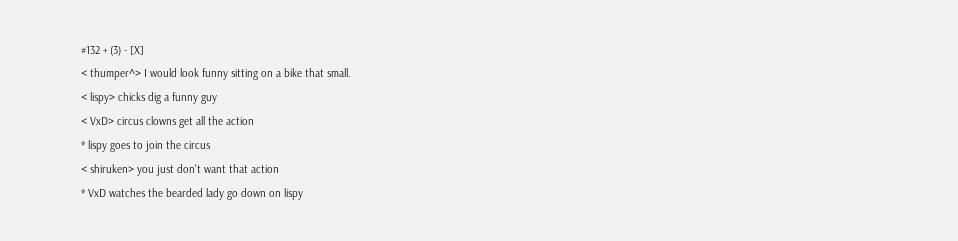#132 + (3) - [X]
< thumper^> I would look funny sitting on a bike that small.
< lispy> chicks dig a funny guy
< VxD> circus clowns get all the action
* lispy goes to join the circus
< shiruken> you just don't want that action
* VxD watches the bearded lady go down on lispy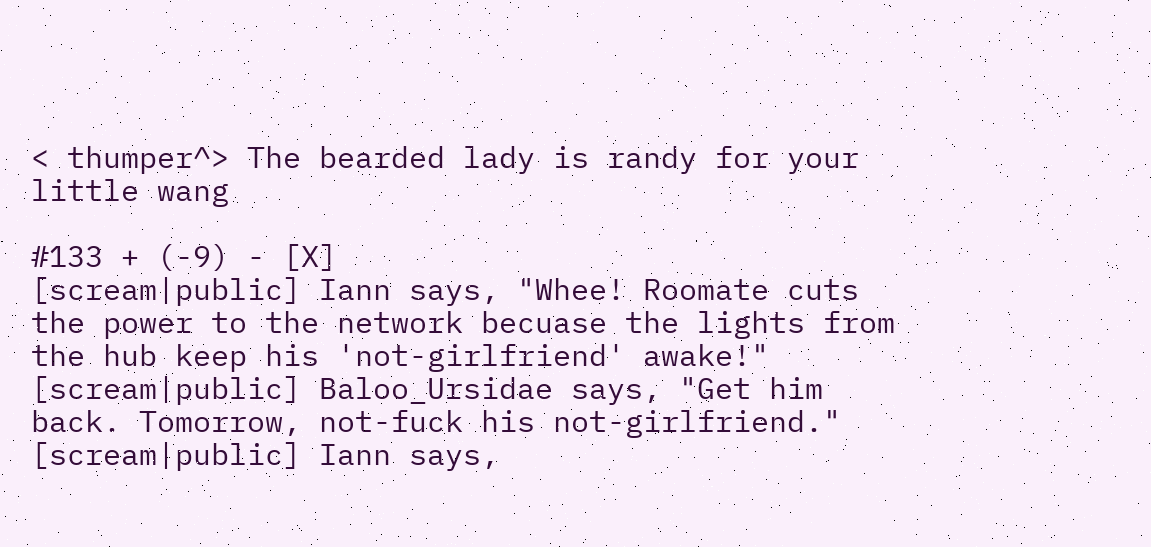< thumper^> The bearded lady is randy for your little wang

#133 + (-9) - [X]
[scream|public] Iann says, "Whee! Roomate cuts the power to the network becuase the lights from the hub keep his 'not-girlfriend' awake!"
[scream|public] Baloo_Ursidae says, "Get him back. Tomorrow, not-fuck his not-girlfriend."
[scream|public] Iann says,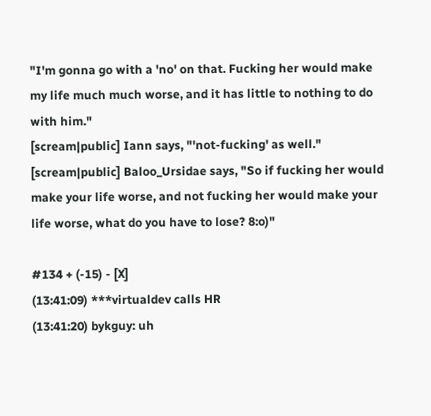"I'm gonna go with a 'no' on that. Fucking her would make my life much much worse, and it has little to nothing to do with him."
[scream|public] Iann says, "'not-fucking' as well."
[scream|public] Baloo_Ursidae says, "So if fucking her would make your life worse, and not fucking her would make your life worse, what do you have to lose? 8:o)"

#134 + (-15) - [X]
(13:41:09) ***virtualdev calls HR
(13:41:20) bykguy: uh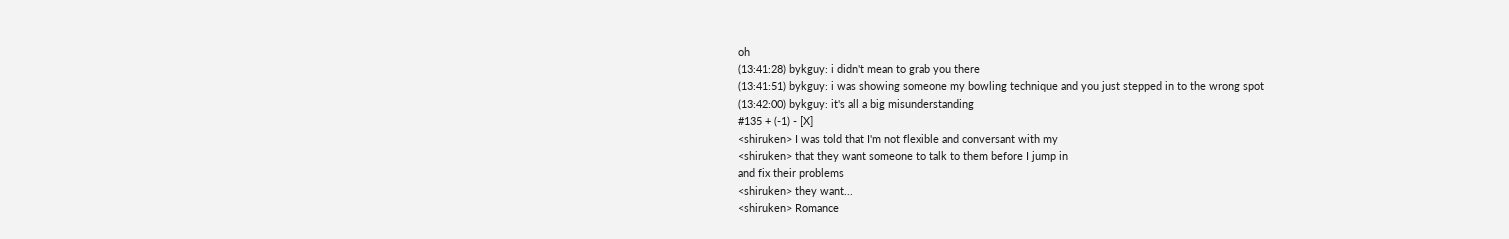oh
(13:41:28) bykguy: i didn't mean to grab you there
(13:41:51) bykguy: i was showing someone my bowling technique and you just stepped in to the wrong spot
(13:42:00) bykguy: it's all a big misunderstanding
#135 + (-1) - [X]
<shiruken> I was told that I'm not flexible and conversant with my
<shiruken> that they want someone to talk to them before I jump in
and fix their problems
<shiruken> they want...
<shiruken> Romance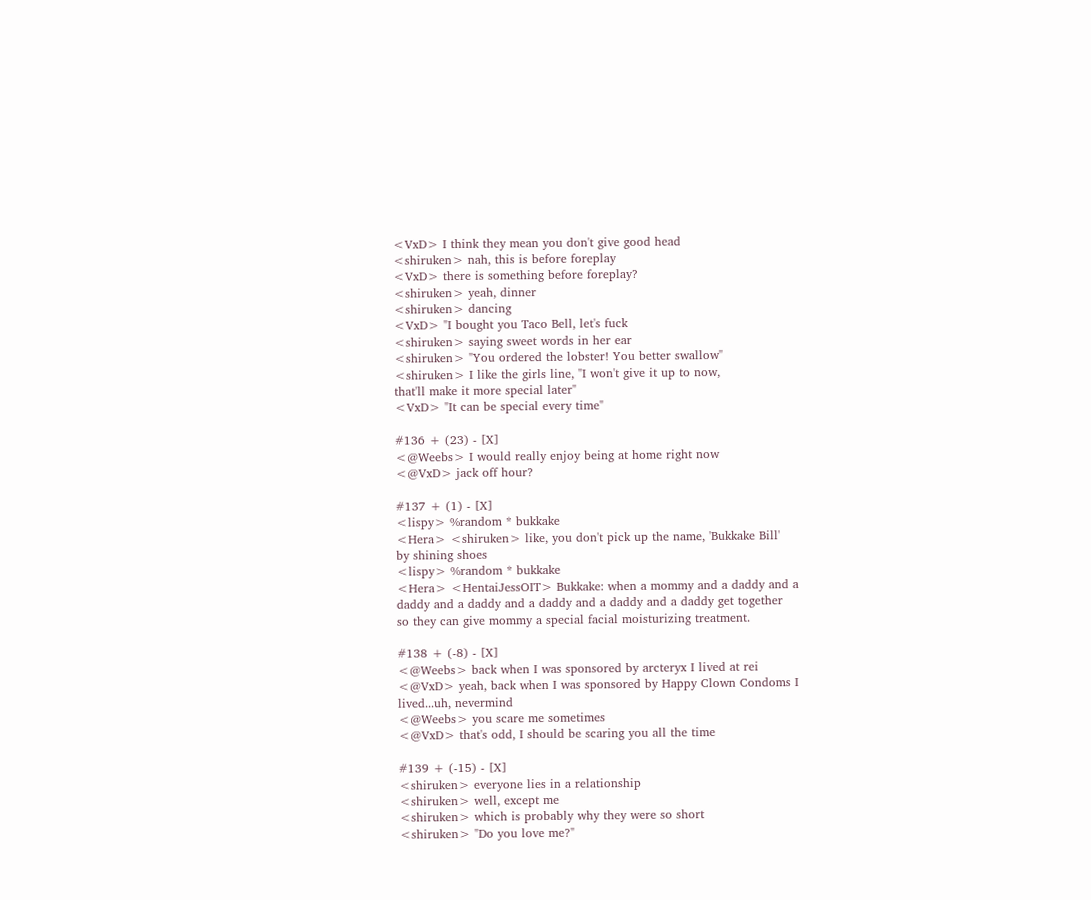<VxD> I think they mean you don't give good head
<shiruken> nah, this is before foreplay
<VxD> there is something before foreplay?
<shiruken> yeah, dinner
<shiruken> dancing
<VxD> "I bought you Taco Bell, let's fuck
<shiruken> saying sweet words in her ear
<shiruken> "You ordered the lobster! You better swallow"
<shiruken> I like the girls line, "I won't give it up to now,
that'll make it more special later"
<VxD> "It can be special every time"

#136 + (23) - [X]
<@Weebs> I would really enjoy being at home right now
<@VxD> jack off hour?

#137 + (1) - [X]
<lispy> %random * bukkake
<Hera> <shiruken> like, you don't pick up the name, 'Bukkake Bill'
by shining shoes
<lispy> %random * bukkake
<Hera> <HentaiJessOIT> Bukkake: when a mommy and a daddy and a
daddy and a daddy and a daddy and a daddy and a daddy get together
so they can give mommy a special facial moisturizing treatment.

#138 + (-8) - [X]
<@Weebs> back when I was sponsored by arcteryx I lived at rei
<@VxD> yeah, back when I was sponsored by Happy Clown Condoms I
lived...uh, nevermind
<@Weebs> you scare me sometimes
<@VxD> that's odd, I should be scaring you all the time

#139 + (-15) - [X]
<shiruken> everyone lies in a relationship
<shiruken> well, except me
<shiruken> which is probably why they were so short
<shiruken> "Do you love me?"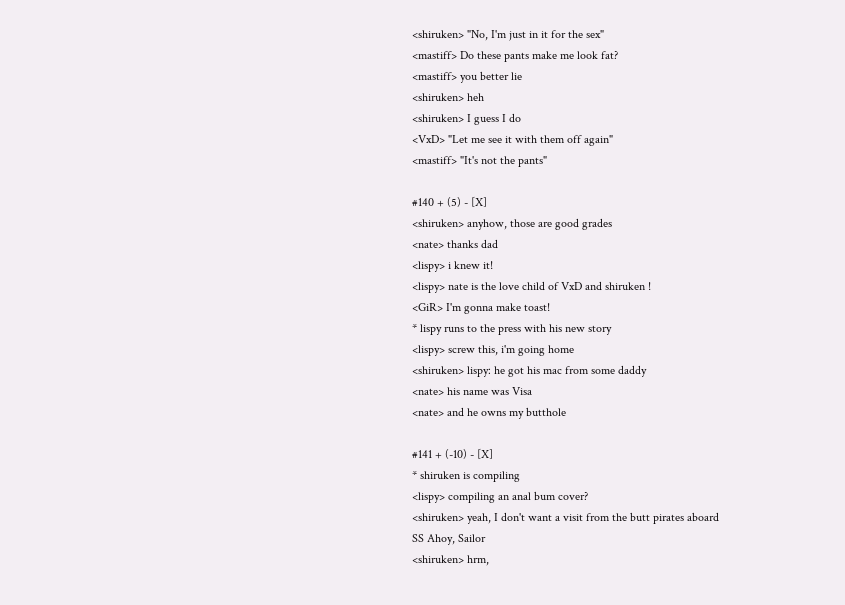<shiruken> "No, I'm just in it for the sex"
<mastiff> Do these pants make me look fat?
<mastiff> you better lie
<shiruken> heh
<shiruken> I guess I do
<VxD> "Let me see it with them off again"
<mastiff> "It's not the pants"

#140 + (5) - [X]
<shiruken> anyhow, those are good grades
<nate> thanks dad
<lispy> i knew it!
<lispy> nate is the love child of VxD and shiruken !
<GiR> I'm gonna make toast!
* lispy runs to the press with his new story
<lispy> screw this, i'm going home
<shiruken> lispy: he got his mac from some daddy
<nate> his name was Visa
<nate> and he owns my butthole

#141 + (-10) - [X]
* shiruken is compiling
<lispy> compiling an anal bum cover?
<shiruken> yeah, I don't want a visit from the butt pirates aboard
SS Ahoy, Sailor
<shiruken> hrm,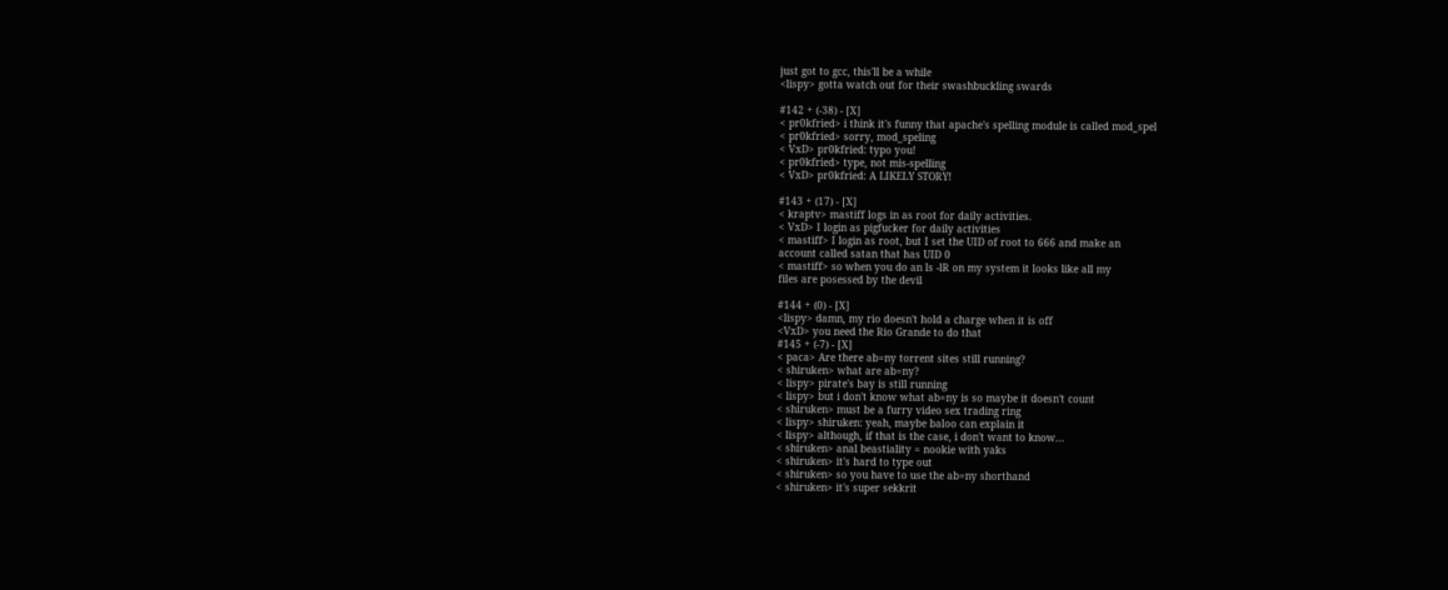just got to gcc, this'll be a while
<lispy> gotta watch out for their swashbuckling swards

#142 + (-38) - [X]
< pr0kfried> i think it's funny that apache's spelling module is called mod_spel
< pr0kfried> sorry, mod_speling
< VxD> pr0kfried: typo you!
< pr0kfried> type, not mis-spelling
< VxD> pr0kfried: A LIKELY STORY!

#143 + (17) - [X]
< kraptv> mastiff logs in as root for daily activities.
< VxD> I login as pigfucker for daily activities
< mastiff> I login as root, but I set the UID of root to 666 and make an
account called satan that has UID 0
< mastiff> so when you do an ls -lR on my system it looks like all my
files are posessed by the devil

#144 + (0) - [X]
<lispy> damn, my rio doesn't hold a charge when it is off
<VxD> you need the Rio Grande to do that
#145 + (-7) - [X]
< paca> Are there ab=ny torrent sites still running?
< shiruken> what are ab=ny?
< lispy> pirate's bay is still running
< lispy> but i don't know what ab=ny is so maybe it doesn't count
< shiruken> must be a furry video sex trading ring
< lispy> shiruken: yeah, maybe baloo can explain it
< lispy> although, if that is the case, i don't want to know...
< shiruken> anal beastiality = nookie with yaks
< shiruken> it's hard to type out
< shiruken> so you have to use the ab=ny shorthand
< shiruken> it's super sekkrit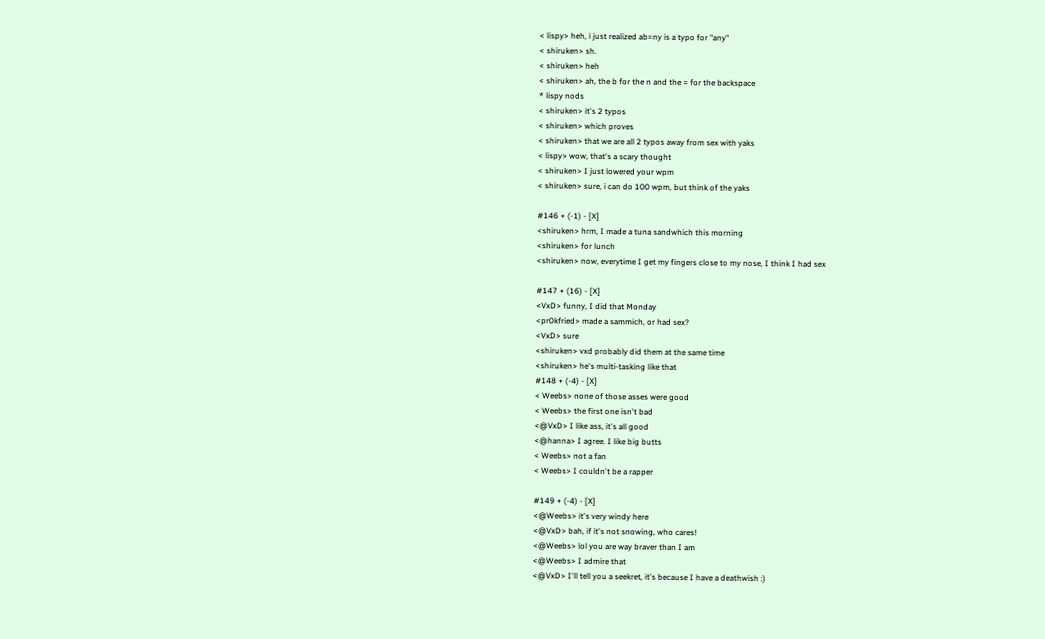< lispy> heh, i just realized ab=ny is a typo for "any"
< shiruken> sh.
< shiruken> heh
< shiruken> ah, the b for the n and the = for the backspace
* lispy nods
< shiruken> it's 2 typos
< shiruken> which proves
< shiruken> that we are all 2 typos away from sex with yaks
< lispy> wow, that's a scary thought
< shiruken> I just lowered your wpm
< shiruken> sure, i can do 100 wpm, but think of the yaks

#146 + (-1) - [X]
<shiruken> hrm, I made a tuna sandwhich this morning
<shiruken> for lunch
<shiruken> now, everytime I get my fingers close to my nose, I think I had sex

#147 + (16) - [X]
<VxD> funny, I did that Monday
<pr0kfried> made a sammich, or had sex?
<VxD> sure
<shiruken> vxd probably did them at the same time
<shiruken> he's multi-tasking like that
#148 + (-4) - [X]
< Weebs> none of those asses were good
< Weebs> the first one isn't bad
<@VxD> I like ass, it's all good
<@hanna> I agree. I like big butts
< Weebs> not a fan
< Weebs> I couldn't be a rapper

#149 + (-4) - [X]
<@Weebs> it's very windy here
<@VxD> bah, if it's not snowing, who cares!
<@Weebs> lol you are way braver than I am
<@Weebs> I admire that
<@VxD> I'll tell you a seekret, it's because I have a deathwish :)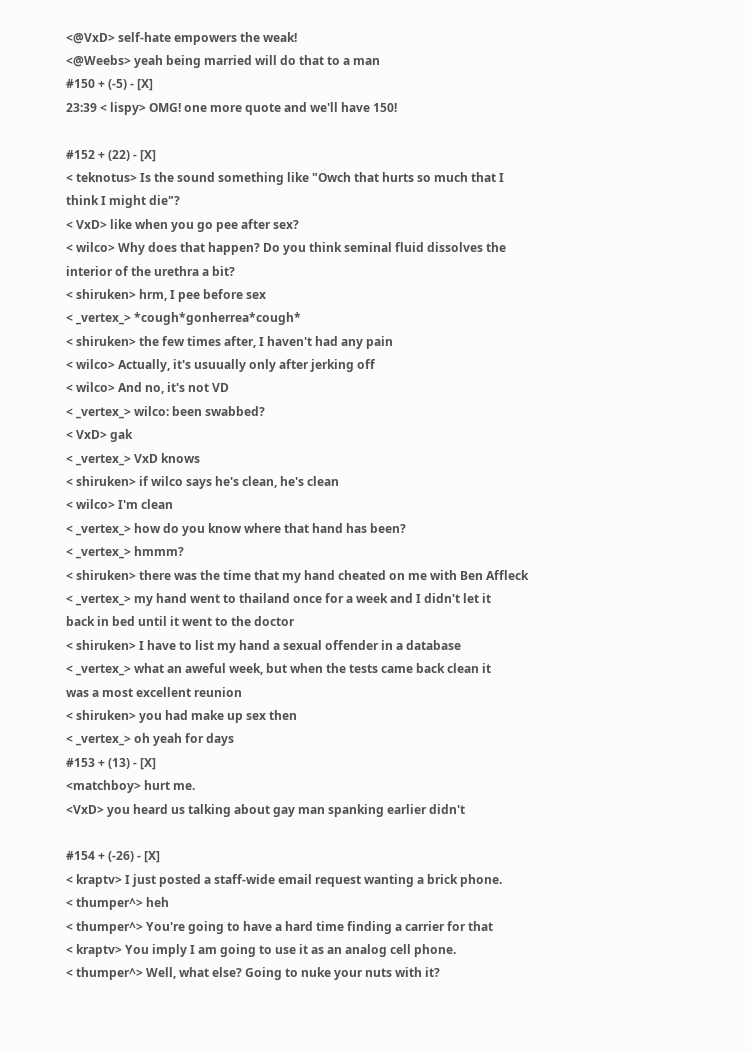<@VxD> self-hate empowers the weak!
<@Weebs> yeah being married will do that to a man
#150 + (-5) - [X]
23:39 < lispy> OMG! one more quote and we'll have 150!

#152 + (22) - [X]
< teknotus> Is the sound something like "Owch that hurts so much that I
think I might die"?
< VxD> like when you go pee after sex?
< wilco> Why does that happen? Do you think seminal fluid dissolves the
interior of the urethra a bit?
< shiruken> hrm, I pee before sex
< _vertex_> *cough*gonherrea*cough*
< shiruken> the few times after, I haven't had any pain
< wilco> Actually, it's usuually only after jerking off
< wilco> And no, it's not VD
< _vertex_> wilco: been swabbed?
< VxD> gak
< _vertex_> VxD knows
< shiruken> if wilco says he's clean, he's clean
< wilco> I'm clean
< _vertex_> how do you know where that hand has been?
< _vertex_> hmmm?
< shiruken> there was the time that my hand cheated on me with Ben Affleck
< _vertex_> my hand went to thailand once for a week and I didn't let it
back in bed until it went to the doctor
< shiruken> I have to list my hand a sexual offender in a database
< _vertex_> what an aweful week, but when the tests came back clean it
was a most excellent reunion
< shiruken> you had make up sex then
< _vertex_> oh yeah for days
#153 + (13) - [X]
<matchboy> hurt me.
<VxD> you heard us talking about gay man spanking earlier didn't

#154 + (-26) - [X]
< kraptv> I just posted a staff-wide email request wanting a brick phone.
< thumper^> heh
< thumper^> You're going to have a hard time finding a carrier for that
< kraptv> You imply I am going to use it as an analog cell phone.
< thumper^> Well, what else? Going to nuke your nuts with it?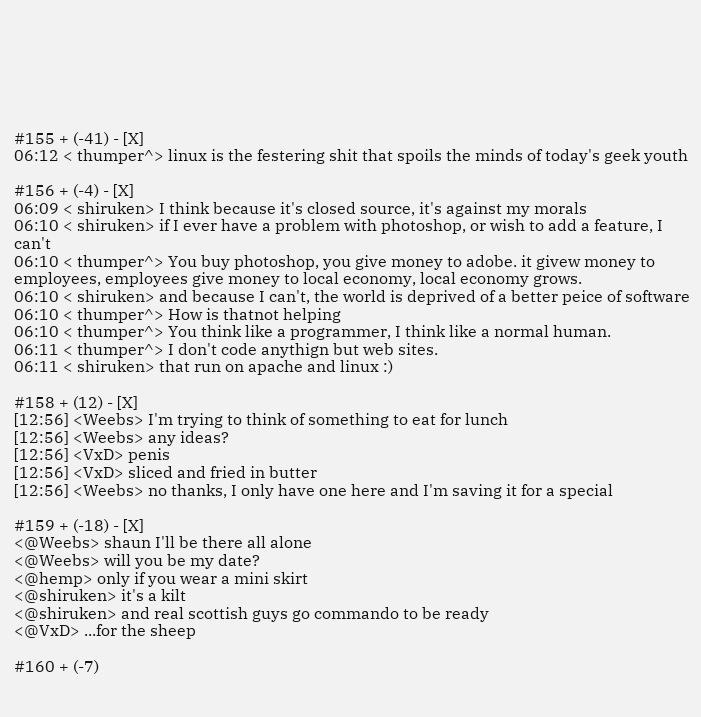#155 + (-41) - [X]
06:12 < thumper^> linux is the festering shit that spoils the minds of today's geek youth

#156 + (-4) - [X]
06:09 < shiruken> I think because it's closed source, it's against my morals
06:10 < shiruken> if I ever have a problem with photoshop, or wish to add a feature, I can't
06:10 < thumper^> You buy photoshop, you give money to adobe. it givew money to employees, employees give money to local economy, local economy grows.
06:10 < shiruken> and because I can't, the world is deprived of a better peice of software
06:10 < thumper^> How is thatnot helping
06:10 < thumper^> You think like a programmer, I think like a normal human.
06:11 < thumper^> I don't code anythign but web sites.
06:11 < shiruken> that run on apache and linux :)

#158 + (12) - [X]
[12:56] <Weebs> I'm trying to think of something to eat for lunch
[12:56] <Weebs> any ideas?
[12:56] <VxD> penis
[12:56] <VxD> sliced and fried in butter
[12:56] <Weebs> no thanks, I only have one here and I'm saving it for a special

#159 + (-18) - [X]
<@Weebs> shaun I'll be there all alone
<@Weebs> will you be my date?
<@hemp> only if you wear a mini skirt
<@shiruken> it's a kilt
<@shiruken> and real scottish guys go commando to be ready
<@VxD> ...for the sheep

#160 + (-7)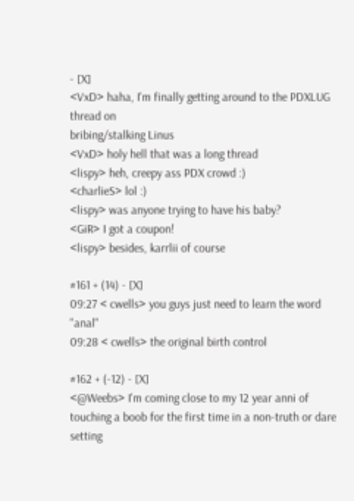- [X]
<VxD> haha, I'm finally getting around to the PDXLUG thread on
bribing/stalking Linus
<VxD> holy hell that was a long thread
<lispy> heh, creepy ass PDX crowd :)
<charlieS> lol :)
<lispy> was anyone trying to have his baby?
<GiR> I got a coupon!
<lispy> besides, karrlii of course

#161 + (14) - [X]
09:27 < cwells> you guys just need to learn the word "anal"
09:28 < cwells> the original birth control

#162 + (-12) - [X]
<@Weebs> I'm coming close to my 12 year anni of touching a boob for the first time in a non-truth or dare setting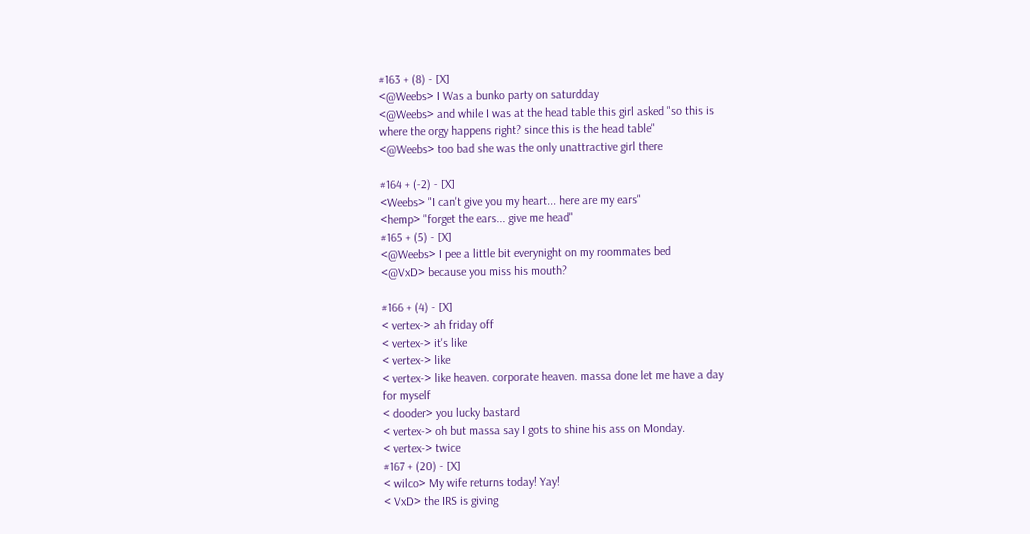#163 + (8) - [X]
<@Weebs> I Was a bunko party on saturdday
<@Weebs> and while I was at the head table this girl asked "so this is
where the orgy happens right? since this is the head table"
<@Weebs> too bad she was the only unattractive girl there

#164 + (-2) - [X]
<Weebs> "I can't give you my heart... here are my ears"
<hemp> "forget the ears... give me head"
#165 + (5) - [X]
<@Weebs> I pee a little bit everynight on my roommates bed
<@VxD> because you miss his mouth?

#166 + (4) - [X]
< vertex-> ah friday off
< vertex-> it's like
< vertex-> like
< vertex-> like heaven. corporate heaven. massa done let me have a day
for myself
< dooder> you lucky bastard
< vertex-> oh but massa say I gots to shine his ass on Monday.
< vertex-> twice
#167 + (20) - [X]
< wilco> My wife returns today! Yay!
< VxD> the IRS is giving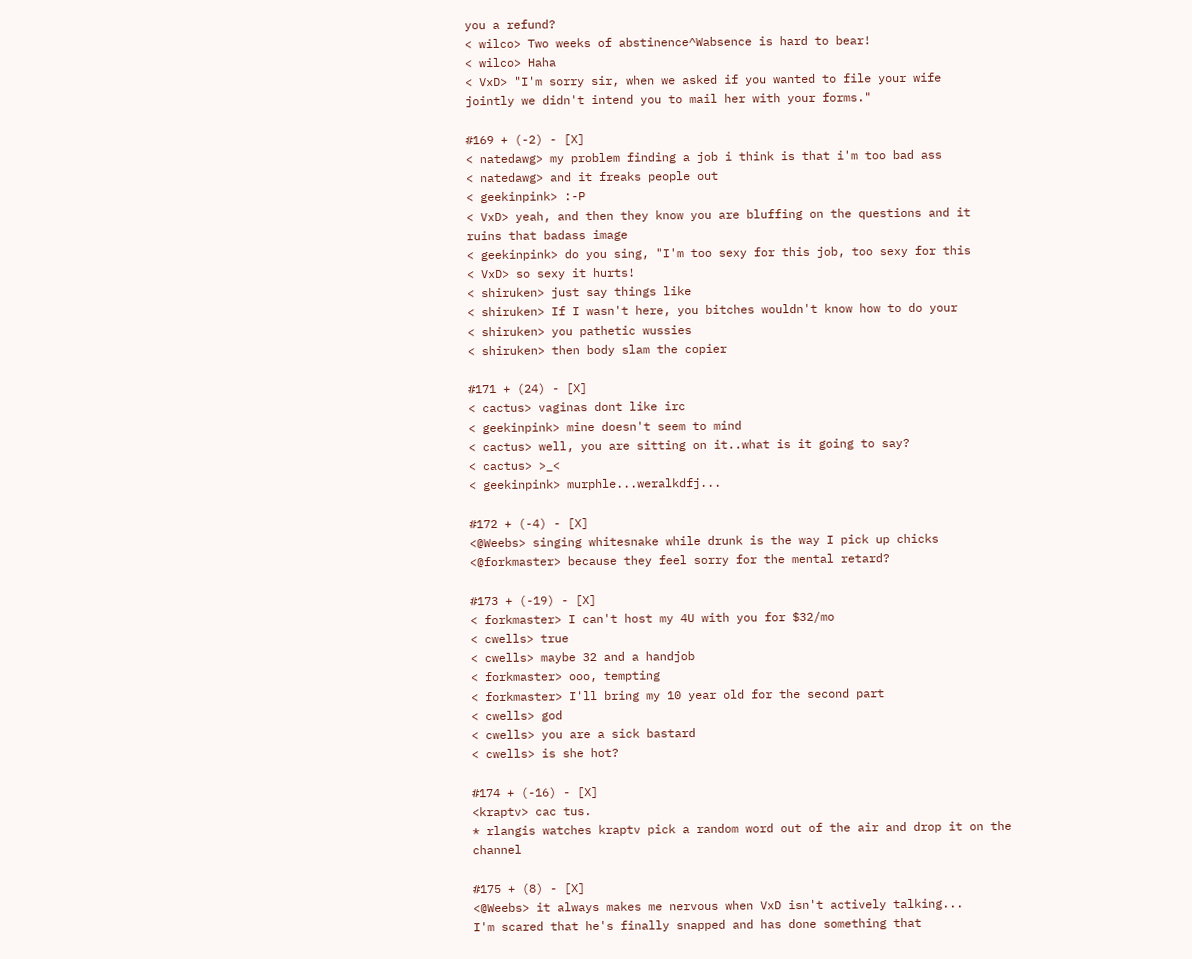you a refund?
< wilco> Two weeks of abstinence^Wabsence is hard to bear!
< wilco> Haha
< VxD> "I'm sorry sir, when we asked if you wanted to file your wife
jointly we didn't intend you to mail her with your forms."

#169 + (-2) - [X]
< natedawg> my problem finding a job i think is that i'm too bad ass
< natedawg> and it freaks people out
< geekinpink> :-P
< VxD> yeah, and then they know you are bluffing on the questions and it
ruins that badass image
< geekinpink> do you sing, "I'm too sexy for this job, too sexy for this
< VxD> so sexy it hurts!
< shiruken> just say things like
< shiruken> If I wasn't here, you bitches wouldn't know how to do your
< shiruken> you pathetic wussies
< shiruken> then body slam the copier

#171 + (24) - [X]
< cactus> vaginas dont like irc
< geekinpink> mine doesn't seem to mind
< cactus> well, you are sitting on it..what is it going to say?
< cactus> >_<
< geekinpink> murphle...weralkdfj...

#172 + (-4) - [X]
<@Weebs> singing whitesnake while drunk is the way I pick up chicks
<@forkmaster> because they feel sorry for the mental retard?

#173 + (-19) - [X]
< forkmaster> I can't host my 4U with you for $32/mo
< cwells> true
< cwells> maybe 32 and a handjob
< forkmaster> ooo, tempting
< forkmaster> I'll bring my 10 year old for the second part
< cwells> god
< cwells> you are a sick bastard
< cwells> is she hot?

#174 + (-16) - [X]
<kraptv> cac tus.
* rlangis watches kraptv pick a random word out of the air and drop it on the channel

#175 + (8) - [X]
<@Weebs> it always makes me nervous when VxD isn't actively talking...
I'm scared that he's finally snapped and has done something that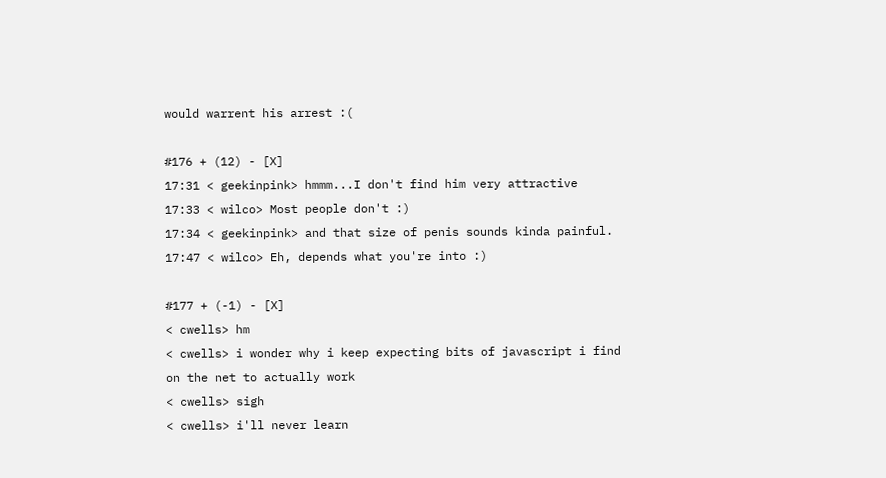would warrent his arrest :(

#176 + (12) - [X]
17:31 < geekinpink> hmmm...I don't find him very attractive
17:33 < wilco> Most people don't :)
17:34 < geekinpink> and that size of penis sounds kinda painful.
17:47 < wilco> Eh, depends what you're into :)

#177 + (-1) - [X]
< cwells> hm
< cwells> i wonder why i keep expecting bits of javascript i find
on the net to actually work
< cwells> sigh
< cwells> i'll never learn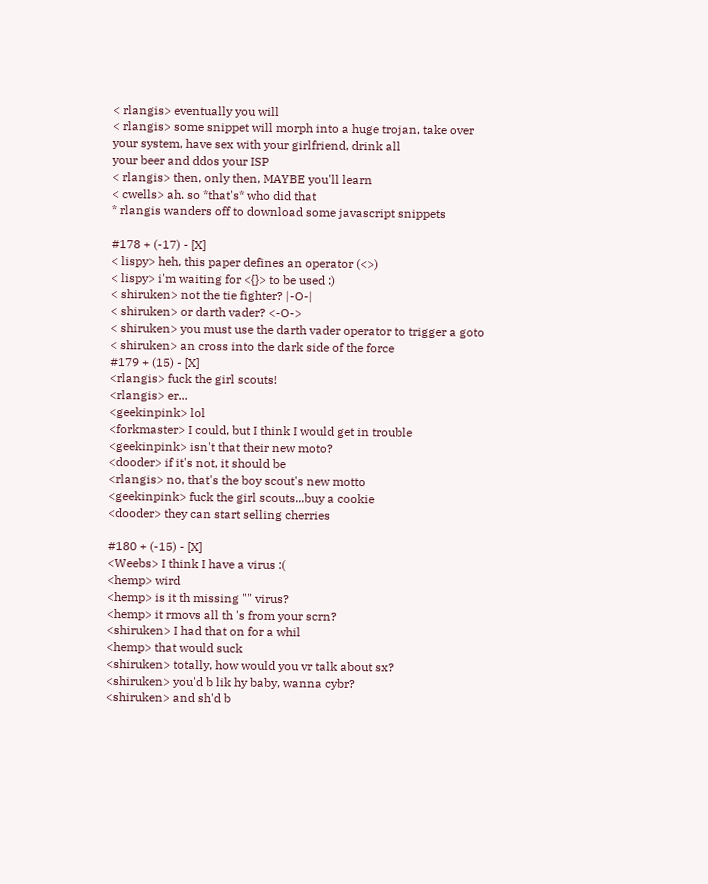< rlangis> eventually you will
< rlangis> some snippet will morph into a huge trojan, take over
your system, have sex with your girlfriend, drink all
your beer and ddos your ISP
< rlangis> then, only then, MAYBE you'll learn
< cwells> ah. so *that's* who did that
* rlangis wanders off to download some javascript snippets

#178 + (-17) - [X]
< lispy> heh, this paper defines an operator (<>)
< lispy> i'm waiting for <{}> to be used :)
< shiruken> not the tie fighter? |-O-|
< shiruken> or darth vader? <-O->
< shiruken> you must use the darth vader operator to trigger a goto
< shiruken> an cross into the dark side of the force
#179 + (15) - [X]
<rlangis> fuck the girl scouts!
<rlangis> er...
<geekinpink> lol
<forkmaster> I could, but I think I would get in trouble
<geekinpink> isn't that their new moto?
<dooder> if it's not, it should be
<rlangis> no, that's the boy scout's new motto
<geekinpink> fuck the girl scouts...buy a cookie
<dooder> they can start selling cherries

#180 + (-15) - [X]
<Weebs> I think I have a virus :(
<hemp> wird
<hemp> is it th missing "" virus?
<hemp> it rmovs all th 's from your scrn?
<shiruken> I had that on for a whil
<hemp> that would suck
<shiruken> totally, how would you vr talk about sx?
<shiruken> you'd b lik hy baby, wanna cybr?
<shiruken> and sh'd b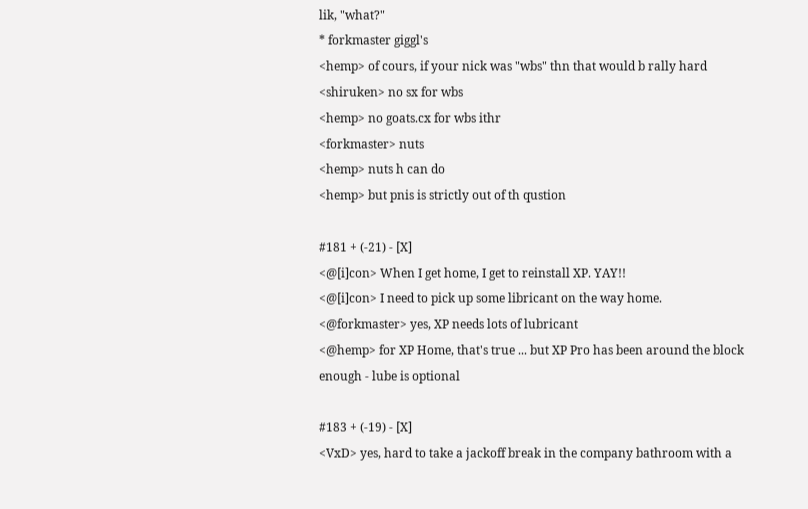lik, "what?"
* forkmaster giggl's
<hemp> of cours, if your nick was "wbs" thn that would b rally hard
<shiruken> no sx for wbs
<hemp> no goats.cx for wbs ithr
<forkmaster> nuts
<hemp> nuts h can do
<hemp> but pnis is strictly out of th qustion

#181 + (-21) - [X]
<@[i]con> When I get home, I get to reinstall XP. YAY!!
<@[i]con> I need to pick up some libricant on the way home.
<@forkmaster> yes, XP needs lots of lubricant
<@hemp> for XP Home, that's true ... but XP Pro has been around the block
enough - lube is optional

#183 + (-19) - [X]
<VxD> yes, hard to take a jackoff break in the company bathroom with a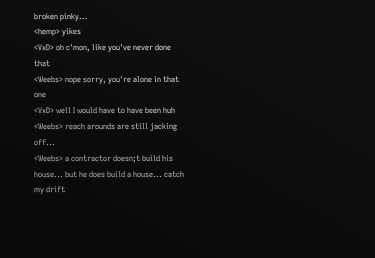broken pinky...
<hemp> yikes
<VxD> oh c'mon, like you've never done that
<Weebs> nope sorry, you're alone in that one
<VxD> well I would have to have been huh
<Weebs> reach arounds are still jacking off...
<Weebs> a contractor doesn;t build his house... but he does build a house... catch my drift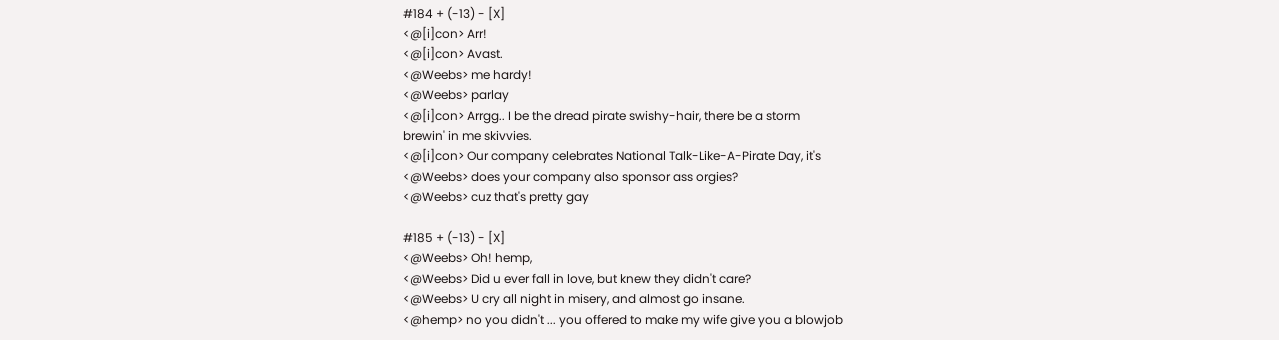#184 + (-13) - [X]
<@[i]con> Arr!
<@[i]con> Avast.
<@Weebs> me hardy!
<@Weebs> parlay
<@[i]con> Arrgg.. I be the dread pirate swishy-hair, there be a storm
brewin' in me skivvies.
<@[i]con> Our company celebrates National Talk-Like-A-Pirate Day, it's
<@Weebs> does your company also sponsor ass orgies?
<@Weebs> cuz that's pretty gay

#185 + (-13) - [X]
<@Weebs> Oh! hemp,
<@Weebs> Did u ever fall in love, but knew they didn't care?
<@Weebs> U cry all night in misery, and almost go insane.
<@hemp> no you didn't ... you offered to make my wife give you a blowjob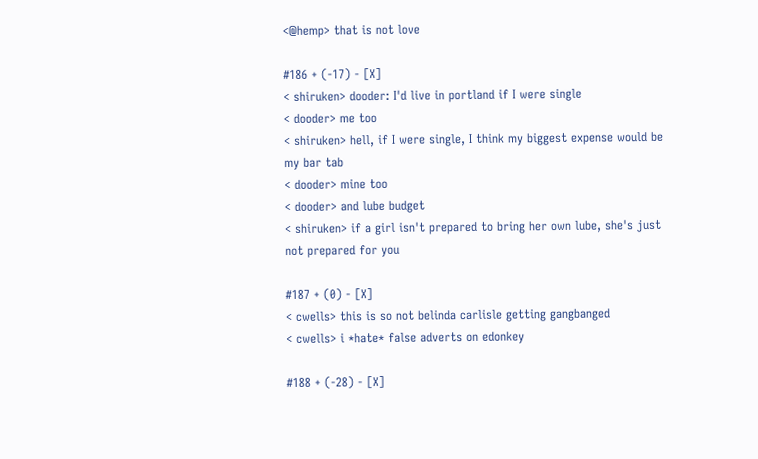<@hemp> that is not love

#186 + (-17) - [X]
< shiruken> dooder: I'd live in portland if I were single
< dooder> me too
< shiruken> hell, if I were single, I think my biggest expense would be
my bar tab
< dooder> mine too
< dooder> and lube budget
< shiruken> if a girl isn't prepared to bring her own lube, she's just
not prepared for you

#187 + (0) - [X]
< cwells> this is so not belinda carlisle getting gangbanged
< cwells> i *hate* false adverts on edonkey

#188 + (-28) - [X]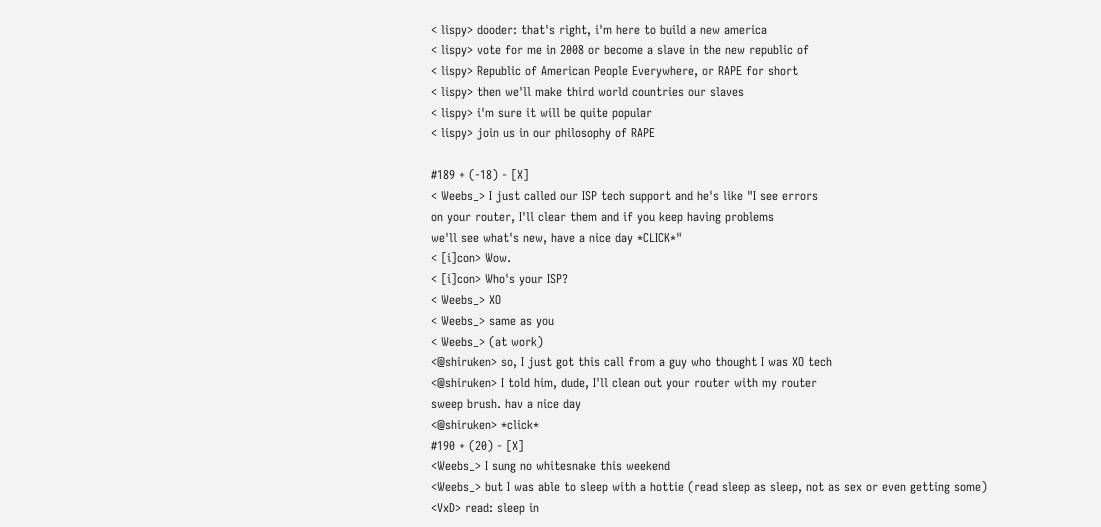< lispy> dooder: that's right, i'm here to build a new america
< lispy> vote for me in 2008 or become a slave in the new republic of
< lispy> Republic of American People Everywhere, or RAPE for short
< lispy> then we'll make third world countries our slaves
< lispy> i'm sure it will be quite popular
< lispy> join us in our philosophy of RAPE

#189 + (-18) - [X]
< Weebs_> I just called our ISP tech support and he's like "I see errors
on your router, I'll clear them and if you keep having problems
we'll see what's new, have a nice day *CLICK*"
< [i]con> Wow.
< [i]con> Who's your ISP?
< Weebs_> XO
< Weebs_> same as you
< Weebs_> (at work)
<@shiruken> so, I just got this call from a guy who thought I was XO tech
<@shiruken> I told him, dude, I'll clean out your router with my router
sweep brush. hav a nice day
<@shiruken> *click*
#190 + (20) - [X]
<Weebs_> I sung no whitesnake this weekend
<Weebs_> but I was able to sleep with a hottie (read sleep as sleep, not as sex or even getting some)
<VxD> read: sleep in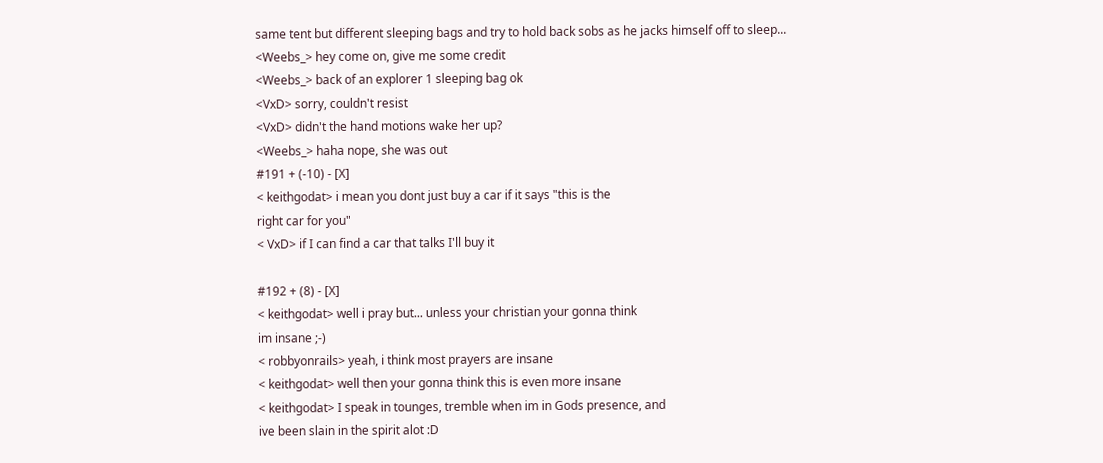same tent but different sleeping bags and try to hold back sobs as he jacks himself off to sleep...
<Weebs_> hey come on, give me some credit
<Weebs_> back of an explorer 1 sleeping bag ok
<VxD> sorry, couldn't resist
<VxD> didn't the hand motions wake her up?
<Weebs_> haha nope, she was out
#191 + (-10) - [X]
< keithgodat> i mean you dont just buy a car if it says "this is the
right car for you"
< VxD> if I can find a car that talks I'll buy it

#192 + (8) - [X]
< keithgodat> well i pray but... unless your christian your gonna think
im insane ;-)
< robbyonrails> yeah, i think most prayers are insane
< keithgodat> well then your gonna think this is even more insane
< keithgodat> I speak in tounges, tremble when im in Gods presence, and
ive been slain in the spirit alot :D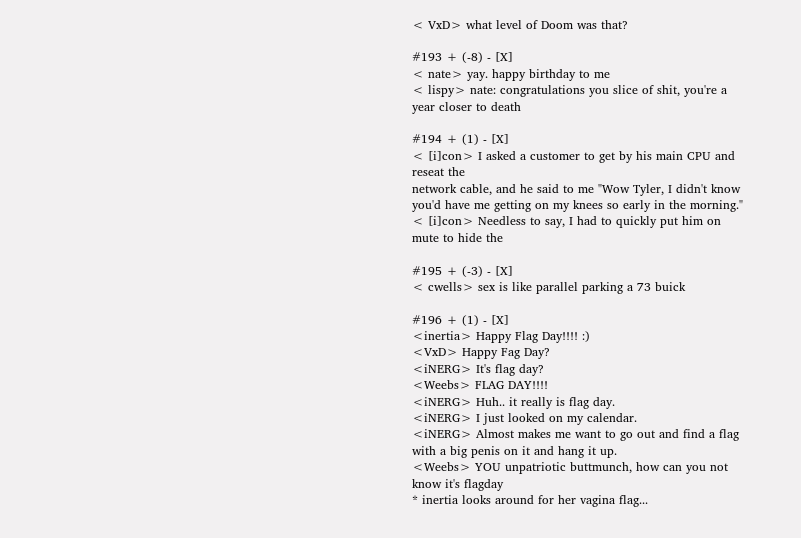< VxD> what level of Doom was that?

#193 + (-8) - [X]
< nate> yay. happy birthday to me
< lispy> nate: congratulations you slice of shit, you're a year closer to death

#194 + (1) - [X]
< [i]con> I asked a customer to get by his main CPU and reseat the
network cable, and he said to me "Wow Tyler, I didn't know
you'd have me getting on my knees so early in the morning."
< [i]con> Needless to say, I had to quickly put him on mute to hide the

#195 + (-3) - [X]
< cwells> sex is like parallel parking a 73 buick

#196 + (1) - [X]
<inertia> Happy Flag Day!!!! :)
<VxD> Happy Fag Day?
<iNERG> It's flag day?
<Weebs> FLAG DAY!!!!
<iNERG> Huh.. it really is flag day.
<iNERG> I just looked on my calendar.
<iNERG> Almost makes me want to go out and find a flag with a big penis on it and hang it up.
<Weebs> YOU unpatriotic buttmunch, how can you not know it's flagday
* inertia looks around for her vagina flag...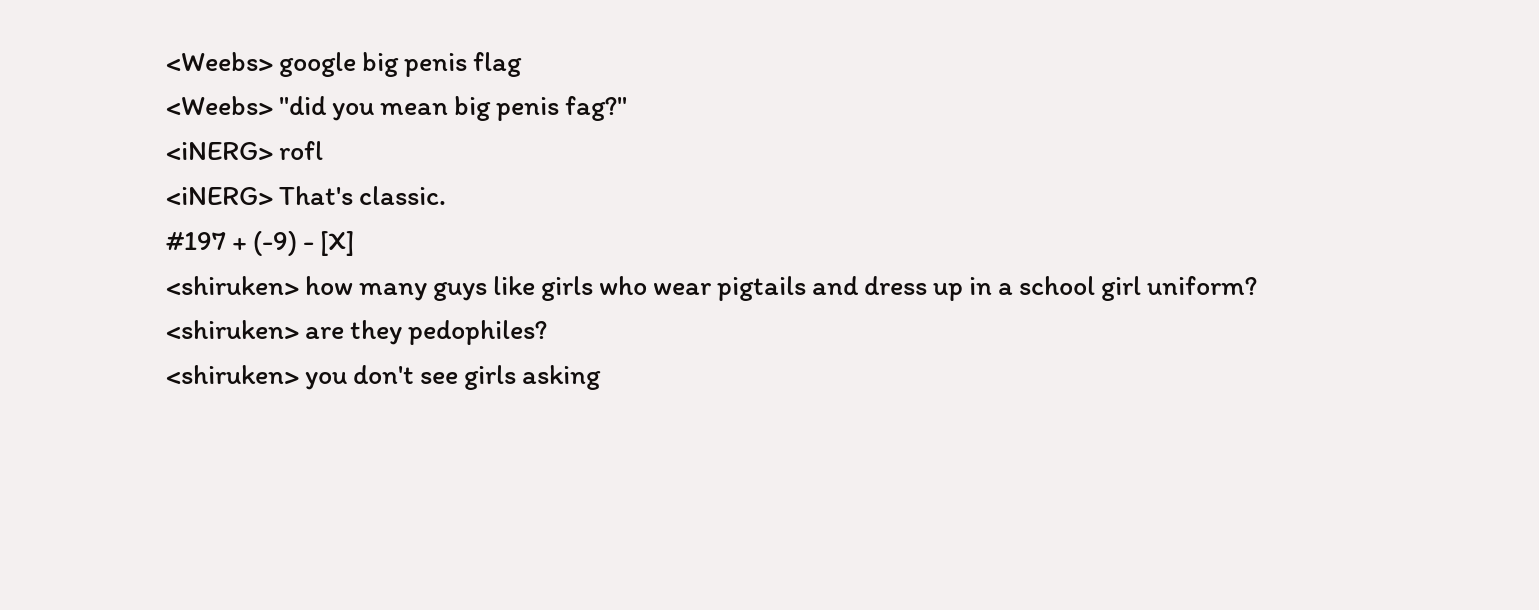<Weebs> google big penis flag
<Weebs> "did you mean big penis fag?"
<iNERG> rofl
<iNERG> That's classic.
#197 + (-9) - [X]
<shiruken> how many guys like girls who wear pigtails and dress up in a school girl uniform?
<shiruken> are they pedophiles?
<shiruken> you don't see girls asking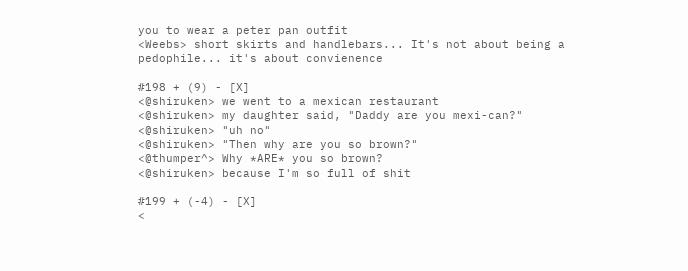you to wear a peter pan outfit
<Weebs> short skirts and handlebars... It's not about being a pedophile... it's about convienence

#198 + (9) - [X]
<@shiruken> we went to a mexican restaurant
<@shiruken> my daughter said, "Daddy are you mexi-can?"
<@shiruken> "uh no"
<@shiruken> "Then why are you so brown?"
<@thumper^> Why *ARE* you so brown?
<@shiruken> because I'm so full of shit

#199 + (-4) - [X]
<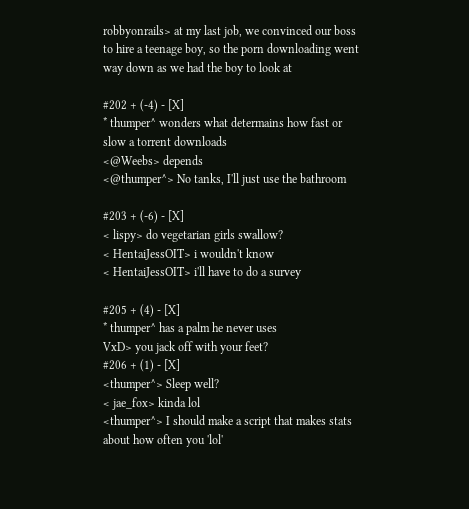robbyonrails> at my last job, we convinced our boss to hire a teenage boy, so the porn downloading went way down as we had the boy to look at

#202 + (-4) - [X]
* thumper^ wonders what determains how fast or slow a torrent downloads
<@Weebs> depends
<@thumper^> No tanks, I'll just use the bathroom

#203 + (-6) - [X]
< lispy> do vegetarian girls swallow?
< HentaiJessOIT> i wouldn't know
< HentaiJessOIT> i'll have to do a survey

#205 + (4) - [X]
* thumper^ has a palm he never uses
VxD> you jack off with your feet?
#206 + (1) - [X]
<thumper^> Sleep well?
< jae_fox> kinda lol
<thumper^> I should make a script that makes stats about how often you 'lol'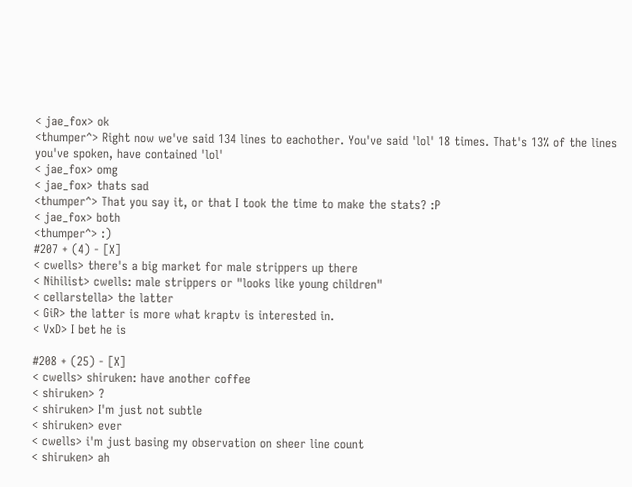< jae_fox> ok
<thumper^> Right now we've said 134 lines to eachother. You've said 'lol' 18 times. That's 13% of the lines you've spoken, have contained 'lol'
< jae_fox> omg
< jae_fox> thats sad
<thumper^> That you say it, or that I took the time to make the stats? :P
< jae_fox> both
<thumper^> :)
#207 + (4) - [X]
< cwells> there's a big market for male strippers up there
< Nihilist> cwells: male strippers or "looks like young children"
< cellarstella> the latter
< GiR> the latter is more what kraptv is interested in.
< VxD> I bet he is

#208 + (25) - [X]
< cwells> shiruken: have another coffee
< shiruken> ?
< shiruken> I'm just not subtle
< shiruken> ever
< cwells> i'm just basing my observation on sheer line count
< shiruken> ah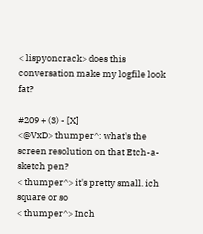< lispyoncrack> does this conversation make my logfile look fat?

#209 + (3) - [X]
<@VxD> thumper^: what's the screen resolution on that Etch-a-sketch pen?
< thumper^> it's pretty small. ich square or so
< thumper^> Inch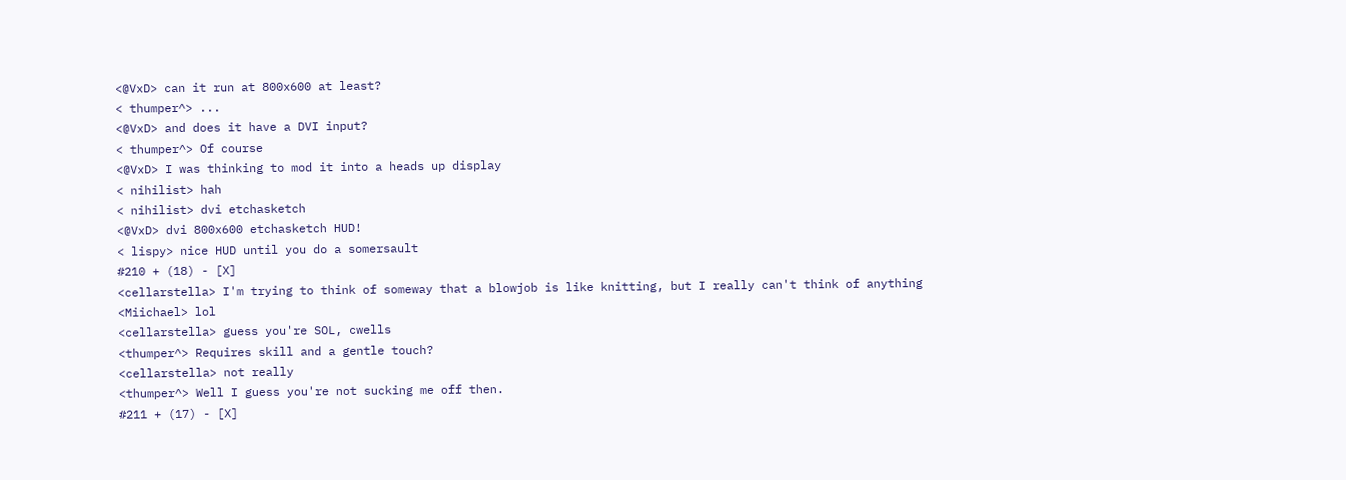<@VxD> can it run at 800x600 at least?
< thumper^> ...
<@VxD> and does it have a DVI input?
< thumper^> Of course
<@VxD> I was thinking to mod it into a heads up display
< nihilist> hah
< nihilist> dvi etchasketch
<@VxD> dvi 800x600 etchasketch HUD!
< lispy> nice HUD until you do a somersault
#210 + (18) - [X]
<cellarstella> I'm trying to think of someway that a blowjob is like knitting, but I really can't think of anything
<Miichael> lol
<cellarstella> guess you're SOL, cwells
<thumper^> Requires skill and a gentle touch?
<cellarstella> not really
<thumper^> Well I guess you're not sucking me off then.
#211 + (17) - [X]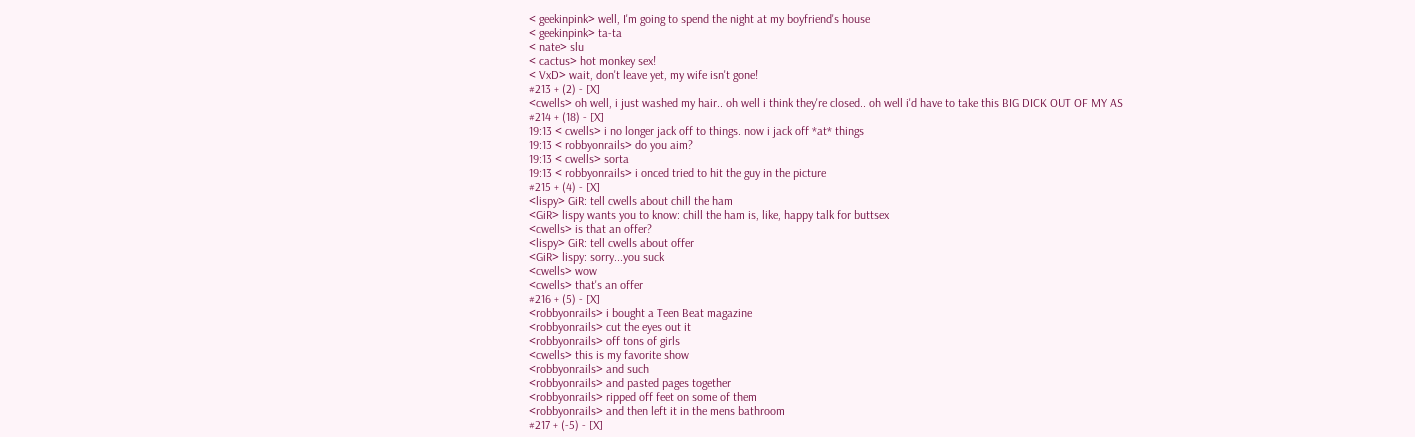< geekinpink> well, I'm going to spend the night at my boyfriend's house
< geekinpink> ta-ta
< nate> slu
< cactus> hot monkey sex!
< VxD> wait, don't leave yet, my wife isn't gone!
#213 + (2) - [X]
<cwells> oh well, i just washed my hair.. oh well i think they're closed.. oh well i'd have to take this BIG DICK OUT OF MY AS
#214 + (18) - [X]
19:13 < cwells> i no longer jack off to things. now i jack off *at* things
19:13 < robbyonrails> do you aim?
19:13 < cwells> sorta
19:13 < robbyonrails> i onced tried to hit the guy in the picture
#215 + (4) - [X]
<lispy> GiR: tell cwells about chill the ham
<GiR> lispy wants you to know: chill the ham is, like, happy talk for buttsex
<cwells> is that an offer?
<lispy> GiR: tell cwells about offer
<GiR> lispy: sorry...you suck
<cwells> wow
<cwells> that's an offer
#216 + (5) - [X]
<robbyonrails> i bought a Teen Beat magazine
<robbyonrails> cut the eyes out it
<robbyonrails> off tons of girls
<cwells> this is my favorite show
<robbyonrails> and such
<robbyonrails> and pasted pages together
<robbyonrails> ripped off feet on some of them
<robbyonrails> and then left it in the mens bathroom
#217 + (-5) - [X]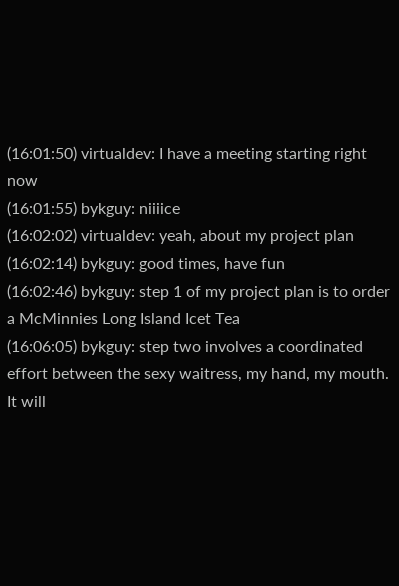(16:01:50) virtualdev: I have a meeting starting right now
(16:01:55) bykguy: niiiice
(16:02:02) virtualdev: yeah, about my project plan
(16:02:14) bykguy: good times, have fun
(16:02:46) bykguy: step 1 of my project plan is to order a McMinnies Long Island Icet Tea
(16:06:05) bykguy: step two involves a coordinated effort between the sexy waitress, my hand, my mouth. It will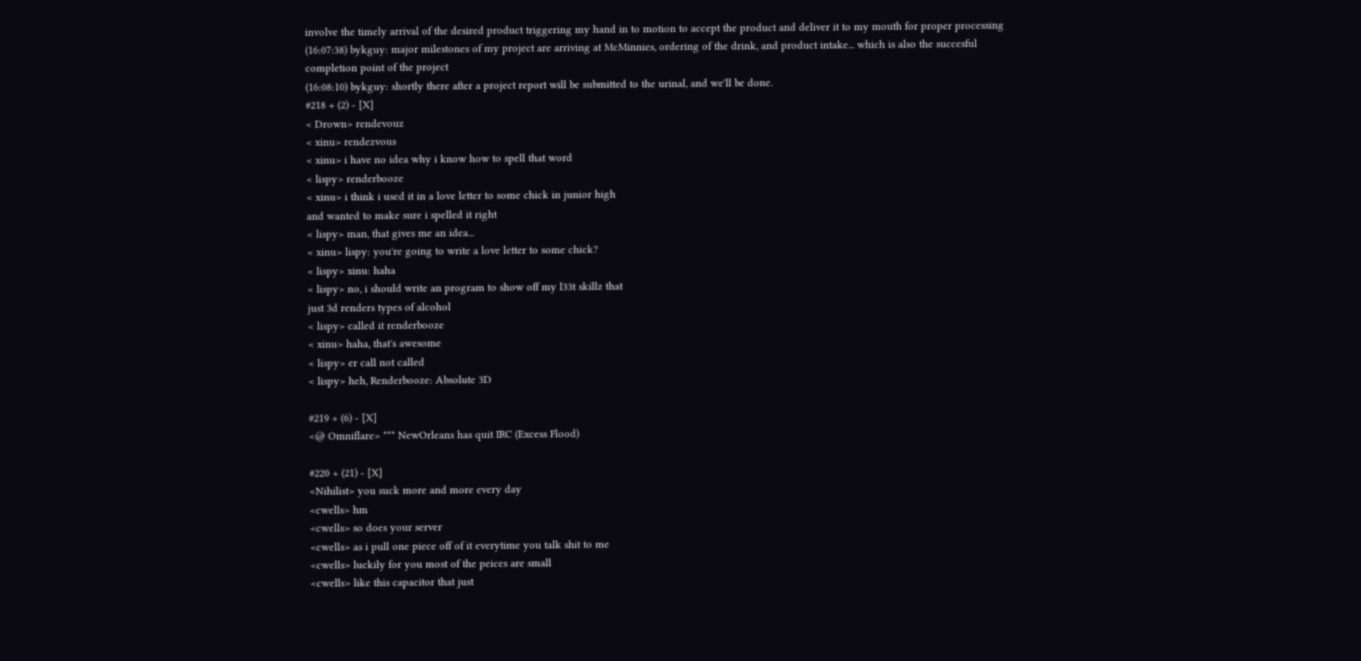involve the timely arrival of the desired product triggering my hand in to motion to accept the product and deliver it to my mouth for proper processing
(16:07:38) bykguy: major milestones of my project are arriving at McMinnies, ordering of the drink, and product intake... which is also the succesful completion point of the project
(16:08:10) bykguy: shortly there after a project report will be submitted to the urinal, and we'll be done.
#218 + (2) - [X]
< Drown> rendevouz
< xinu> rendezvous
< xinu> i have no idea why i know how to spell that word
< lispy> renderbooze
< xinu> i think i used it in a love letter to some chick in junior high
and wanted to make sure i spelled it right
< lispy> man, that gives me an idea...
< xinu> lispy: you're going to write a love letter to some chick?
< lispy> xinu: haha
< lispy> no, i should write an program to show off my l33t skillz that
just 3d renders types of alcohol
< lispy> called it renderbooze
< xinu> haha, that's awesome
< lispy> er call not called
< lispy> heh, Renderbooze: Absolute 3D

#219 + (6) - [X]
<@ Omniflare> *** NewOrleans has quit IRC (Excess Flood)

#220 + (21) - [X]
<Nihilist> you suck more and more every day
<cwells> hm
<cwells> so does your server
<cwells> as i pull one piece off of it everytime you talk shit to me
<cwells> luckily for you most of the peices are small
<cwells> like this capacitor that just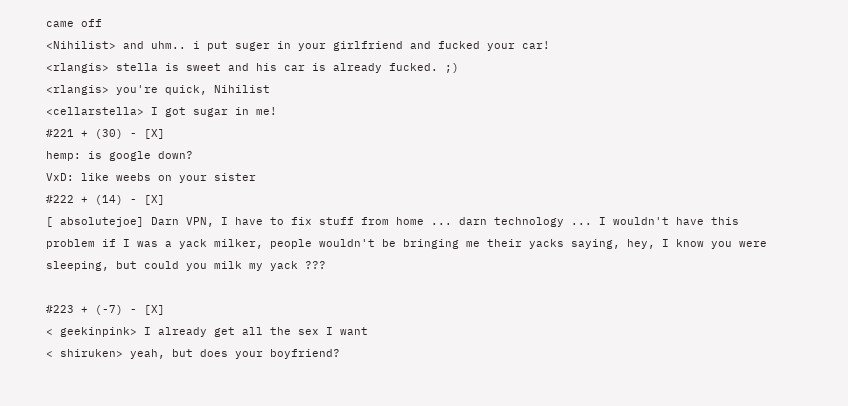came off
<Nihilist> and uhm.. i put suger in your girlfriend and fucked your car!
<rlangis> stella is sweet and his car is already fucked. ;)
<rlangis> you're quick, Nihilist
<cellarstella> I got sugar in me!
#221 + (30) - [X]
hemp: is google down?
VxD: like weebs on your sister
#222 + (14) - [X]
[ absolutejoe] Darn VPN, I have to fix stuff from home ... darn technology ... I wouldn't have this problem if I was a yack milker, people wouldn't be bringing me their yacks saying, hey, I know you were sleeping, but could you milk my yack ???

#223 + (-7) - [X]
< geekinpink> I already get all the sex I want
< shiruken> yeah, but does your boyfriend?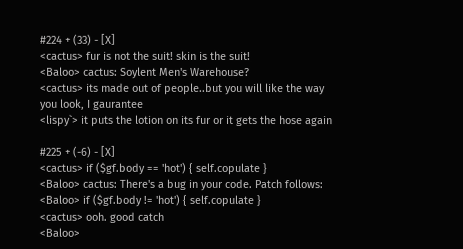#224 + (33) - [X]
<cactus> fur is not the suit! skin is the suit!
<Baloo> cactus: Soylent Men's Warehouse?
<cactus> its made out of people..but you will like the way you look, I gaurantee
<lispy`> it puts the lotion on its fur or it gets the hose again

#225 + (-6) - [X]
<cactus> if ($gf.body == 'hot') { self.copulate }
<Baloo> cactus: There's a bug in your code. Patch follows:
<Baloo> if ($gf.body != 'hot') { self.copulate }
<cactus> ooh. good catch
<Baloo>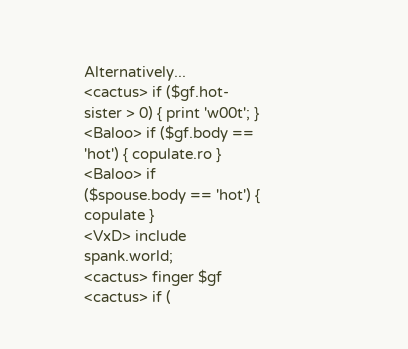Alternatively...
<cactus> if ($gf.hot-sister > 0) { print 'w00t'; }
<Baloo> if ($gf.body == 'hot') { copulate.ro }
<Baloo> if ($spouse.body == 'hot') { copulate }
<VxD> include spank.world;
<cactus> finger $gf
<cactus> if (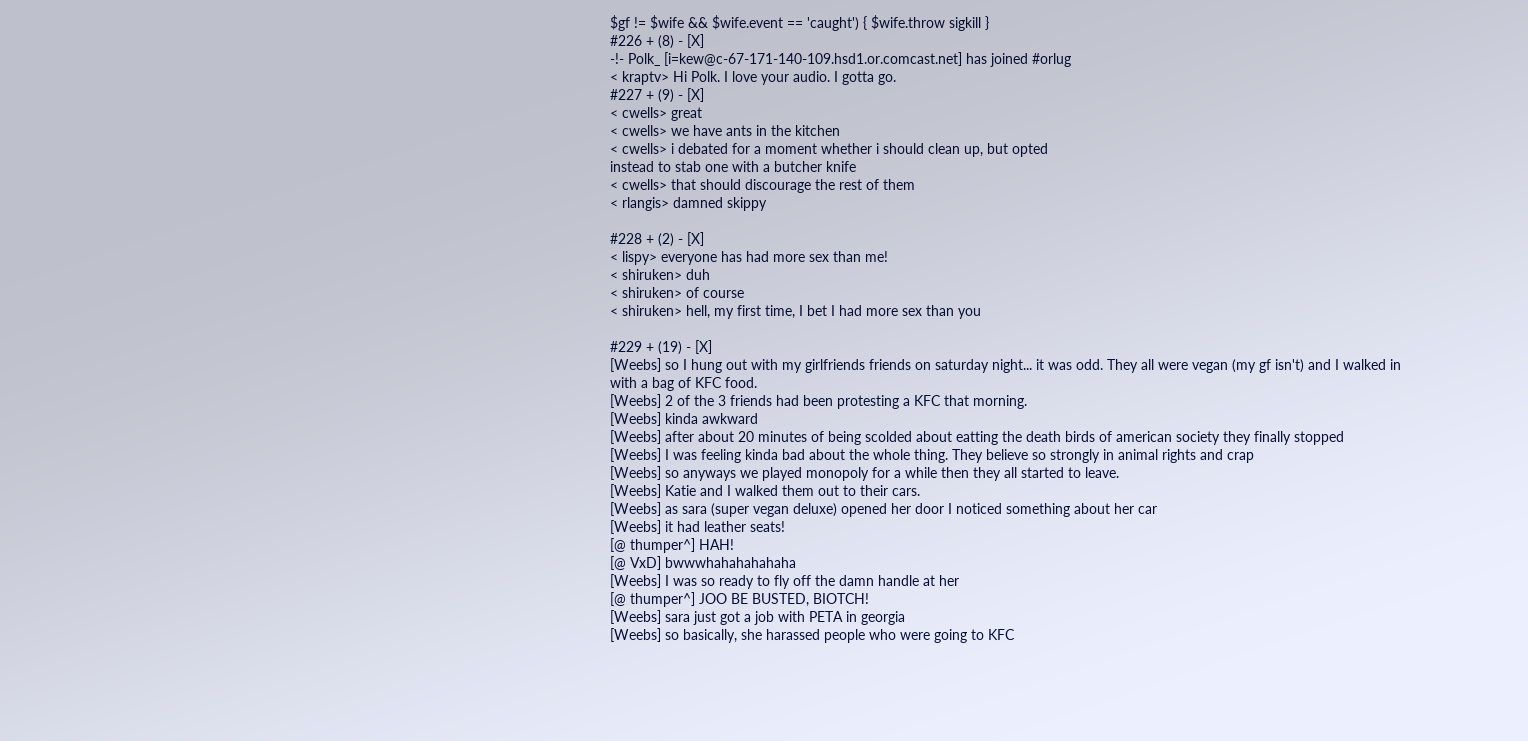$gf != $wife && $wife.event == 'caught') { $wife.throw sigkill }
#226 + (8) - [X]
-!- Polk_ [i=kew@c-67-171-140-109.hsd1.or.comcast.net] has joined #orlug
< kraptv> Hi Polk. I love your audio. I gotta go.
#227 + (9) - [X]
< cwells> great
< cwells> we have ants in the kitchen
< cwells> i debated for a moment whether i should clean up, but opted
instead to stab one with a butcher knife
< cwells> that should discourage the rest of them
< rlangis> damned skippy

#228 + (2) - [X]
< lispy> everyone has had more sex than me!
< shiruken> duh
< shiruken> of course
< shiruken> hell, my first time, I bet I had more sex than you

#229 + (19) - [X]
[Weebs] so I hung out with my girlfriends friends on saturday night... it was odd. They all were vegan (my gf isn't) and I walked in with a bag of KFC food.
[Weebs] 2 of the 3 friends had been protesting a KFC that morning.
[Weebs] kinda awkward
[Weebs] after about 20 minutes of being scolded about eatting the death birds of american society they finally stopped
[Weebs] I was feeling kinda bad about the whole thing. They believe so strongly in animal rights and crap
[Weebs] so anyways we played monopoly for a while then they all started to leave.
[Weebs] Katie and I walked them out to their cars.
[Weebs] as sara (super vegan deluxe) opened her door I noticed something about her car
[Weebs] it had leather seats!
[@ thumper^] HAH!
[@ VxD] bwwwhahahahahaha
[Weebs] I was so ready to fly off the damn handle at her
[@ thumper^] JOO BE BUSTED, BIOTCH!
[Weebs] sara just got a job with PETA in georgia
[Weebs] so basically, she harassed people who were going to KFC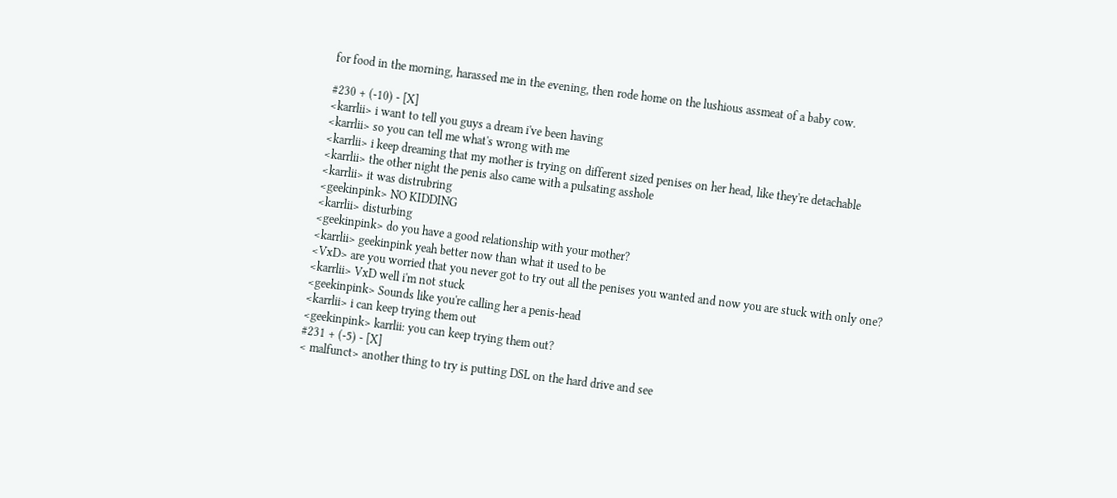for food in the morning, harassed me in the evening, then rode home on the lushious assmeat of a baby cow.

#230 + (-10) - [X]
<karrlii> i want to tell you guys a dream i've been having
<karrlii> so you can tell me what's wrong with me
<karrlii> i keep dreaming that my mother is trying on different sized penises on her head, like they're detachable
<karrlii> the other night the penis also came with a pulsating asshole
<karrlii> it was distrubring
<geekinpink> NO KIDDING
<karrlii> disturbing
<geekinpink> do you have a good relationship with your mother?
<karrlii> geekinpink yeah better now than what it used to be
<VxD> are you worried that you never got to try out all the penises you wanted and now you are stuck with only one?
<karrlii> VxD well i'm not stuck
<geekinpink> Sounds like you're calling her a penis-head
<karrlii> i can keep trying them out
<geekinpink> karrlii: you can keep trying them out?
#231 + (-5) - [X]
< malfunct> another thing to try is putting DSL on the hard drive and see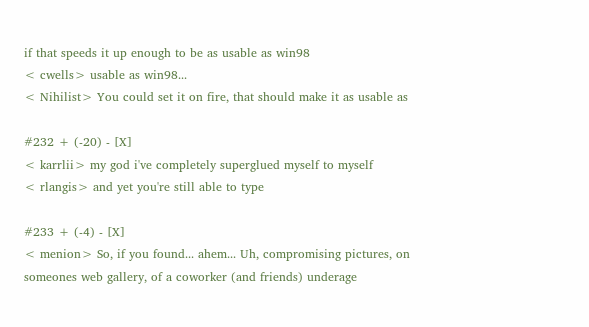if that speeds it up enough to be as usable as win98
< cwells> usable as win98...
< Nihilist> You could set it on fire, that should make it as usable as

#232 + (-20) - [X]
< karrlii> my god i've completely superglued myself to myself
< rlangis> and yet you're still able to type

#233 + (-4) - [X]
< menion> So, if you found... ahem... Uh, compromising pictures, on
someones web gallery, of a coworker (and friends) underage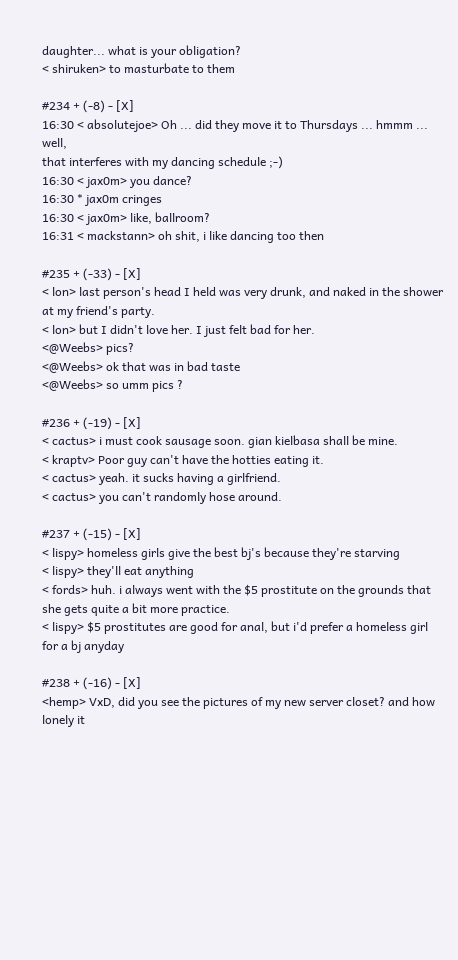daughter... what is your obligation?
< shiruken> to masturbate to them

#234 + (-8) - [X]
16:30 < absolutejoe> Oh ... did they move it to Thursdays ... hmmm ... well,
that interferes with my dancing schedule ;-)
16:30 < jax0m> you dance?
16:30 * jax0m cringes
16:30 < jax0m> like, ballroom?
16:31 < mackstann> oh shit, i like dancing too then

#235 + (-33) - [X]
< lon> last person's head I held was very drunk, and naked in the shower
at my friend's party.
< lon> but I didn't love her. I just felt bad for her.
<@Weebs> pics?
<@Weebs> ok that was in bad taste
<@Weebs> so umm pics ?

#236 + (-19) - [X]
< cactus> i must cook sausage soon. gian kielbasa shall be mine.
< kraptv> Poor guy can't have the hotties eating it.
< cactus> yeah. it sucks having a girlfriend.
< cactus> you can't randomly hose around.

#237 + (-15) - [X]
< lispy> homeless girls give the best bj's because they're starving
< lispy> they'll eat anything
< fords> huh. i always went with the $5 prostitute on the grounds that
she gets quite a bit more practice.
< lispy> $5 prostitutes are good for anal, but i'd prefer a homeless girl
for a bj anyday

#238 + (-16) - [X]
<hemp> VxD, did you see the pictures of my new server closet? and how lonely it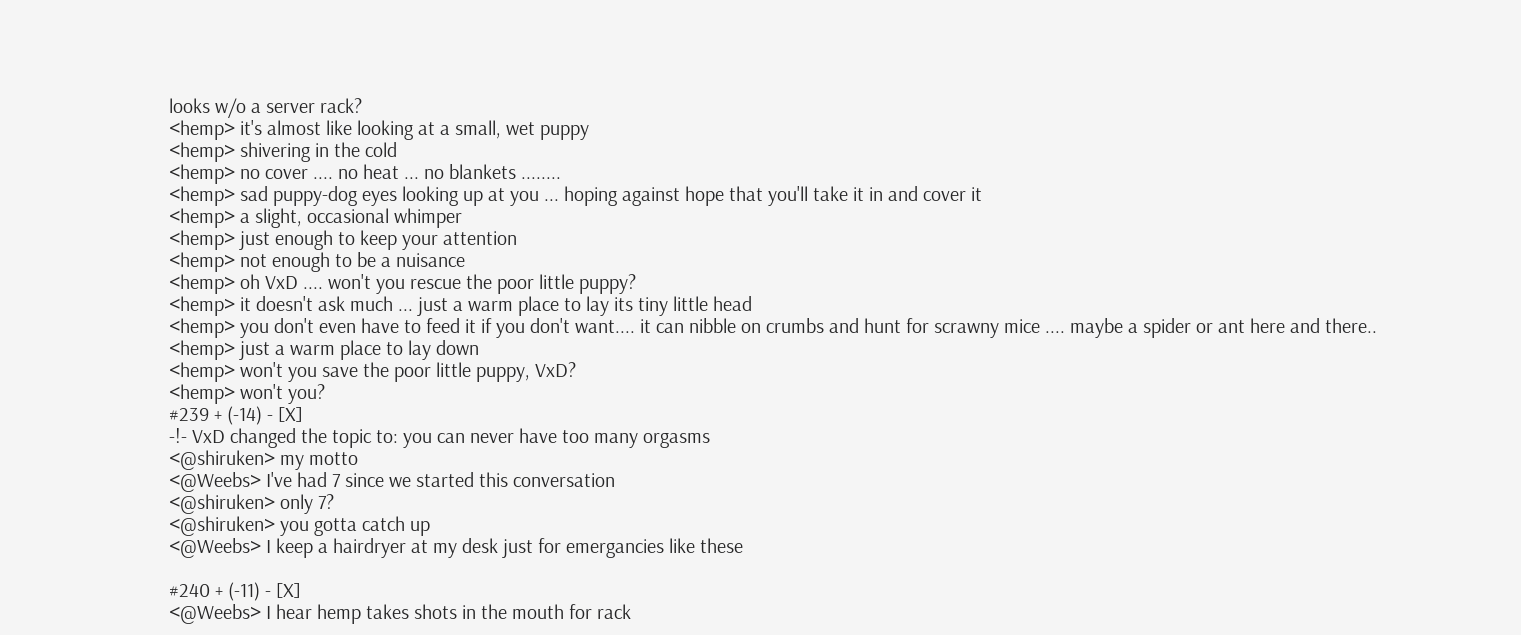looks w/o a server rack?
<hemp> it's almost like looking at a small, wet puppy
<hemp> shivering in the cold
<hemp> no cover .... no heat ... no blankets ........
<hemp> sad puppy-dog eyes looking up at you ... hoping against hope that you'll take it in and cover it
<hemp> a slight, occasional whimper
<hemp> just enough to keep your attention
<hemp> not enough to be a nuisance
<hemp> oh VxD .... won't you rescue the poor little puppy?
<hemp> it doesn't ask much ... just a warm place to lay its tiny little head
<hemp> you don't even have to feed it if you don't want.... it can nibble on crumbs and hunt for scrawny mice .... maybe a spider or ant here and there..
<hemp> just a warm place to lay down
<hemp> won't you save the poor little puppy, VxD?
<hemp> won't you?
#239 + (-14) - [X]
-!- VxD changed the topic to: you can never have too many orgasms
<@shiruken> my motto
<@Weebs> I've had 7 since we started this conversation
<@shiruken> only 7?
<@shiruken> you gotta catch up
<@Weebs> I keep a hairdryer at my desk just for emergancies like these

#240 + (-11) - [X]
<@Weebs> I hear hemp takes shots in the mouth for rack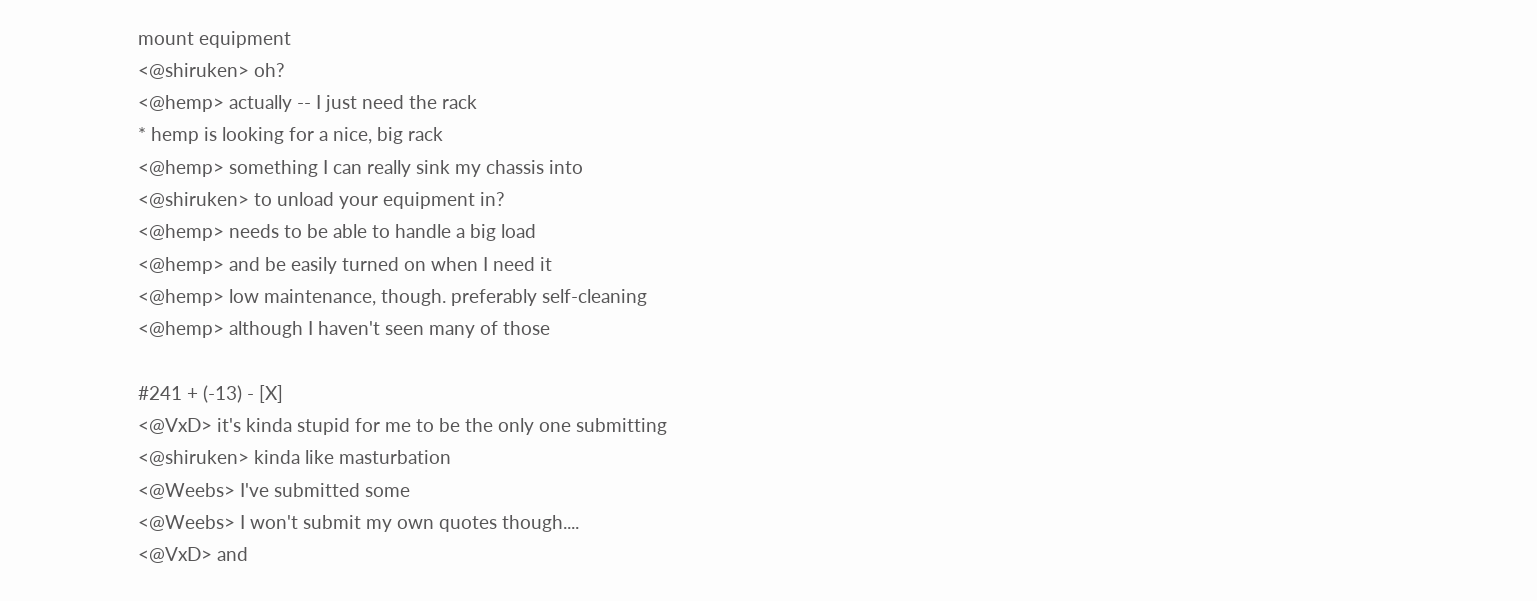mount equipment
<@shiruken> oh?
<@hemp> actually -- I just need the rack
* hemp is looking for a nice, big rack
<@hemp> something I can really sink my chassis into
<@shiruken> to unload your equipment in?
<@hemp> needs to be able to handle a big load
<@hemp> and be easily turned on when I need it
<@hemp> low maintenance, though. preferably self-cleaning
<@hemp> although I haven't seen many of those

#241 + (-13) - [X]
<@VxD> it's kinda stupid for me to be the only one submitting
<@shiruken> kinda like masturbation
<@Weebs> I've submitted some
<@Weebs> I won't submit my own quotes though....
<@VxD> and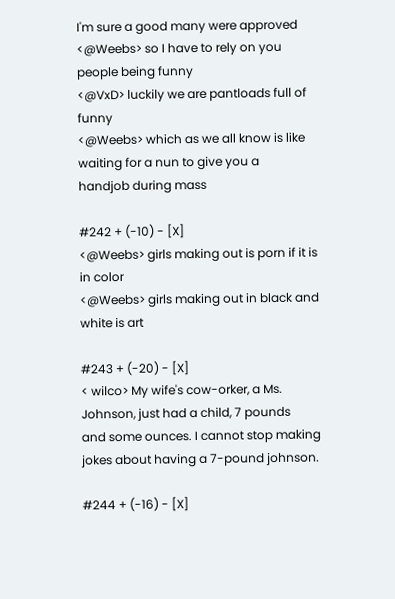I'm sure a good many were approved
<@Weebs> so I have to rely on you people being funny
<@VxD> luckily we are pantloads full of funny
<@Weebs> which as we all know is like waiting for a nun to give you a
handjob during mass

#242 + (-10) - [X]
<@Weebs> girls making out is porn if it is in color
<@Weebs> girls making out in black and white is art

#243 + (-20) - [X]
< wilco> My wife's cow-orker, a Ms. Johnson, just had a child, 7 pounds
and some ounces. I cannot stop making jokes about having a 7-pound johnson.

#244 + (-16) - [X]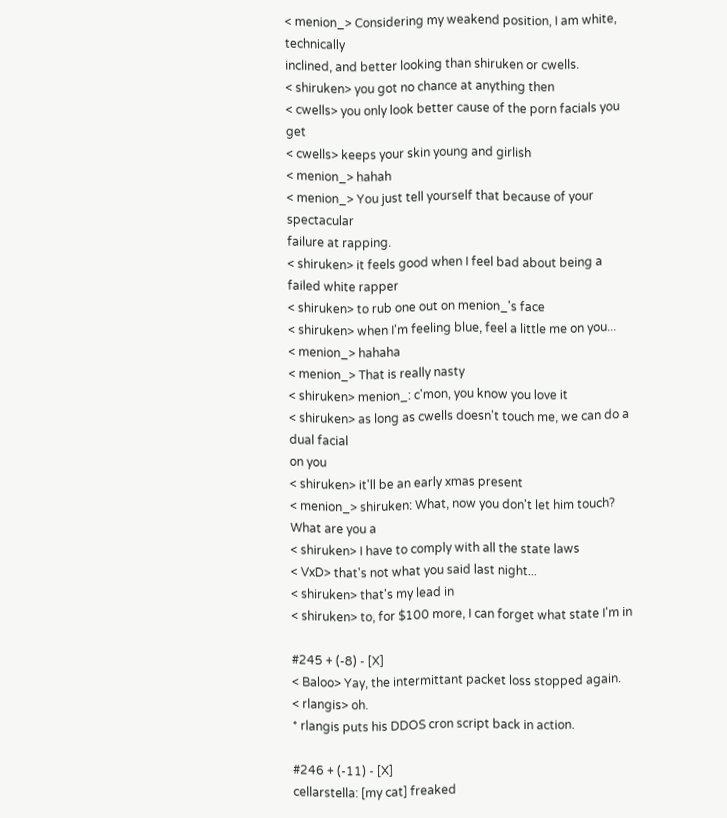< menion_> Considering my weakend position, I am white, technically
inclined, and better looking than shiruken or cwells.
< shiruken> you got no chance at anything then
< cwells> you only look better cause of the porn facials you get
< cwells> keeps your skin young and girlish
< menion_> hahah
< menion_> You just tell yourself that because of your spectacular
failure at rapping.
< shiruken> it feels good when I feel bad about being a failed white rapper
< shiruken> to rub one out on menion_'s face
< shiruken> when I'm feeling blue, feel a little me on you...
< menion_> hahaha
< menion_> That is really nasty
< shiruken> menion_: c'mon, you know you love it
< shiruken> as long as cwells doesn't touch me, we can do a dual facial
on you
< shiruken> it'll be an early xmas present
< menion_> shiruken: What, now you don't let him touch? What are you a
< shiruken> I have to comply with all the state laws
< VxD> that's not what you said last night...
< shiruken> that's my lead in
< shiruken> to, for $100 more, I can forget what state I'm in

#245 + (-8) - [X]
< Baloo> Yay, the intermittant packet loss stopped again.
< rlangis> oh.
* rlangis puts his DDOS cron script back in action.

#246 + (-11) - [X]
cellarstella: [my cat] freaked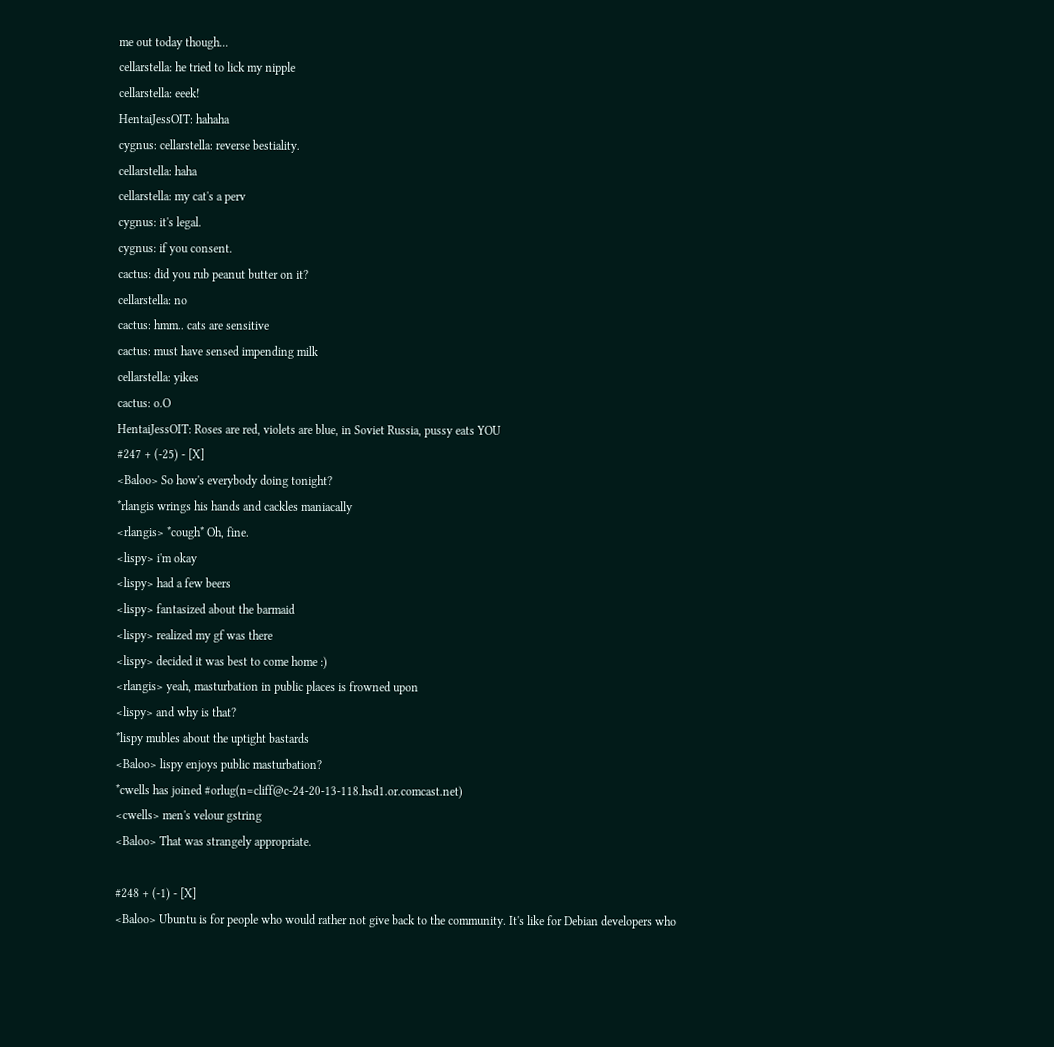me out today though...
cellarstella: he tried to lick my nipple
cellarstella: eeek!
HentaiJessOIT: hahaha
cygnus: cellarstella: reverse bestiality.
cellarstella: haha
cellarstella: my cat's a perv
cygnus: it's legal.
cygnus: if you consent.
cactus: did you rub peanut butter on it?
cellarstella: no
cactus: hmm.. cats are sensitive
cactus: must have sensed impending milk
cellarstella: yikes
cactus: o.O
HentaiJessOIT: Roses are red, violets are blue, in Soviet Russia, pussy eats YOU
#247 + (-25) - [X]
<Baloo> So how's everybody doing tonight?
*rlangis wrings his hands and cackles maniacally
<rlangis> *cough* Oh, fine.
<lispy> i'm okay
<lispy> had a few beers
<lispy> fantasized about the barmaid
<lispy> realized my gf was there
<lispy> decided it was best to come home :)
<rlangis> yeah, masturbation in public places is frowned upon
<lispy> and why is that?
*lispy mubles about the uptight bastards
<Baloo> lispy enjoys public masturbation?
*cwells has joined #orlug(n=cliff@c-24-20-13-118.hsd1.or.comcast.net)
<cwells> men's velour gstring
<Baloo> That was strangely appropriate.

#248 + (-1) - [X]
<Baloo> Ubuntu is for people who would rather not give back to the community. It's like for Debian developers who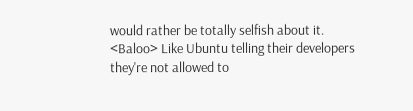would rather be totally selfish about it.
<Baloo> Like Ubuntu telling their developers they're not allowed to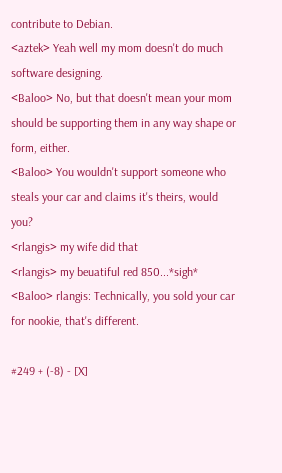contribute to Debian.
<aztek> Yeah well my mom doesn't do much software designing.
<Baloo> No, but that doesn't mean your mom should be supporting them in any way shape or form, either.
<Baloo> You wouldn't support someone who steals your car and claims it's theirs, would you?
<rlangis> my wife did that
<rlangis> my beuatiful red 850...*sigh*
<Baloo> rlangis: Technically, you sold your car for nookie, that's different.

#249 + (-8) - [X]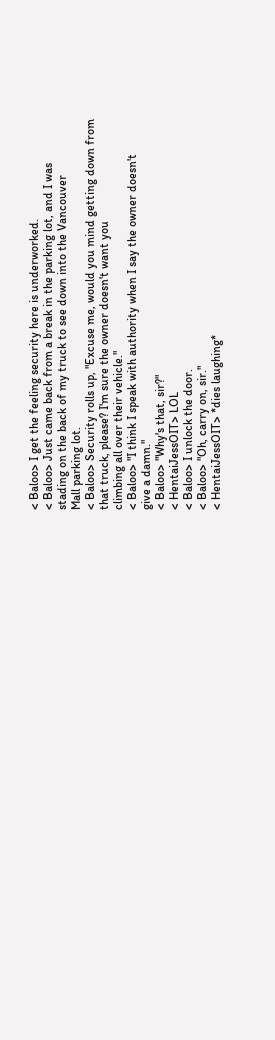< Baloo> I get the feeling security here is underworked.
< Baloo> Just came back from a break in the parking lot, and I was
stading on the back of my truck to see down into the Vancouver
Mall parking lot.
< Baloo> Security rolls up, "Excuse me, would you mind getting down from
that truck, please? I'm sure the owner doesn't want you
climbing all over their vehicle."
< Baloo> "I think I speak with authority when I say the owner doesn't
give a damn."
< Baloo> "Why's that, sir?"
< HentaiJessOIT> LOL
< Baloo> I unlock the door.
< Baloo> "Oh, carry on, sir."
< HentaiJessOIT> *dies laughing*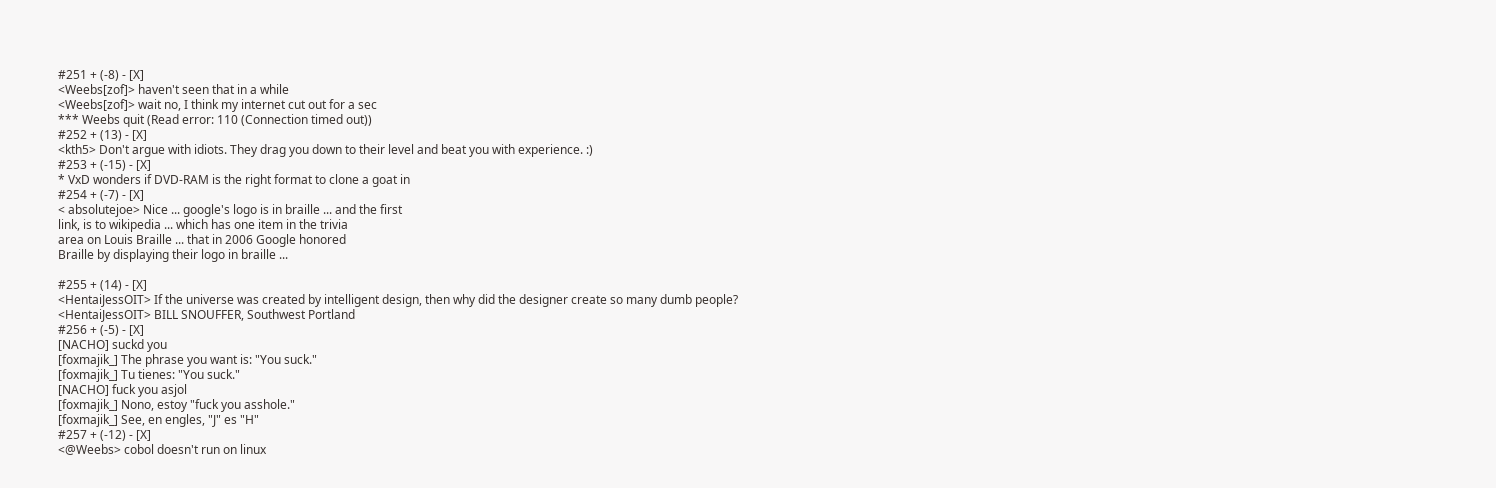#251 + (-8) - [X]
<Weebs[zof]> haven't seen that in a while
<Weebs[zof]> wait no, I think my internet cut out for a sec
*** Weebs quit (Read error: 110 (Connection timed out))
#252 + (13) - [X]
<kth5> Don't argue with idiots. They drag you down to their level and beat you with experience. :)
#253 + (-15) - [X]
* VxD wonders if DVD-RAM is the right format to clone a goat in
#254 + (-7) - [X]
< absolutejoe> Nice ... google's logo is in braille ... and the first
link, is to wikipedia ... which has one item in the trivia
area on Louis Braille ... that in 2006 Google honored
Braille by displaying their logo in braille ...

#255 + (14) - [X]
<HentaiJessOIT> If the universe was created by intelligent design, then why did the designer create so many dumb people?
<HentaiJessOIT> BILL SNOUFFER, Southwest Portland
#256 + (-5) - [X]
[NACHO] suckd you
[foxmajik_] The phrase you want is: "You suck."
[foxmajik_] Tu tienes: "You suck."
[NACHO] fuck you asjol
[foxmajik_] Nono, estoy "fuck you asshole."
[foxmajik_] See, en engles, "J" es "H"
#257 + (-12) - [X]
<@Weebs> cobol doesn't run on linux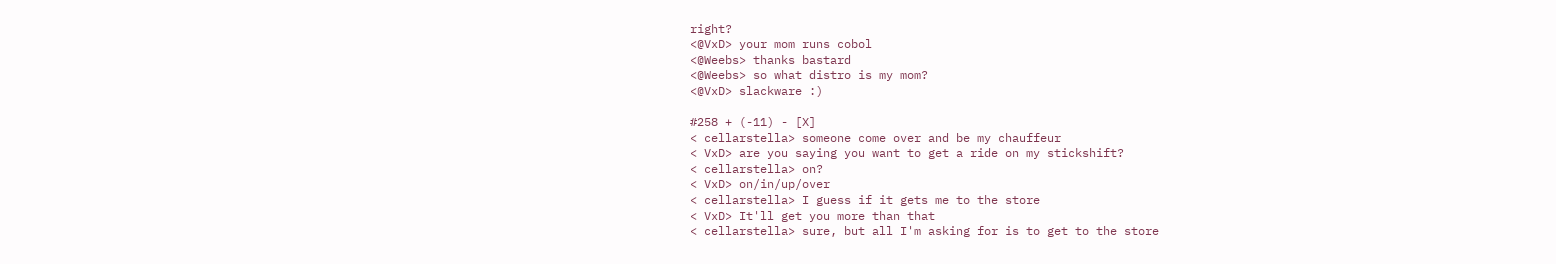right?
<@VxD> your mom runs cobol
<@Weebs> thanks bastard
<@Weebs> so what distro is my mom?
<@VxD> slackware :)

#258 + (-11) - [X]
< cellarstella> someone come over and be my chauffeur
< VxD> are you saying you want to get a ride on my stickshift?
< cellarstella> on?
< VxD> on/in/up/over
< cellarstella> I guess if it gets me to the store
< VxD> It'll get you more than that
< cellarstella> sure, but all I'm asking for is to get to the store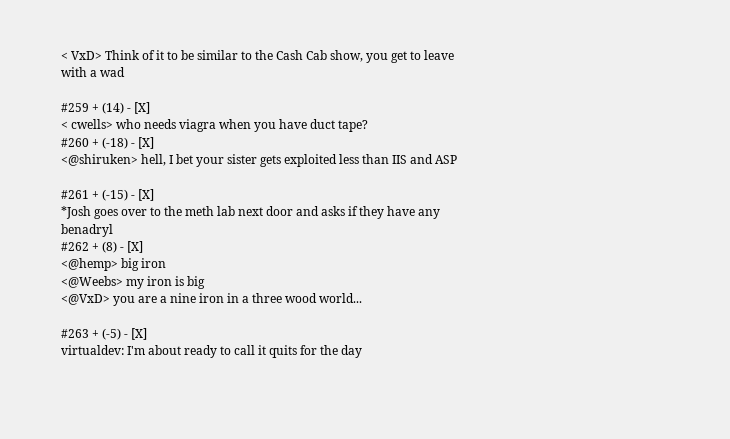< VxD> Think of it to be similar to the Cash Cab show, you get to leave
with a wad

#259 + (14) - [X]
< cwells> who needs viagra when you have duct tape?
#260 + (-18) - [X]
<@shiruken> hell, I bet your sister gets exploited less than IIS and ASP

#261 + (-15) - [X]
*Josh goes over to the meth lab next door and asks if they have any benadryl
#262 + (8) - [X]
<@hemp> big iron
<@Weebs> my iron is big
<@VxD> you are a nine iron in a three wood world...

#263 + (-5) - [X]
virtualdev: I'm about ready to call it quits for the day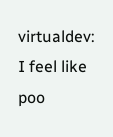virtualdev: I feel like poo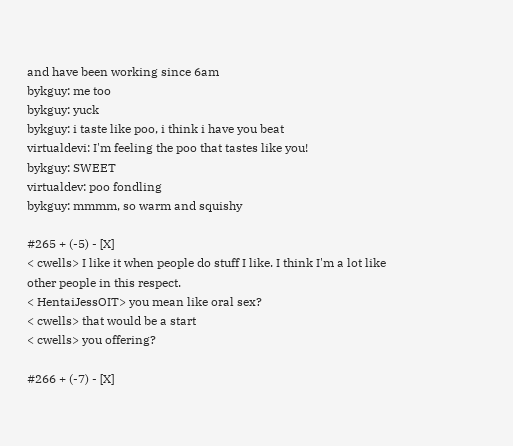and have been working since 6am
bykguy: me too
bykguy: yuck
bykguy: i taste like poo, i think i have you beat
virtualdevi: I'm feeling the poo that tastes like you!
bykguy: SWEET
virtualdev: poo fondling
bykguy: mmmm, so warm and squishy

#265 + (-5) - [X]
< cwells> I like it when people do stuff I like. I think I'm a lot like
other people in this respect.
< HentaiJessOIT> you mean like oral sex?
< cwells> that would be a start
< cwells> you offering?

#266 + (-7) - [X]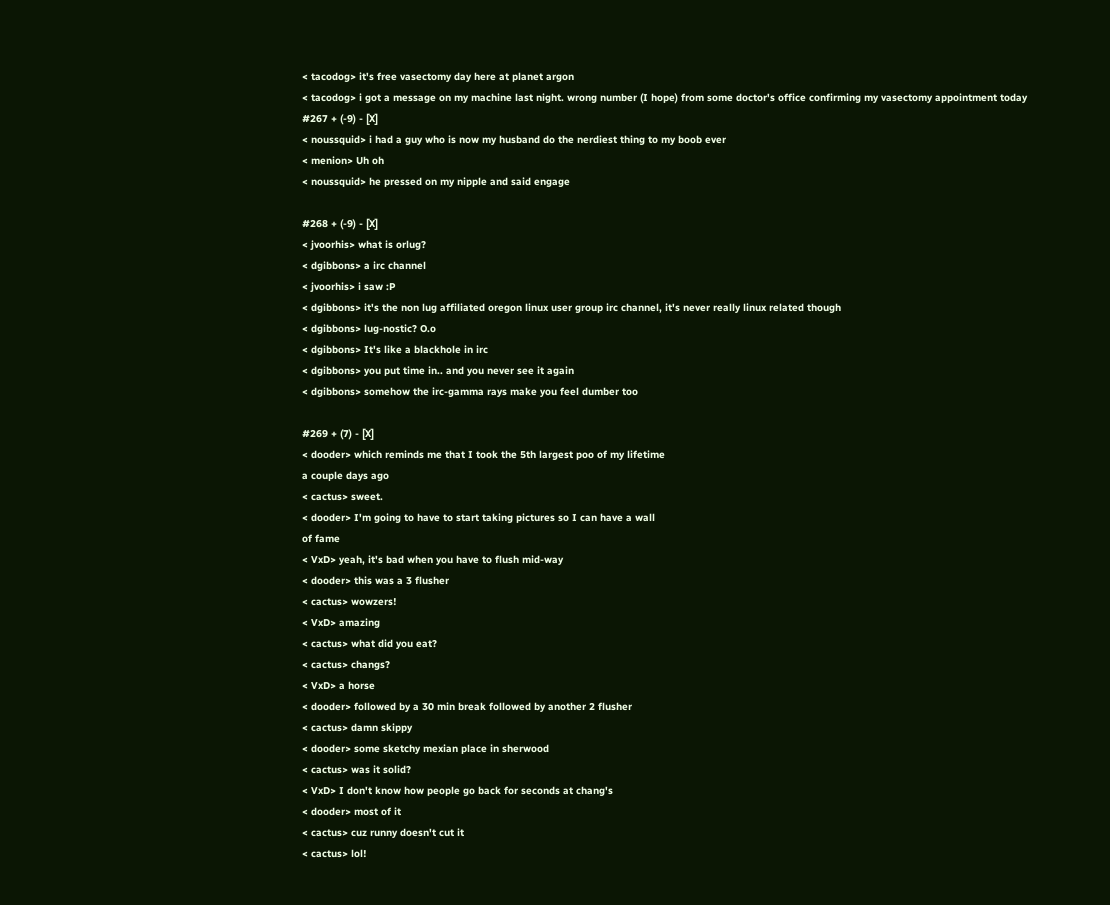< tacodog> it's free vasectomy day here at planet argon
< tacodog> i got a message on my machine last night. wrong number (I hope) from some doctor's office confirming my vasectomy appointment today
#267 + (-9) - [X]
< noussquid> i had a guy who is now my husband do the nerdiest thing to my boob ever
< menion> Uh oh
< noussquid> he pressed on my nipple and said engage

#268 + (-9) - [X]
< jvoorhis> what is orlug?
< dgibbons> a irc channel
< jvoorhis> i saw :P
< dgibbons> it's the non lug affiliated oregon linux user group irc channel, it's never really linux related though
< dgibbons> lug-nostic? O.o
< dgibbons> It's like a blackhole in irc
< dgibbons> you put time in.. and you never see it again
< dgibbons> somehow the irc-gamma rays make you feel dumber too

#269 + (7) - [X]
< dooder> which reminds me that I took the 5th largest poo of my lifetime
a couple days ago
< cactus> sweet.
< dooder> I'm going to have to start taking pictures so I can have a wall
of fame
< VxD> yeah, it's bad when you have to flush mid-way
< dooder> this was a 3 flusher
< cactus> wowzers!
< VxD> amazing
< cactus> what did you eat?
< cactus> changs?
< VxD> a horse
< dooder> followed by a 30 min break followed by another 2 flusher
< cactus> damn skippy
< dooder> some sketchy mexian place in sherwood
< cactus> was it solid?
< VxD> I don't know how people go back for seconds at chang's
< dooder> most of it
< cactus> cuz runny doesn't cut it
< cactus> lol!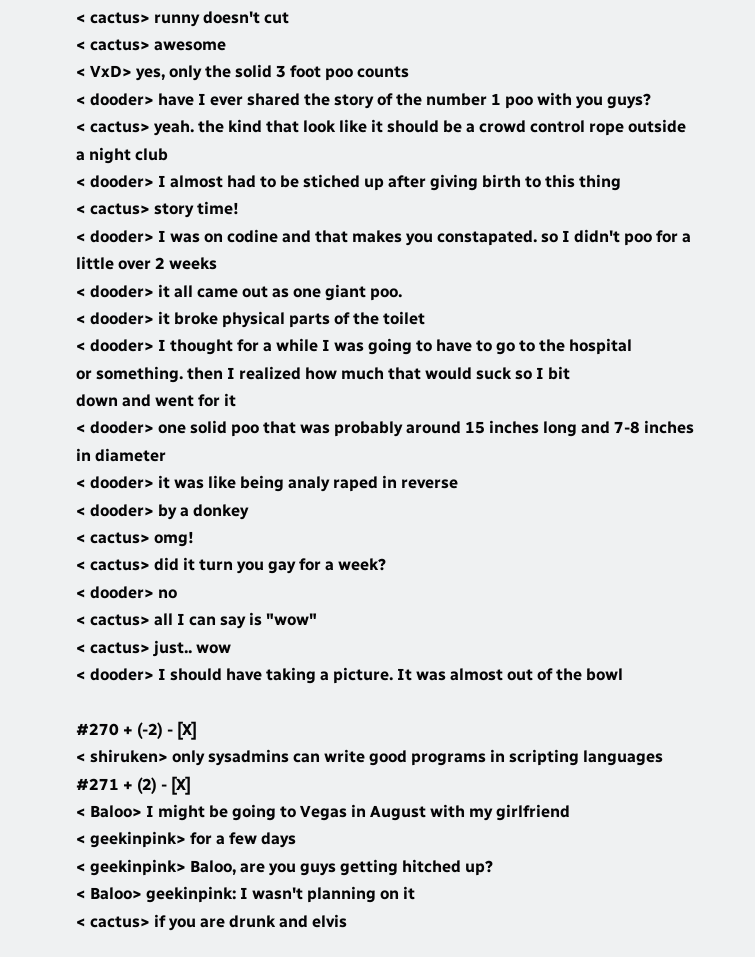< cactus> runny doesn't cut
< cactus> awesome
< VxD> yes, only the solid 3 foot poo counts
< dooder> have I ever shared the story of the number 1 poo with you guys?
< cactus> yeah. the kind that look like it should be a crowd control rope outside a night club
< dooder> I almost had to be stiched up after giving birth to this thing
< cactus> story time!
< dooder> I was on codine and that makes you constapated. so I didn't poo for a little over 2 weeks
< dooder> it all came out as one giant poo.
< dooder> it broke physical parts of the toilet
< dooder> I thought for a while I was going to have to go to the hospital
or something. then I realized how much that would suck so I bit
down and went for it
< dooder> one solid poo that was probably around 15 inches long and 7-8 inches in diameter
< dooder> it was like being analy raped in reverse
< dooder> by a donkey
< cactus> omg!
< cactus> did it turn you gay for a week?
< dooder> no
< cactus> all I can say is "wow"
< cactus> just.. wow
< dooder> I should have taking a picture. It was almost out of the bowl

#270 + (-2) - [X]
< shiruken> only sysadmins can write good programs in scripting languages
#271 + (2) - [X]
< Baloo> I might be going to Vegas in August with my girlfriend
< geekinpink> for a few days
< geekinpink> Baloo, are you guys getting hitched up?
< Baloo> geekinpink: I wasn't planning on it
< cactus> if you are drunk and elvis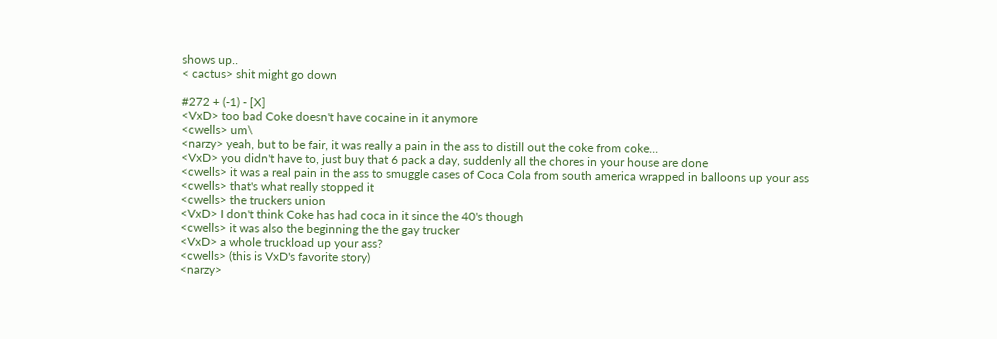shows up..
< cactus> shit might go down

#272 + (-1) - [X]
<VxD> too bad Coke doesn't have cocaine in it anymore
<cwells> um\
<narzy> yeah, but to be fair, it was really a pain in the ass to distill out the coke from coke...
<VxD> you didn't have to, just buy that 6 pack a day, suddenly all the chores in your house are done
<cwells> it was a real pain in the ass to smuggle cases of Coca Cola from south america wrapped in balloons up your ass
<cwells> that's what really stopped it
<cwells> the truckers union
<VxD> I don't think Coke has had coca in it since the 40's though
<cwells> it was also the beginning the the gay trucker
<VxD> a whole truckload up your ass?
<cwells> (this is VxD's favorite story)
<narzy>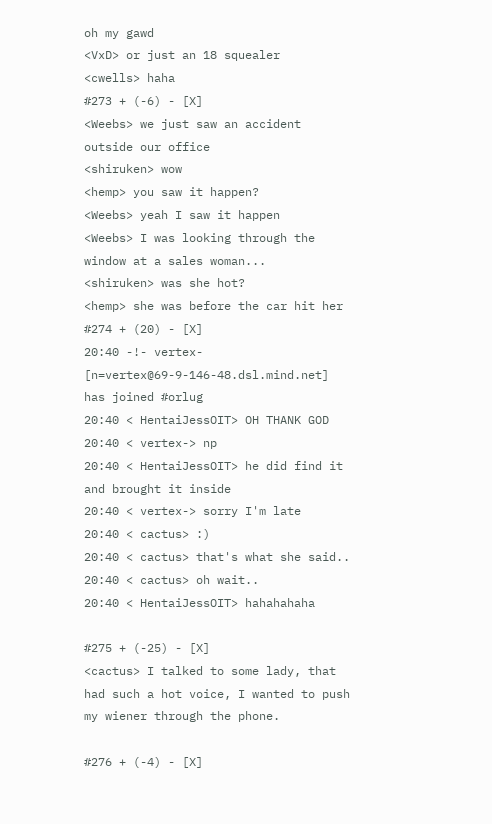oh my gawd
<VxD> or just an 18 squealer
<cwells> haha
#273 + (-6) - [X]
<Weebs> we just saw an accident outside our office
<shiruken> wow
<hemp> you saw it happen?
<Weebs> yeah I saw it happen
<Weebs> I was looking through the window at a sales woman...
<shiruken> was she hot?
<hemp> she was before the car hit her
#274 + (20) - [X]
20:40 -!- vertex- [n=vertex@69-9-146-48.dsl.mind.net] has joined #orlug
20:40 < HentaiJessOIT> OH THANK GOD
20:40 < vertex-> np
20:40 < HentaiJessOIT> he did find it and brought it inside
20:40 < vertex-> sorry I'm late
20:40 < cactus> :)
20:40 < cactus> that's what she said..
20:40 < cactus> oh wait..
20:40 < HentaiJessOIT> hahahahaha

#275 + (-25) - [X]
<cactus> I talked to some lady, that had such a hot voice, I wanted to push my wiener through the phone.

#276 + (-4) - [X]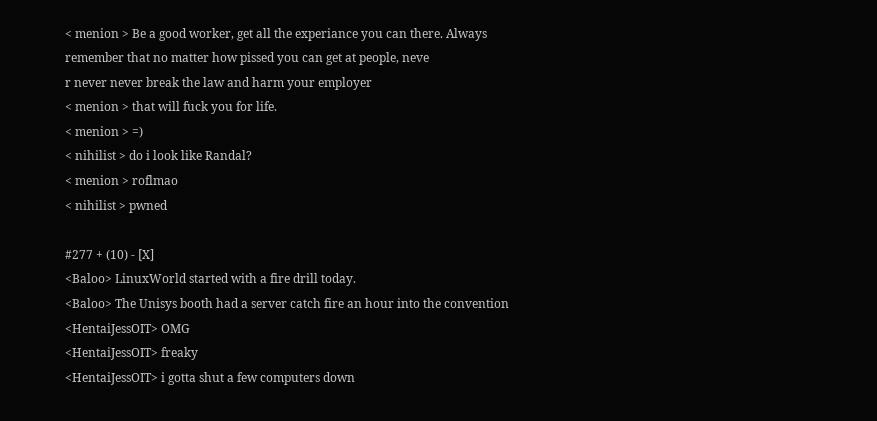< menion > Be a good worker, get all the experiance you can there. Always remember that no matter how pissed you can get at people, neve
r never never break the law and harm your employer
< menion > that will fuck you for life.
< menion > =)
< nihilist > do i look like Randal?
< menion > roflmao
< nihilist > pwned

#277 + (10) - [X]
<Baloo> LinuxWorld started with a fire drill today.
<Baloo> The Unisys booth had a server catch fire an hour into the convention
<HentaiJessOIT> OMG
<HentaiJessOIT> freaky
<HentaiJessOIT> i gotta shut a few computers down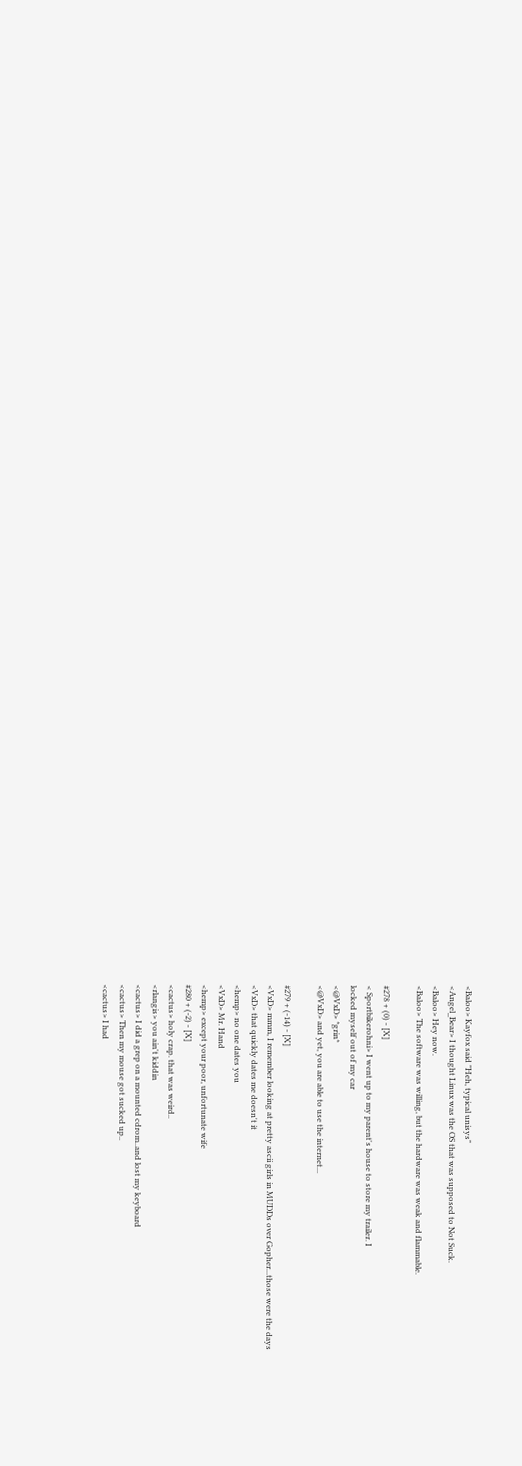<Baloo> Kayfox said "Heh, typical unisys"
<Angel_Bear> I thought Linux was the OS that was supposed to Not Suck.
<Baloo> Hey now.
<Baloo> The software was willing, but the hardware was weak and flammable.

#278 + (0) - [X]
< Sportbikerohni> I went up to my parent's house to store my trailer. I
locked myself out of my car
<@VxD> *grin*
<@VxD> and yet, you are able to use the internet...

#279 + (-14) - [X]
<VxD> mmm, I remember looking at pretty ascii girls in MUDDs over Gopher...those were the days
<VxD> that quickly dates me doesn't it
<hemp> no one dates you
<VxD> Mr. Hand
<hemp> except your poor, unfortunate wife
#280 + (-2) - [X]
<cactus> holy crap. that was weird..
<rlangis> you ain't kiddin
<cactus> I did a grep on a mounted cdrom..and lost my keyboard
<cactus> Then my mouse got sucked up..
<cactus> I had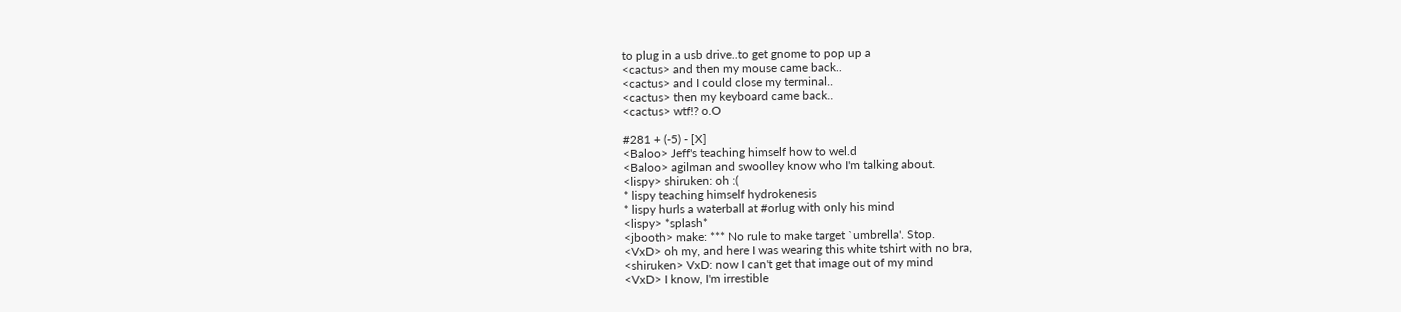to plug in a usb drive..to get gnome to pop up a
<cactus> and then my mouse came back..
<cactus> and I could close my terminal..
<cactus> then my keyboard came back..
<cactus> wtf!? o.O

#281 + (-5) - [X]
<Baloo> Jeff's teaching himself how to wel.d
<Baloo> agilman and swoolley know who I'm talking about.
<lispy> shiruken: oh :(
* lispy teaching himself hydrokenesis
* lispy hurls a waterball at #orlug with only his mind
<lispy> *splash*
<jbooth> make: *** No rule to make target `umbrella'. Stop.
<VxD> oh my, and here I was wearing this white tshirt with no bra,
<shiruken> VxD: now I can't get that image out of my mind
<VxD> I know, I'm irrestible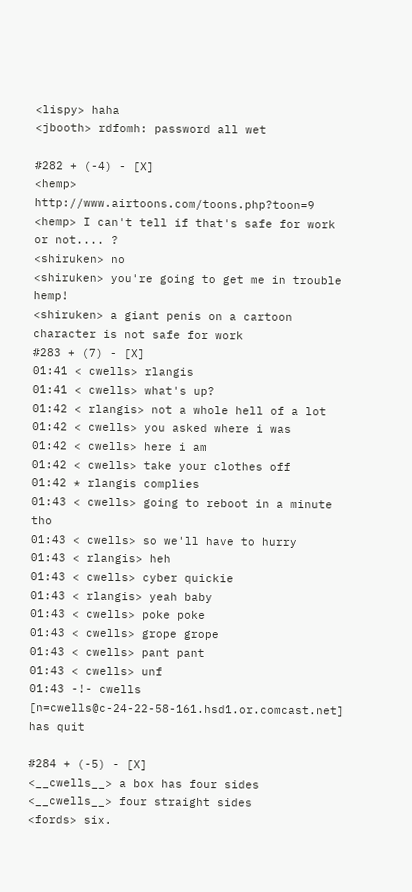<lispy> haha
<jbooth> rdfomh: password all wet

#282 + (-4) - [X]
<hemp> http://www.airtoons.com/toons.php?toon=9
<hemp> I can't tell if that's safe for work or not.... ?
<shiruken> no
<shiruken> you're going to get me in trouble hemp!
<shiruken> a giant penis on a cartoon character is not safe for work
#283 + (7) - [X]
01:41 < cwells> rlangis
01:41 < cwells> what's up?
01:42 < rlangis> not a whole hell of a lot
01:42 < cwells> you asked where i was
01:42 < cwells> here i am
01:42 < cwells> take your clothes off
01:42 * rlangis complies
01:43 < cwells> going to reboot in a minute tho
01:43 < cwells> so we'll have to hurry
01:43 < rlangis> heh
01:43 < cwells> cyber quickie
01:43 < rlangis> yeah baby
01:43 < cwells> poke poke
01:43 < cwells> grope grope
01:43 < cwells> pant pant
01:43 < cwells> unf
01:43 -!- cwells [n=cwells@c-24-22-58-161.hsd1.or.comcast.net] has quit

#284 + (-5) - [X]
<__cwells__> a box has four sides
<__cwells__> four straight sides
<fords> six.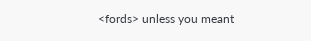<fords> unless you meant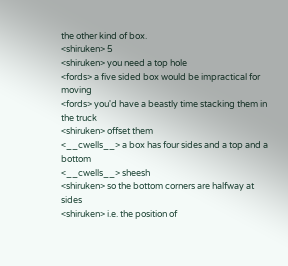the other kind of box.
<shiruken> 5
<shiruken> you need a top hole
<fords> a five sided box would be impractical for moving
<fords> you'd have a beastly time stacking them in the truck
<shiruken> offset them
<__cwells__> a box has four sides and a top and a bottom
<__cwells__> sheesh
<shiruken> so the bottom corners are halfway at sides
<shiruken> i.e. the position of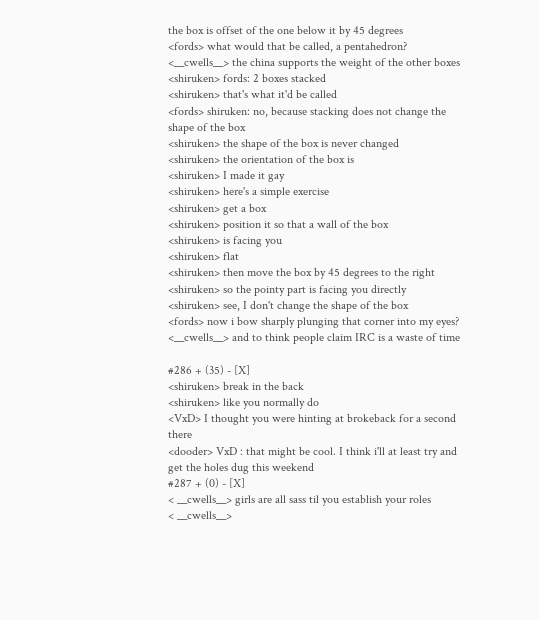the box is offset of the one below it by 45 degrees
<fords> what would that be called, a pentahedron?
<__cwells__> the china supports the weight of the other boxes
<shiruken> fords: 2 boxes stacked
<shiruken> that's what it'd be called
<fords> shiruken: no, because stacking does not change the shape of the box
<shiruken> the shape of the box is never changed
<shiruken> the orientation of the box is
<shiruken> I made it gay
<shiruken> here's a simple exercise
<shiruken> get a box
<shiruken> position it so that a wall of the box
<shiruken> is facing you
<shiruken> flat
<shiruken> then move the box by 45 degrees to the right
<shiruken> so the pointy part is facing you directly
<shiruken> see, I don't change the shape of the box
<fords> now i bow sharply plunging that corner into my eyes?
<__cwells__> and to think people claim IRC is a waste of time

#286 + (35) - [X]
<shiruken> break in the back
<shiruken> like you normally do
<VxD> I thought you were hinting at brokeback for a second there
<dooder> VxD : that might be cool. I think i'll at least try and get the holes dug this weekend
#287 + (0) - [X]
< __cwells__> girls are all sass til you establish your roles
< __cwells__>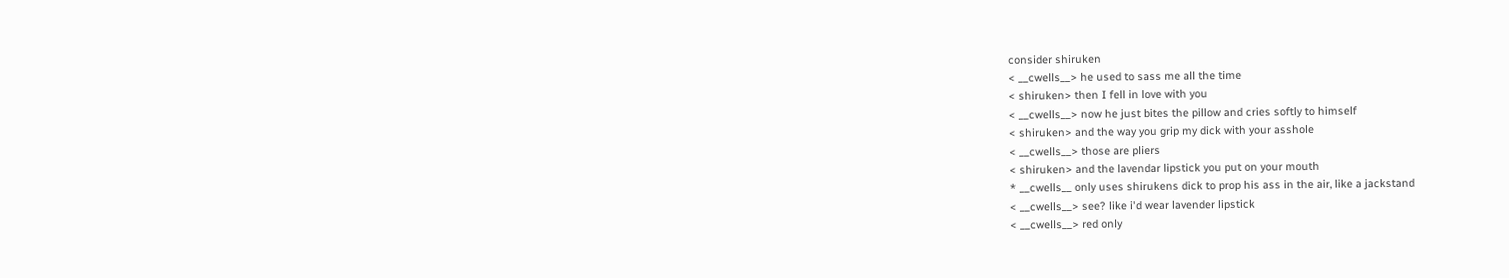consider shiruken
< __cwells__> he used to sass me all the time
< shiruken> then I fell in love with you
< __cwells__> now he just bites the pillow and cries softly to himself
< shiruken> and the way you grip my dick with your asshole
< __cwells__> those are pliers
< shiruken> and the lavendar lipstick you put on your mouth
* __cwells__ only uses shirukens dick to prop his ass in the air, like a jackstand
< __cwells__> see? like i'd wear lavender lipstick
< __cwells__> red only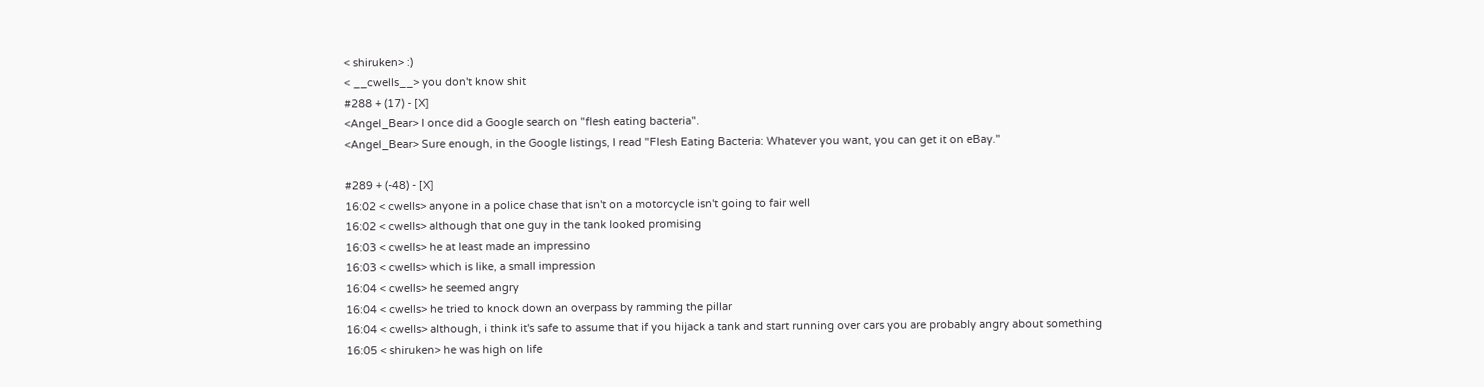< shiruken> :)
< __cwells__> you don't know shit
#288 + (17) - [X]
<Angel_Bear> I once did a Google search on "flesh eating bacteria".
<Angel_Bear> Sure enough, in the Google listings, I read "Flesh Eating Bacteria: Whatever you want, you can get it on eBay."

#289 + (-48) - [X]
16:02 < cwells> anyone in a police chase that isn't on a motorcycle isn't going to fair well
16:02 < cwells> although that one guy in the tank looked promising
16:03 < cwells> he at least made an impressino
16:03 < cwells> which is like, a small impression
16:04 < cwells> he seemed angry
16:04 < cwells> he tried to knock down an overpass by ramming the pillar
16:04 < cwells> although, i think it's safe to assume that if you hijack a tank and start running over cars you are probably angry about something
16:05 < shiruken> he was high on life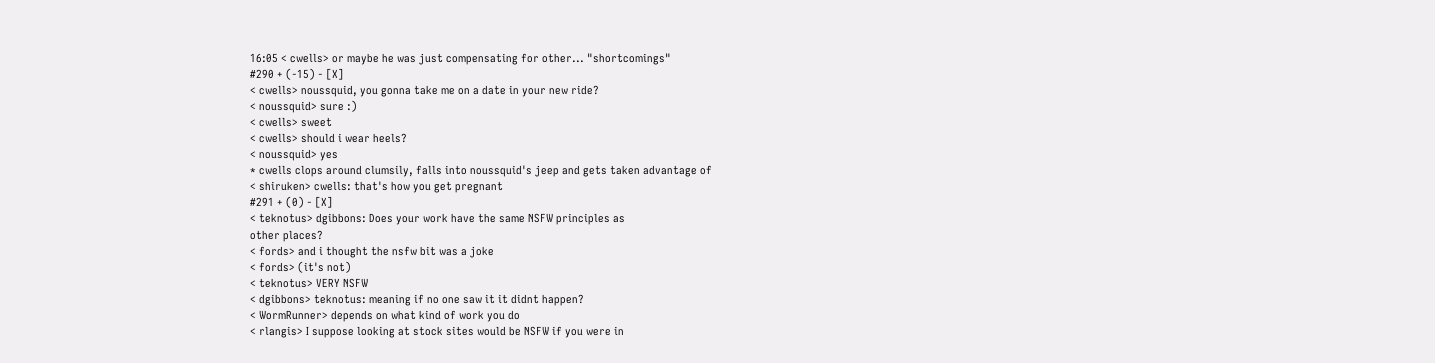16:05 < cwells> or maybe he was just compensating for other... "shortcomings"
#290 + (-15) - [X]
< cwells> noussquid, you gonna take me on a date in your new ride?
< noussquid> sure :)
< cwells> sweet
< cwells> should i wear heels?
< noussquid> yes
* cwells clops around clumsily, falls into noussquid's jeep and gets taken advantage of
< shiruken> cwells: that's how you get pregnant
#291 + (0) - [X]
< teknotus> dgibbons: Does your work have the same NSFW principles as
other places?
< fords> and i thought the nsfw bit was a joke
< fords> (it's not)
< teknotus> VERY NSFW
< dgibbons> teknotus: meaning if no one saw it it didnt happen?
< WormRunner> depends on what kind of work you do
< rlangis> I suppose looking at stock sites would be NSFW if you were in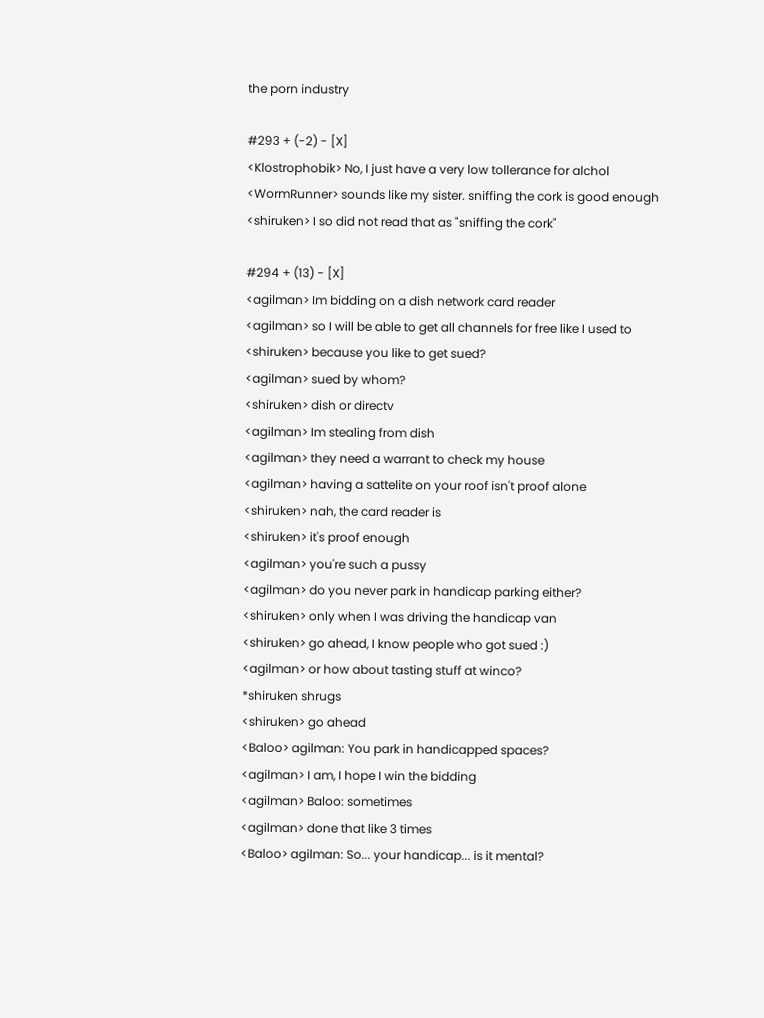the porn industry

#293 + (-2) - [X]
<Klostrophobik> No, I just have a very low tollerance for alchol
<WormRunner> sounds like my sister. sniffing the cork is good enough
<shiruken> I so did not read that as "sniffing the cork"

#294 + (13) - [X]
<agilman> Im bidding on a dish network card reader
<agilman> so I will be able to get all channels for free like I used to
<shiruken> because you like to get sued?
<agilman> sued by whom?
<shiruken> dish or directv
<agilman> Im stealing from dish
<agilman> they need a warrant to check my house
<agilman> having a sattelite on your roof isn't proof alone
<shiruken> nah, the card reader is
<shiruken> it's proof enough
<agilman> you're such a pussy
<agilman> do you never park in handicap parking either?
<shiruken> only when I was driving the handicap van
<shiruken> go ahead, I know people who got sued :)
<agilman> or how about tasting stuff at winco?
*shiruken shrugs
<shiruken> go ahead
<Baloo> agilman: You park in handicapped spaces?
<agilman> I am, I hope I win the bidding
<agilman> Baloo: sometimes
<agilman> done that like 3 times
<Baloo> agilman: So... your handicap... is it mental?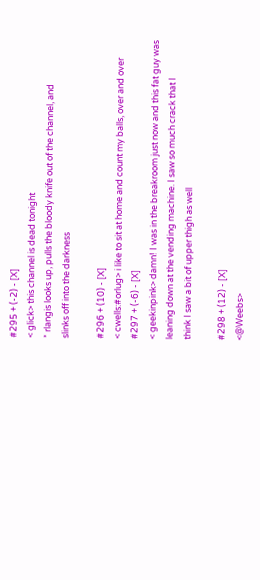#295 + (-2) - [X]
< glick> this channel is dead tonight
* rlangis looks up, pulls the bloody knife out of the channel, and
slinks off into the darkness

#296 + (10) - [X]
< cwells:#orlug> i like to sit at home and count my balls, over and over
#297 + (-6) - [X]
< geekinpink> damn! I was in the breakroom just now and this fat guy was
leaning down at the vending machine. I saw so much crack that I
think I saw a bit of upper thigh as well

#298 + (12) - [X]
<@Weebs>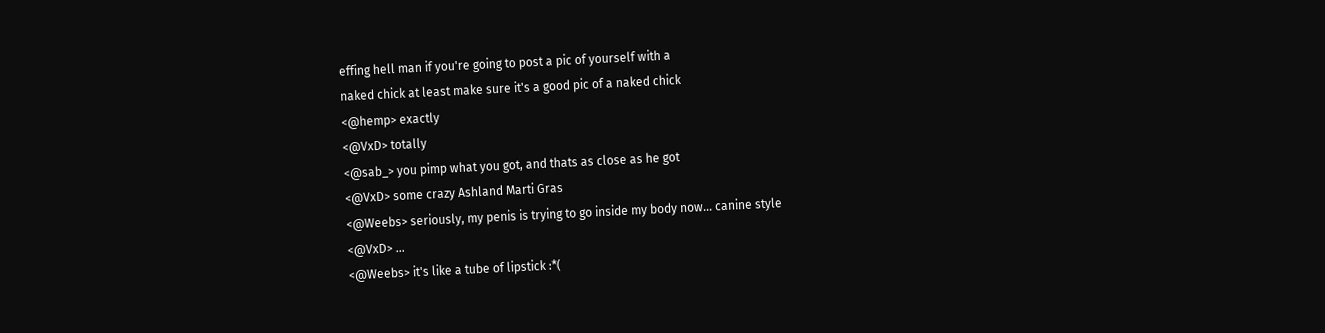effing hell man if you're going to post a pic of yourself with a
naked chick at least make sure it's a good pic of a naked chick
<@hemp> exactly
<@VxD> totally
<@sab_> you pimp what you got, and thats as close as he got
<@VxD> some crazy Ashland Marti Gras
<@Weebs> seriously, my penis is trying to go inside my body now... canine style
<@VxD> ...
<@Weebs> it's like a tube of lipstick :*(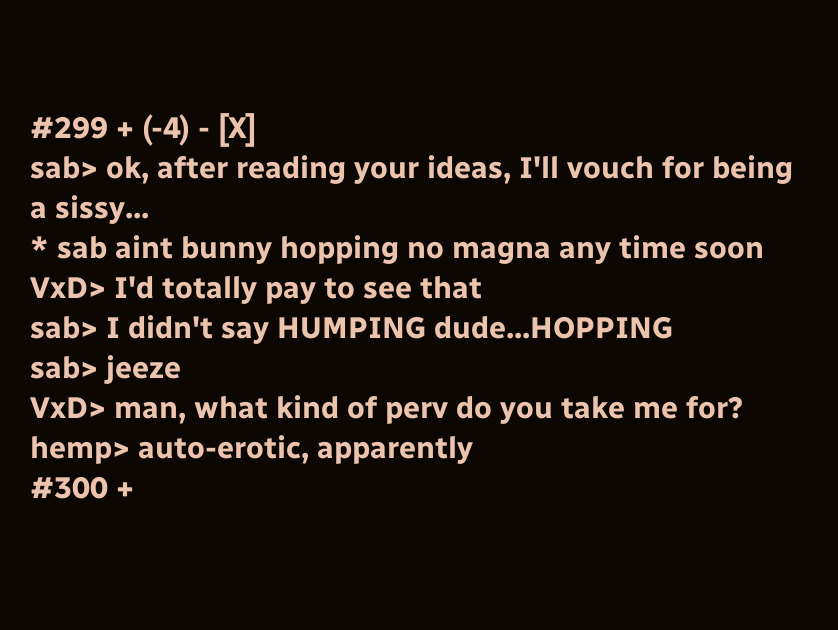#299 + (-4) - [X]
sab> ok, after reading your ideas, I'll vouch for being a sissy...
* sab aint bunny hopping no magna any time soon
VxD> I'd totally pay to see that
sab> I didn't say HUMPING dude...HOPPING
sab> jeeze
VxD> man, what kind of perv do you take me for?
hemp> auto-erotic, apparently
#300 +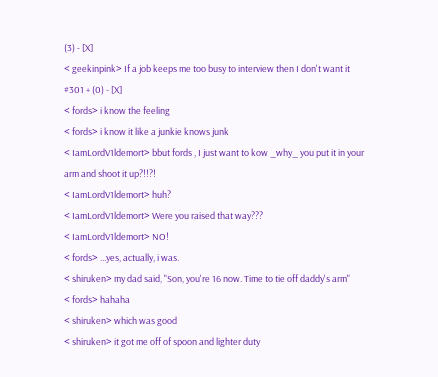(3) - [X]
< geekinpink> If a job keeps me too busy to interview then I don't want it
#301 + (0) - [X]
< fords> i know the feeling
< fords> i know it like a junkie knows junk
< IamLordV1ldemort> bbut fords , I just want to kow _why_ you put it in your arm and shoot it up?!!?!
< IamLordV1ldemort> huh?
< IamLordV1ldemort> Were you raised that way???
< IamLordV1ldemort> NO!
< fords> ...yes, actually, i was.
< shiruken> my dad said, "Son, you're 16 now. Time to tie off daddy's arm"
< fords> hahaha
< shiruken> which was good
< shiruken> it got me off of spoon and lighter duty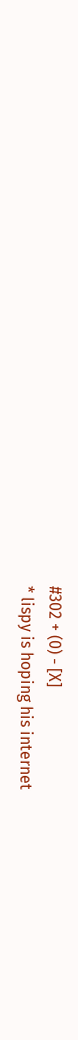#302 + (0) - [X]
* lispy is hoping his internet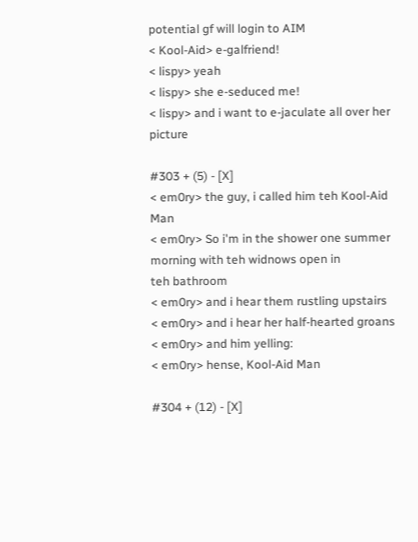potential gf will login to AIM
< Kool-Aid> e-galfriend!
< lispy> yeah
< lispy> she e-seduced me!
< lispy> and i want to e-jaculate all over her picture

#303 + (5) - [X]
< em0ry> the guy, i called him teh Kool-Aid Man
< em0ry> So i'm in the shower one summer morning with teh widnows open in
teh bathroom
< em0ry> and i hear them rustling upstairs
< em0ry> and i hear her half-hearted groans
< em0ry> and him yelling:
< em0ry> hense, Kool-Aid Man

#304 + (12) - [X]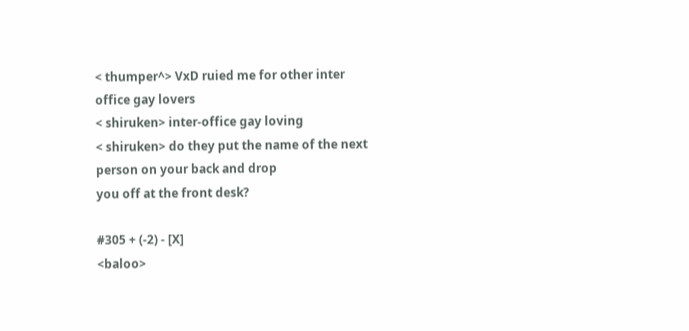< thumper^> VxD ruied me for other inter office gay lovers
< shiruken> inter-office gay loving
< shiruken> do they put the name of the next person on your back and drop
you off at the front desk?

#305 + (-2) - [X]
<baloo>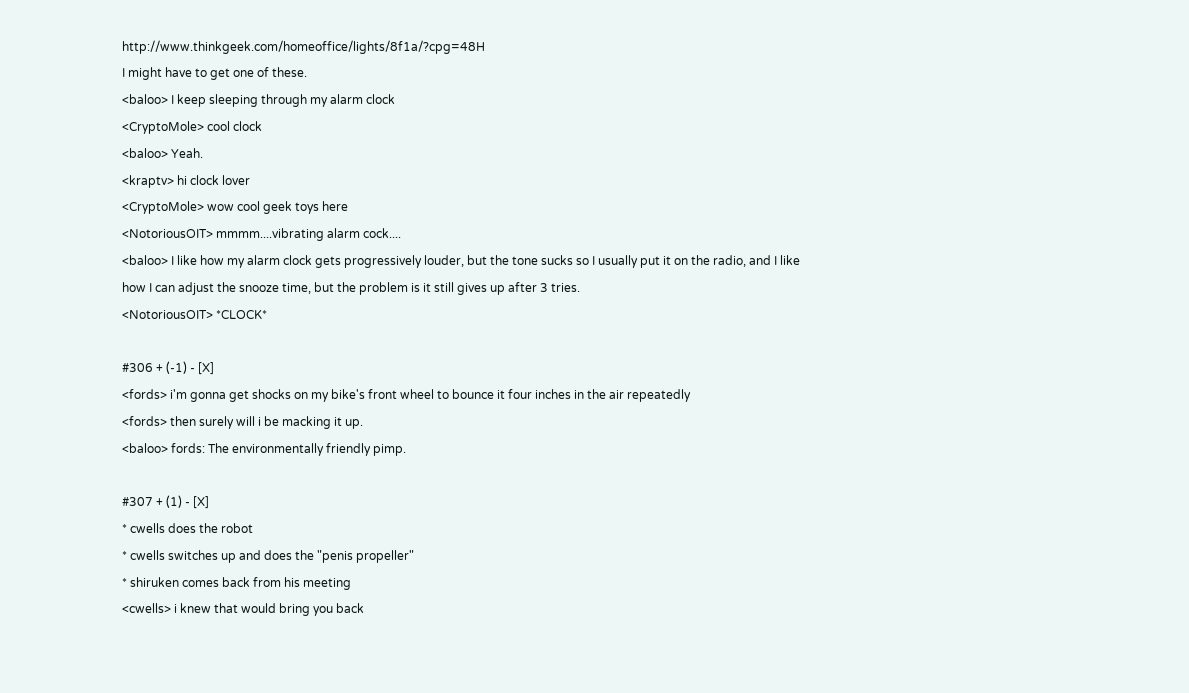http://www.thinkgeek.com/homeoffice/lights/8f1a/?cpg=48H
I might have to get one of these.
<baloo> I keep sleeping through my alarm clock
<CryptoMole> cool clock
<baloo> Yeah.
<kraptv> hi clock lover
<CryptoMole> wow cool geek toys here
<NotoriousOIT> mmmm....vibrating alarm cock....
<baloo> I like how my alarm clock gets progressively louder, but the tone sucks so I usually put it on the radio, and I like how I can adjust the snooze time, but the problem is it still gives up after 3 tries.
<NotoriousOIT> *CLOCK*

#306 + (-1) - [X]
<fords> i'm gonna get shocks on my bike's front wheel to bounce it four inches in the air repeatedly
<fords> then surely will i be macking it up.
<baloo> fords: The environmentally friendly pimp.

#307 + (1) - [X]
* cwells does the robot
* cwells switches up and does the "penis propeller"
* shiruken comes back from his meeting
<cwells> i knew that would bring you back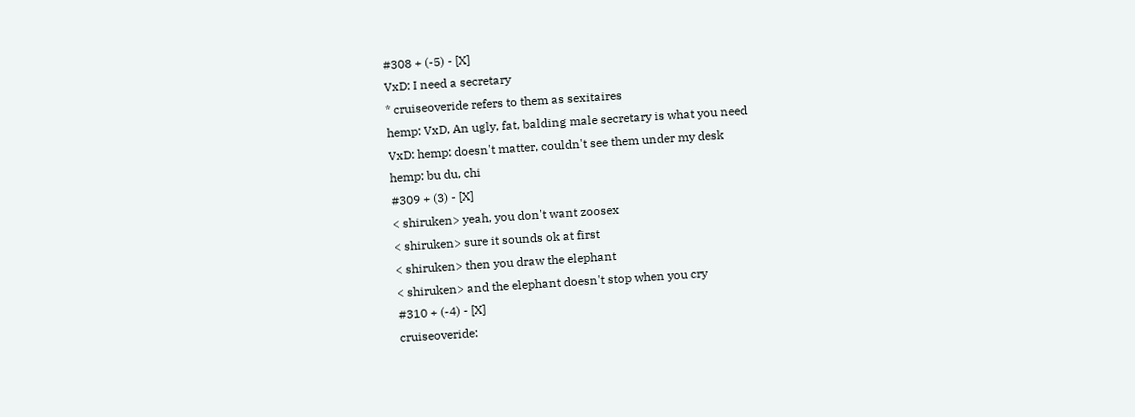#308 + (-5) - [X]
VxD: I need a secretary
* cruiseoveride refers to them as sexitaires
hemp: VxD, An ugly, fat, balding male secretary is what you need
VxD: hemp: doesn't matter, couldn't see them under my desk
hemp: bu du, chi
#309 + (3) - [X]
< shiruken> yeah, you don't want zoosex
< shiruken> sure it sounds ok at first
< shiruken> then you draw the elephant
< shiruken> and the elephant doesn't stop when you cry
#310 + (-4) - [X]
cruiseoveride: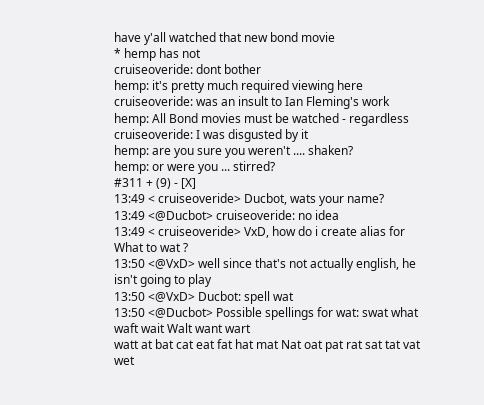have y'all watched that new bond movie
* hemp has not
cruiseoveride: dont bother
hemp: it's pretty much required viewing here
cruiseoveride: was an insult to Ian Fleming's work
hemp: All Bond movies must be watched - regardless
cruiseoveride: I was disgusted by it
hemp: are you sure you weren't .... shaken?
hemp: or were you ... stirred?
#311 + (9) - [X]
13:49 < cruiseoveride> Ducbot, wats your name?
13:49 <@Ducbot> cruiseoveride: no idea
13:49 < cruiseoveride> VxD, how do i create alias for What to wat ?
13:50 <@VxD> well since that's not actually english, he isn't going to play
13:50 <@VxD> Ducbot: spell wat
13:50 <@Ducbot> Possible spellings for wat: swat what waft wait Walt want wart
watt at bat cat eat fat hat mat Nat oat pat rat sat tat vat wet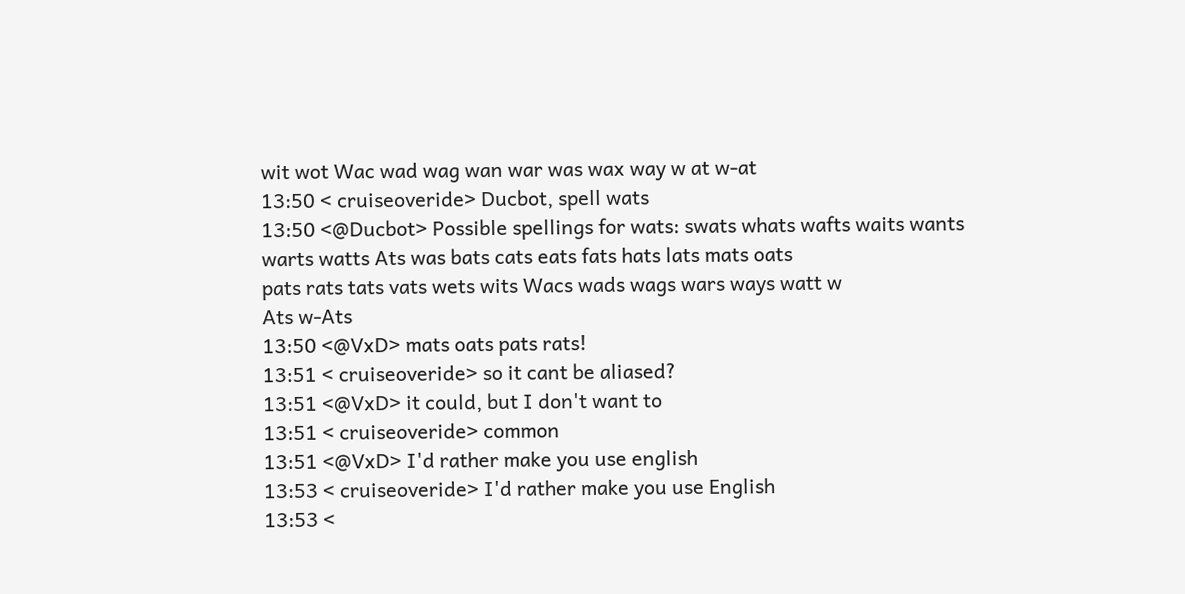wit wot Wac wad wag wan war was wax way w at w-at
13:50 < cruiseoveride> Ducbot, spell wats
13:50 <@Ducbot> Possible spellings for wats: swats whats wafts waits wants
warts watts Ats was bats cats eats fats hats lats mats oats
pats rats tats vats wets wits Wacs wads wags wars ways watt w
Ats w-Ats
13:50 <@VxD> mats oats pats rats!
13:51 < cruiseoveride> so it cant be aliased?
13:51 <@VxD> it could, but I don't want to
13:51 < cruiseoveride> common
13:51 <@VxD> I'd rather make you use english
13:53 < cruiseoveride> I'd rather make you use English
13:53 <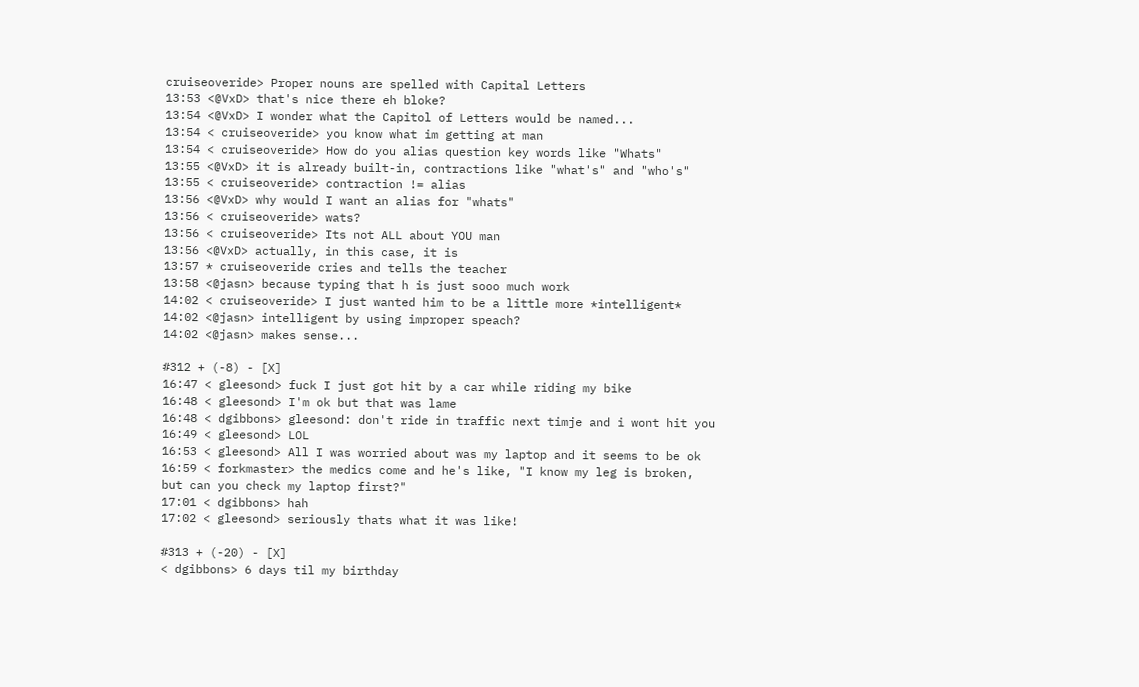cruiseoveride> Proper nouns are spelled with Capital Letters
13:53 <@VxD> that's nice there eh bloke?
13:54 <@VxD> I wonder what the Capitol of Letters would be named...
13:54 < cruiseoveride> you know what im getting at man
13:54 < cruiseoveride> How do you alias question key words like "Whats"
13:55 <@VxD> it is already built-in, contractions like "what's" and "who's"
13:55 < cruiseoveride> contraction != alias
13:56 <@VxD> why would I want an alias for "whats"
13:56 < cruiseoveride> wats?
13:56 < cruiseoveride> Its not ALL about YOU man
13:56 <@VxD> actually, in this case, it is
13:57 * cruiseoveride cries and tells the teacher
13:58 <@jasn> because typing that h is just sooo much work
14:02 < cruiseoveride> I just wanted him to be a little more *intelligent*
14:02 <@jasn> intelligent by using improper speach?
14:02 <@jasn> makes sense...

#312 + (-8) - [X]
16:47 < gleesond> fuck I just got hit by a car while riding my bike
16:48 < gleesond> I'm ok but that was lame
16:48 < dgibbons> gleesond: don't ride in traffic next timje and i wont hit you
16:49 < gleesond> LOL
16:53 < gleesond> All I was worried about was my laptop and it seems to be ok
16:59 < forkmaster> the medics come and he's like, "I know my leg is broken,
but can you check my laptop first?"
17:01 < dgibbons> hah
17:02 < gleesond> seriously thats what it was like!

#313 + (-20) - [X]
< dgibbons> 6 days til my birthday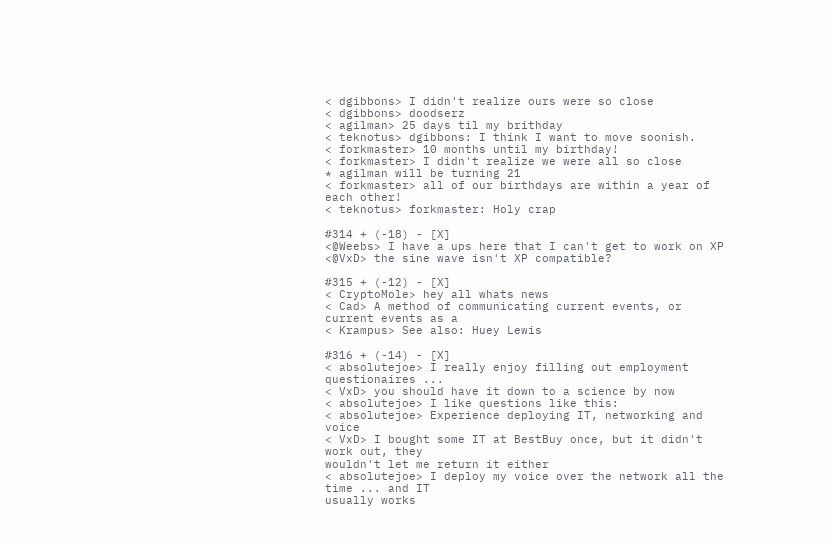< dgibbons> I didn't realize ours were so close
< dgibbons> doodserz
< agilman> 25 days til my brithday
< teknotus> dgibbons: I think I want to move soonish.
< forkmaster> 10 months until my birthday!
< forkmaster> I didn't realize we were all so close
* agilman will be turning 21
< forkmaster> all of our birthdays are within a year of each other!
< teknotus> forkmaster: Holy crap

#314 + (-18) - [X]
<@Weebs> I have a ups here that I can't get to work on XP
<@VxD> the sine wave isn't XP compatible?

#315 + (-12) - [X]
< CryptoMole> hey all whats news
< Cad> A method of communicating current events, or current events as a
< Krampus> See also: Huey Lewis

#316 + (-14) - [X]
< absolutejoe> I really enjoy filling out employment questionaires ...
< VxD> you should have it down to a science by now
< absolutejoe> I like questions like this:
< absolutejoe> Experience deploying IT, networking and voice
< VxD> I bought some IT at BestBuy once, but it didn't work out, they
wouldn't let me return it either
< absolutejoe> I deploy my voice over the network all the time ... and IT
usually works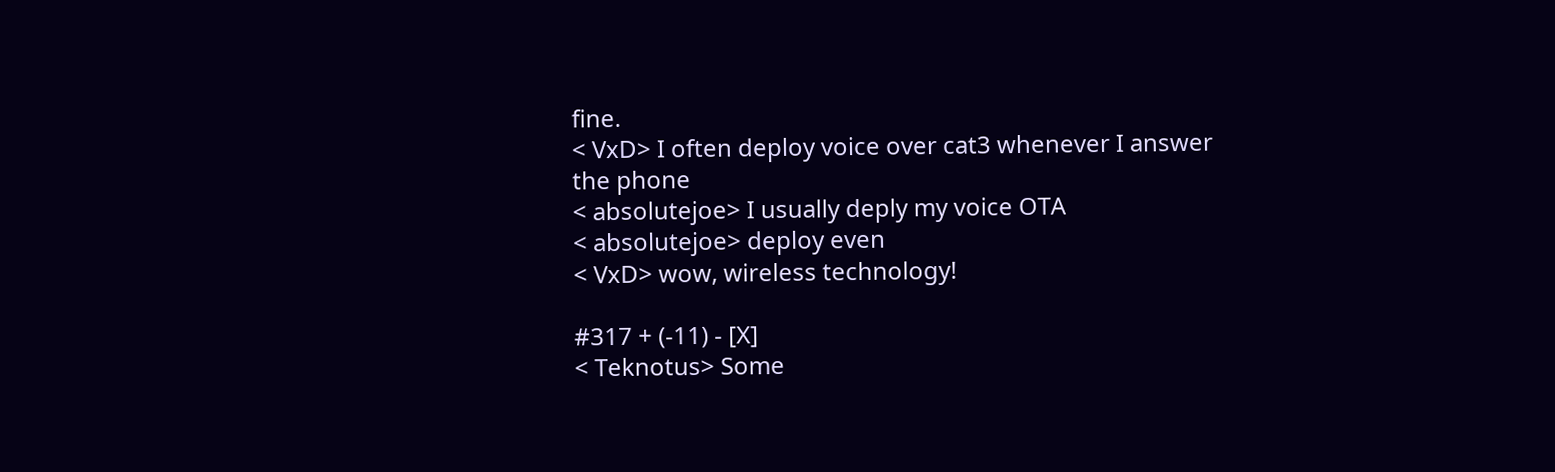fine.
< VxD> I often deploy voice over cat3 whenever I answer the phone
< absolutejoe> I usually deply my voice OTA
< absolutejoe> deploy even
< VxD> wow, wireless technology!

#317 + (-11) - [X]
< Teknotus> Some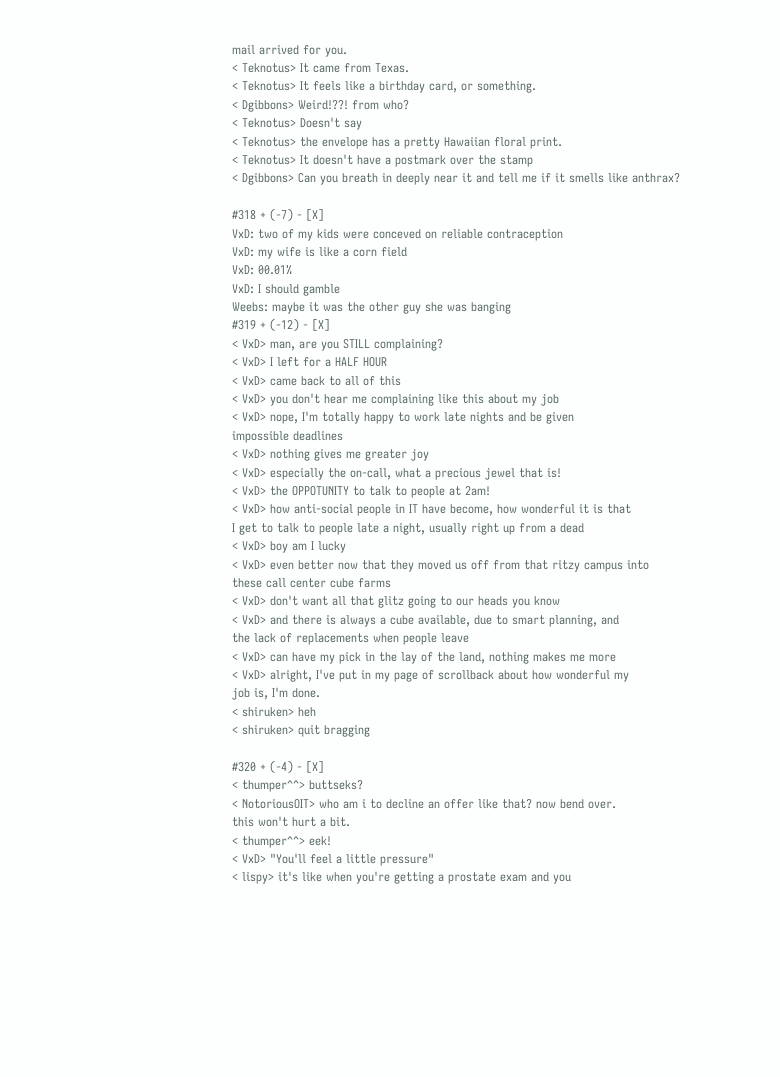mail arrived for you.
< Teknotus> It came from Texas.
< Teknotus> It feels like a birthday card, or something.
< Dgibbons> Weird!??! from who?
< Teknotus> Doesn't say
< Teknotus> the envelope has a pretty Hawaiian floral print.
< Teknotus> It doesn't have a postmark over the stamp
< Dgibbons> Can you breath in deeply near it and tell me if it smells like anthrax?

#318 + (-7) - [X]
VxD: two of my kids were conceved on reliable contraception
VxD: my wife is like a corn field
VxD: 00.01%
VxD: I should gamble
Weebs: maybe it was the other guy she was banging
#319 + (-12) - [X]
< VxD> man, are you STILL complaining?
< VxD> I left for a HALF HOUR
< VxD> came back to all of this
< VxD> you don't hear me complaining like this about my job
< VxD> nope, I'm totally happy to work late nights and be given
impossible deadlines
< VxD> nothing gives me greater joy
< VxD> especially the on-call, what a precious jewel that is!
< VxD> the OPPOTUNITY to talk to people at 2am!
< VxD> how anti-social people in IT have become, how wonderful it is that
I get to talk to people late a night, usually right up from a dead
< VxD> boy am I lucky
< VxD> even better now that they moved us off from that ritzy campus into
these call center cube farms
< VxD> don't want all that glitz going to our heads you know
< VxD> and there is always a cube available, due to smart planning, and
the lack of replacements when people leave
< VxD> can have my pick in the lay of the land, nothing makes me more
< VxD> alright, I've put in my page of scrollback about how wonderful my
job is, I'm done.
< shiruken> heh
< shiruken> quit bragging

#320 + (-4) - [X]
< thumper^^> buttseks?
< NotoriousOIT> who am i to decline an offer like that? now bend over.
this won't hurt a bit.
< thumper^^> eek!
< VxD> "You'll feel a little pressure"
< lispy> it's like when you're getting a prostate exam and you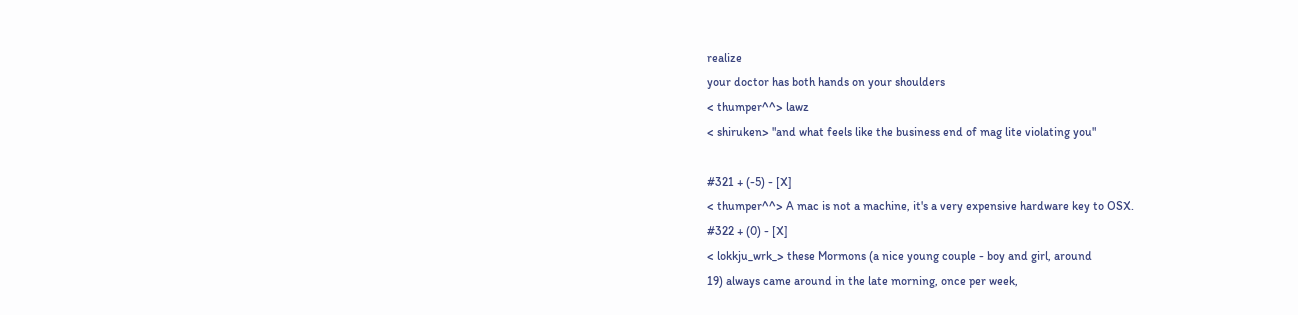realize
your doctor has both hands on your shoulders
< thumper^^> lawz
< shiruken> "and what feels like the business end of mag lite violating you"

#321 + (-5) - [X]
< thumper^^> A mac is not a machine, it's a very expensive hardware key to OSX.
#322 + (0) - [X]
< lokkju_wrk_> these Mormons (a nice young couple - boy and girl, around
19) always came around in the late morning, once per week,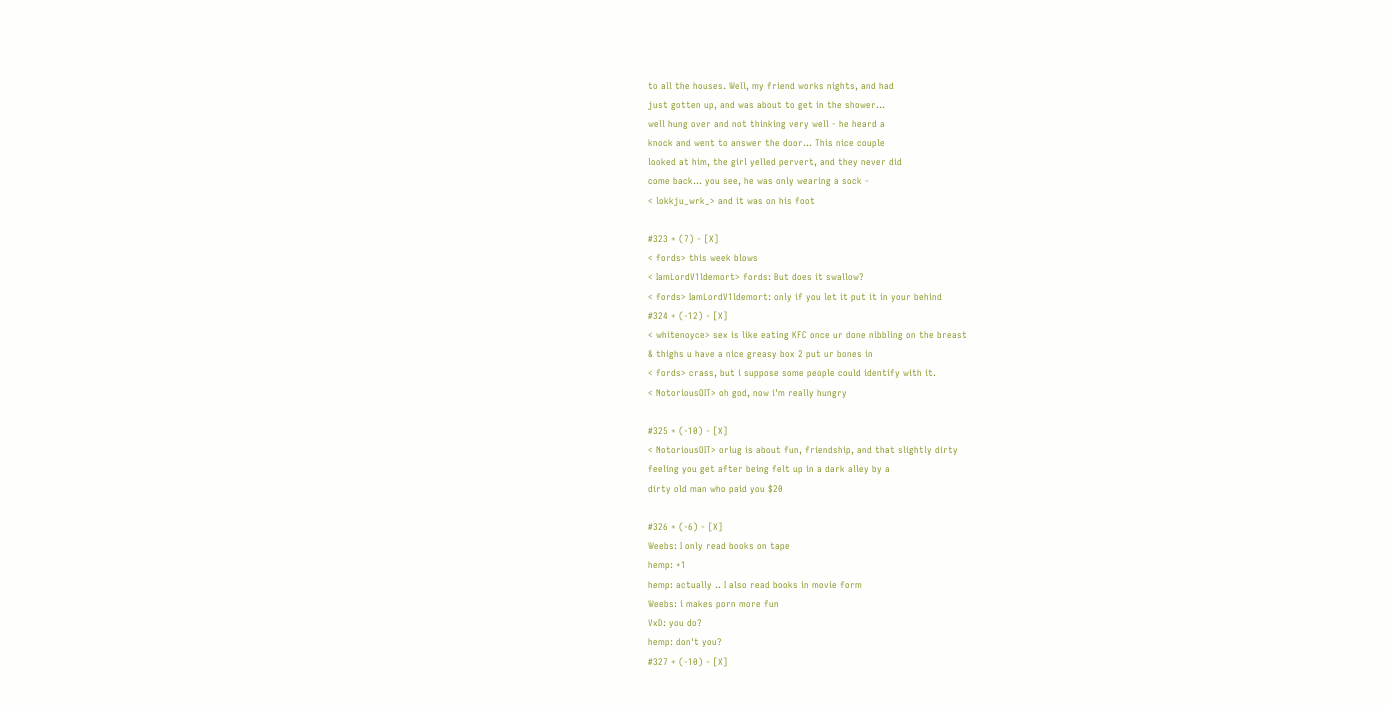to all the houses. Well, my friend works nights, and had
just gotten up, and was about to get in the shower...
well hung over and not thinking very well - he heard a
knock and went to answer the door... This nice couple
looked at him, the girl yelled pervert, and they never did
come back... you see, he was only wearing a sock -
< lokkju_wrk_> and it was on his foot

#323 + (7) - [X]
< fords> this week blows
< IamLordV1ldemort> fords: But does it swallow?
< fords> IamLordV1ldemort: only if you let it put it in your behind
#324 + (-12) - [X]
< whitenoyce> sex is like eating KFC once ur done nibbling on the breast
& thighs u have a nice greasy box 2 put ur bones in
< fords> crass, but i suppose some people could identify with it.
< NotoriousOIT> oh god, now i'm really hungry

#325 + (-10) - [X]
< NotoriousOIT> orlug is about fun, friendship, and that slightly dirty
feeling you get after being felt up in a dark alley by a
dirty old man who paid you $20

#326 + (-6) - [X]
Weebs: I only read books on tape
hemp: +1
hemp: actually .. I also read books in movie form
Weebs: i makes porn more fun
VxD: you do?
hemp: don't you?
#327 + (-10) - [X]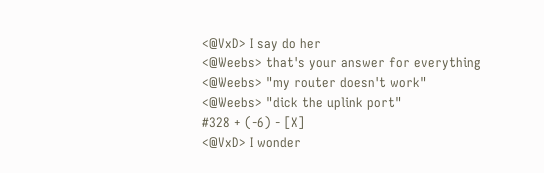<@VxD> I say do her
<@Weebs> that's your answer for everything
<@Weebs> "my router doesn't work"
<@Weebs> "dick the uplink port"
#328 + (-6) - [X]
<@VxD> I wonder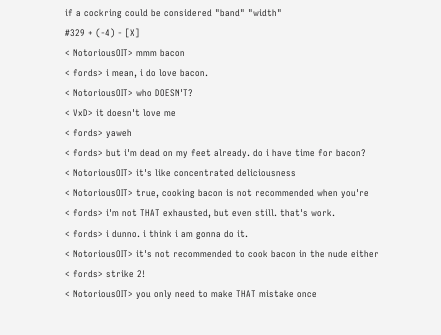if a cockring could be considered "band" "width"
#329 + (-4) - [X]
< NotoriousOIT> mmm bacon
< fords> i mean, i do love bacon.
< NotoriousOIT> who DOESN'T?
< VxD> it doesn't love me
< fords> yaweh
< fords> but i'm dead on my feet already. do i have time for bacon?
< NotoriousOIT> it's like concentrated deliciousness
< NotoriousOIT> true, cooking bacon is not recommended when you're
< fords> i'm not THAT exhausted, but even still. that's work.
< fords> i dunno. i think i am gonna do it.
< NotoriousOIT> it's not recommended to cook bacon in the nude either
< fords> strike 2!
< NotoriousOIT> you only need to make THAT mistake once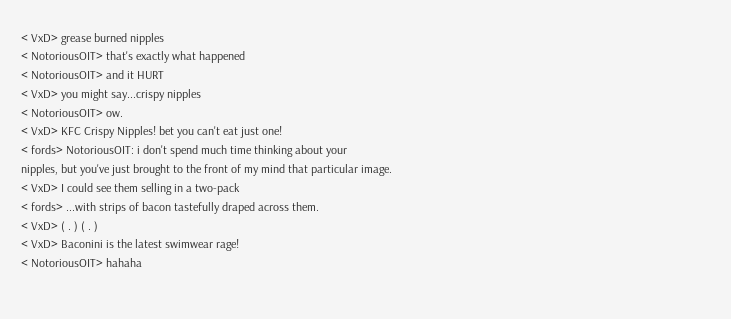< VxD> grease burned nipples
< NotoriousOIT> that's exactly what happened
< NotoriousOIT> and it HURT
< VxD> you might say...crispy nipples
< NotoriousOIT> ow.
< VxD> KFC Crispy Nipples! bet you can't eat just one!
< fords> NotoriousOIT: i don't spend much time thinking about your
nipples, but you've just brought to the front of my mind that particular image.
< VxD> I could see them selling in a two-pack
< fords> ...with strips of bacon tastefully draped across them.
< VxD> ( . ) ( . )
< VxD> Baconini is the latest swimwear rage!
< NotoriousOIT> hahaha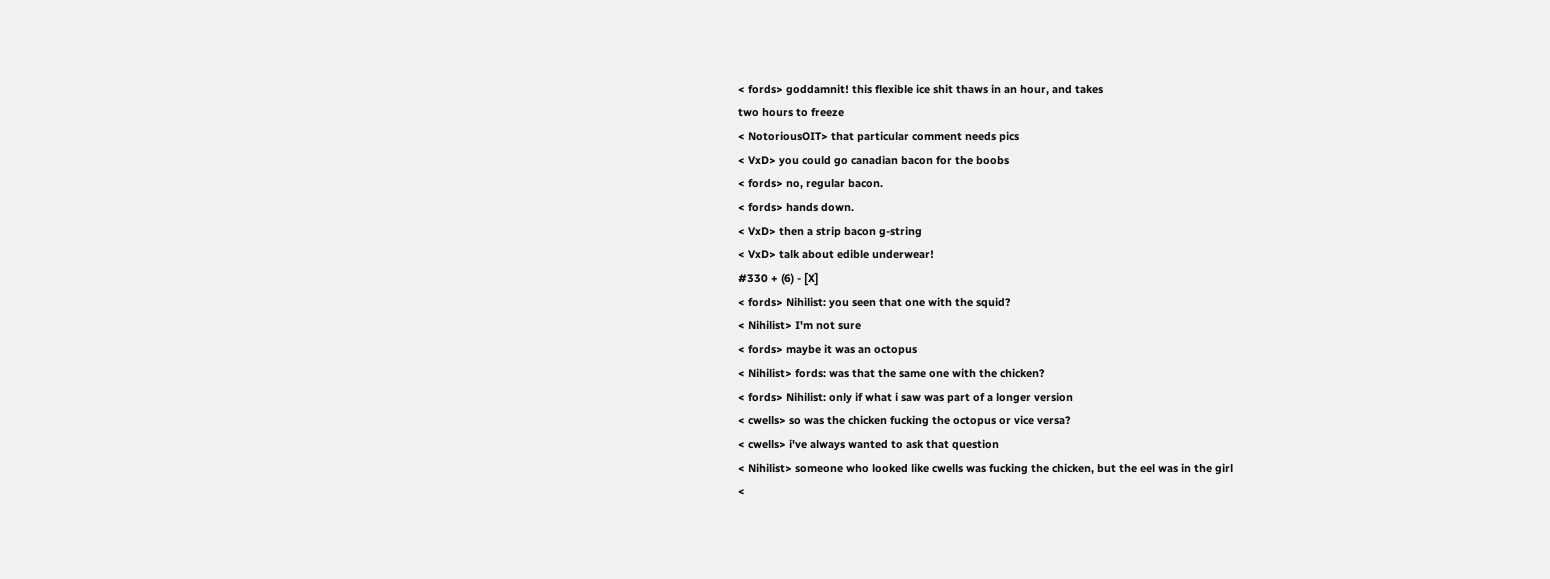< fords> goddamnit! this flexible ice shit thaws in an hour, and takes
two hours to freeze
< NotoriousOIT> that particular comment needs pics
< VxD> you could go canadian bacon for the boobs
< fords> no, regular bacon.
< fords> hands down.
< VxD> then a strip bacon g-string
< VxD> talk about edible underwear!
#330 + (6) - [X]
< fords> Nihilist: you seen that one with the squid?
< Nihilist> I'm not sure
< fords> maybe it was an octopus
< Nihilist> fords: was that the same one with the chicken?
< fords> Nihilist: only if what i saw was part of a longer version
< cwells> so was the chicken fucking the octopus or vice versa?
< cwells> i've always wanted to ask that question
< Nihilist> someone who looked like cwells was fucking the chicken, but the eel was in the girl
<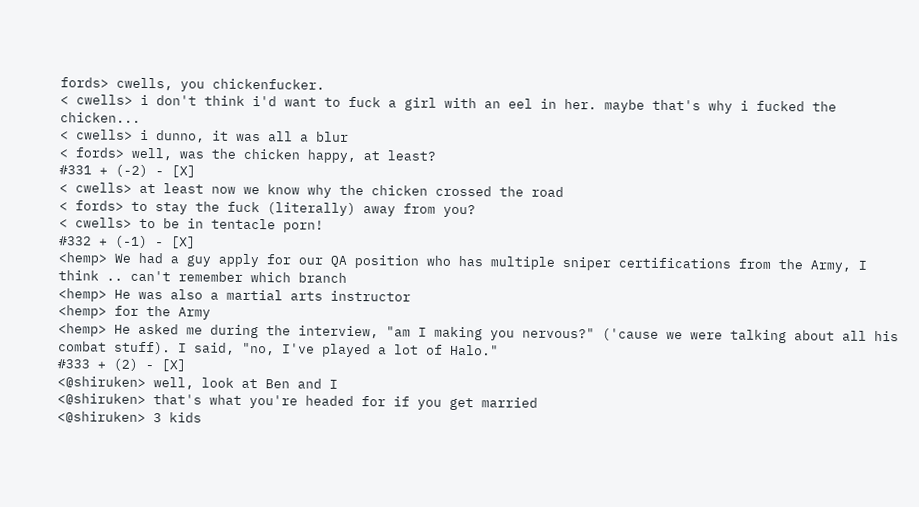fords> cwells, you chickenfucker.
< cwells> i don't think i'd want to fuck a girl with an eel in her. maybe that's why i fucked the chicken...
< cwells> i dunno, it was all a blur
< fords> well, was the chicken happy, at least?
#331 + (-2) - [X]
< cwells> at least now we know why the chicken crossed the road
< fords> to stay the fuck (literally) away from you?
< cwells> to be in tentacle porn!
#332 + (-1) - [X]
<hemp> We had a guy apply for our QA position who has multiple sniper certifications from the Army, I think .. can't remember which branch
<hemp> He was also a martial arts instructor
<hemp> for the Army
<hemp> He asked me during the interview, "am I making you nervous?" ('cause we were talking about all his combat stuff). I said, "no, I've played a lot of Halo."
#333 + (2) - [X]
<@shiruken> well, look at Ben and I
<@shiruken> that's what you're headed for if you get married
<@shiruken> 3 kids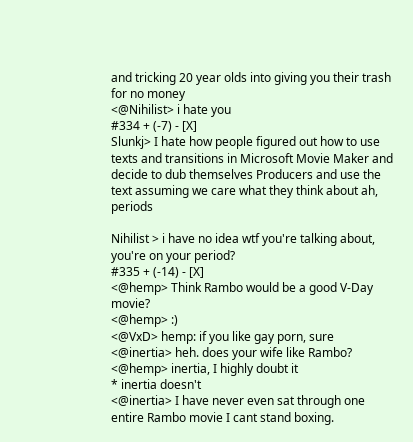and tricking 20 year olds into giving you their trash for no money
<@Nihilist> i hate you
#334 + (-7) - [X]
Slunkj> I hate how people figured out how to use texts and transitions in Microsoft Movie Maker and decide to dub themselves Producers and use the text assuming we care what they think about ah, periods

Nihilist > i have no idea wtf you're talking about, you're on your period?
#335 + (-14) - [X]
<@hemp> Think Rambo would be a good V-Day movie?
<@hemp> :)
<@VxD> hemp: if you like gay porn, sure
<@inertia> heh. does your wife like Rambo?
<@hemp> inertia, I highly doubt it
* inertia doesn't
<@inertia> I have never even sat through one entire Rambo movie I cant stand boxing.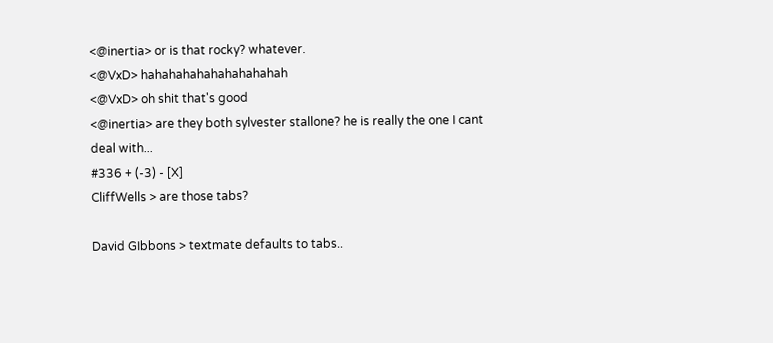<@inertia> or is that rocky? whatever.
<@VxD> hahahahahahahahahahah
<@VxD> oh shit that's good
<@inertia> are they both sylvester stallone? he is really the one I cant deal with...
#336 + (-3) - [X]
CliffWells > are those tabs?

David GIbbons > textmate defaults to tabs..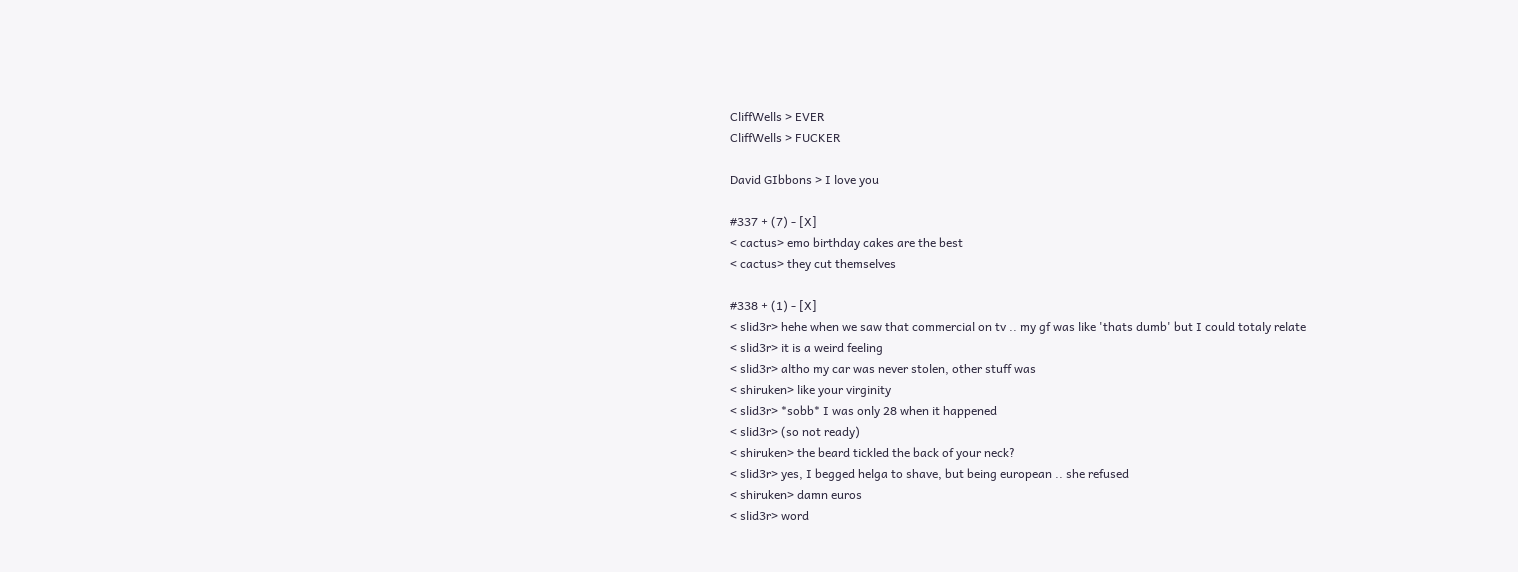CliffWells > EVER
CliffWells > FUCKER

David GIbbons > I love you

#337 + (7) - [X]
< cactus> emo birthday cakes are the best
< cactus> they cut themselves

#338 + (1) - [X]
< slid3r> hehe when we saw that commercial on tv .. my gf was like 'thats dumb' but I could totaly relate
< slid3r> it is a weird feeling
< slid3r> altho my car was never stolen, other stuff was
< shiruken> like your virginity
< slid3r> *sobb* I was only 28 when it happened
< slid3r> (so not ready)
< shiruken> the beard tickled the back of your neck?
< slid3r> yes, I begged helga to shave, but being european .. she refused
< shiruken> damn euros
< slid3r> word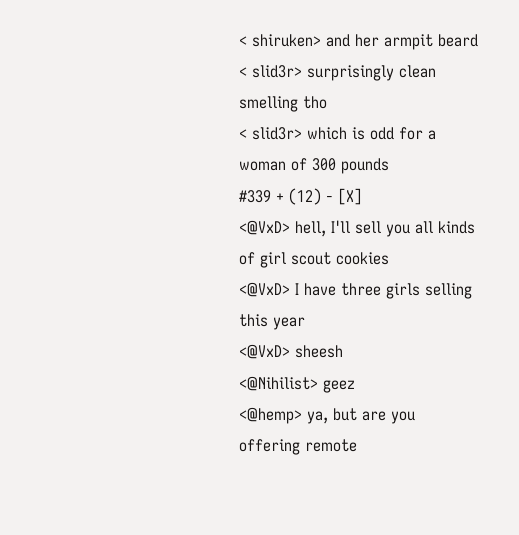< shiruken> and her armpit beard
< slid3r> surprisingly clean smelling tho
< slid3r> which is odd for a woman of 300 pounds
#339 + (12) - [X]
<@VxD> hell, I'll sell you all kinds of girl scout cookies
<@VxD> I have three girls selling this year
<@VxD> sheesh
<@Nihilist> geez
<@hemp> ya, but are you offering remote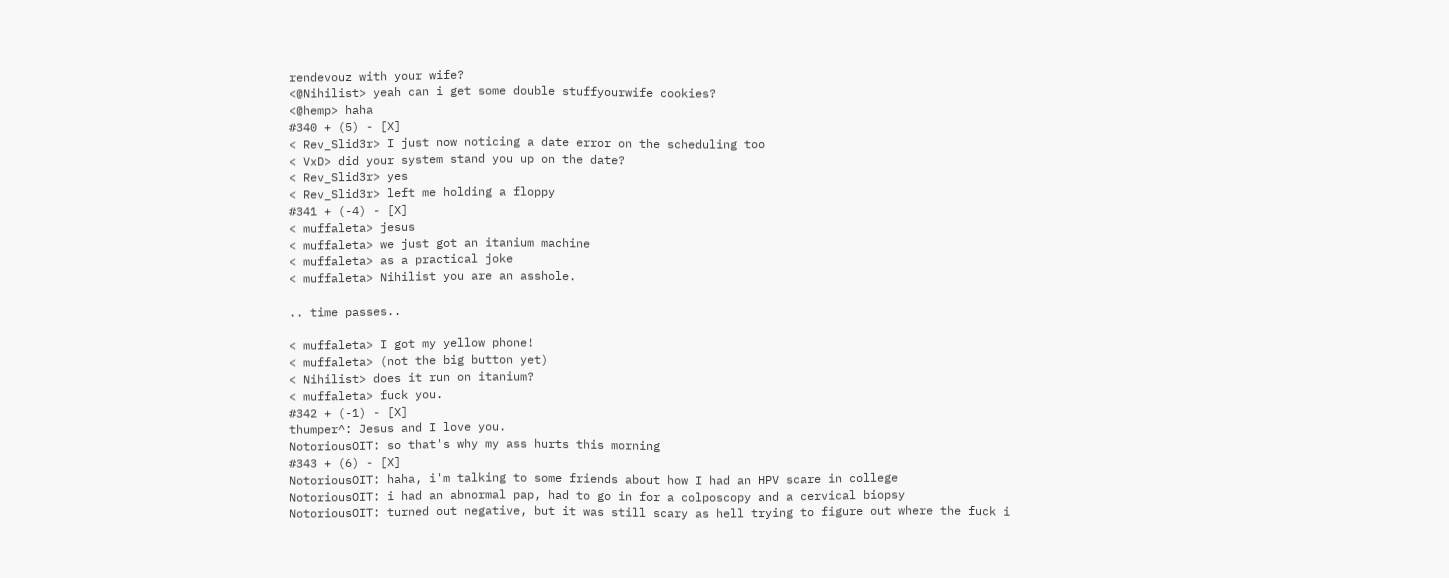rendevouz with your wife?
<@Nihilist> yeah can i get some double stuffyourwife cookies?
<@hemp> haha
#340 + (5) - [X]
< Rev_Slid3r> I just now noticing a date error on the scheduling too
< VxD> did your system stand you up on the date?
< Rev_Slid3r> yes
< Rev_Slid3r> left me holding a floppy
#341 + (-4) - [X]
< muffaleta> jesus
< muffaleta> we just got an itanium machine
< muffaleta> as a practical joke
< muffaleta> Nihilist you are an asshole.

.. time passes..

< muffaleta> I got my yellow phone!
< muffaleta> (not the big button yet)
< Nihilist> does it run on itanium?
< muffaleta> fuck you.
#342 + (-1) - [X]
thumper^: Jesus and I love you.
NotoriousOIT: so that's why my ass hurts this morning
#343 + (6) - [X]
NotoriousOIT: haha, i'm talking to some friends about how I had an HPV scare in college
NotoriousOIT: i had an abnormal pap, had to go in for a colposcopy and a cervical biopsy
NotoriousOIT: turned out negative, but it was still scary as hell trying to figure out where the fuck i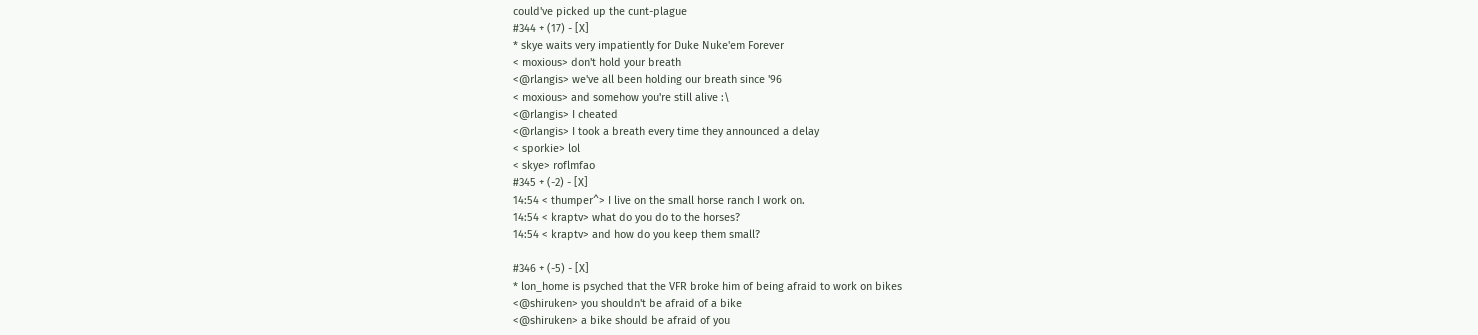could've picked up the cunt-plague
#344 + (17) - [X]
* skye waits very impatiently for Duke Nuke'em Forever
< moxious> don't hold your breath
<@rlangis> we've all been holding our breath since '96
< moxious> and somehow you're still alive :\
<@rlangis> I cheated
<@rlangis> I took a breath every time they announced a delay
< sporkie> lol
< skye> roflmfao
#345 + (-2) - [X]
14:54 < thumper^> I live on the small horse ranch I work on.
14:54 < kraptv> what do you do to the horses?
14:54 < kraptv> and how do you keep them small?

#346 + (-5) - [X]
* lon_home is psyched that the VFR broke him of being afraid to work on bikes
<@shiruken> you shouldn't be afraid of a bike
<@shiruken> a bike should be afraid of you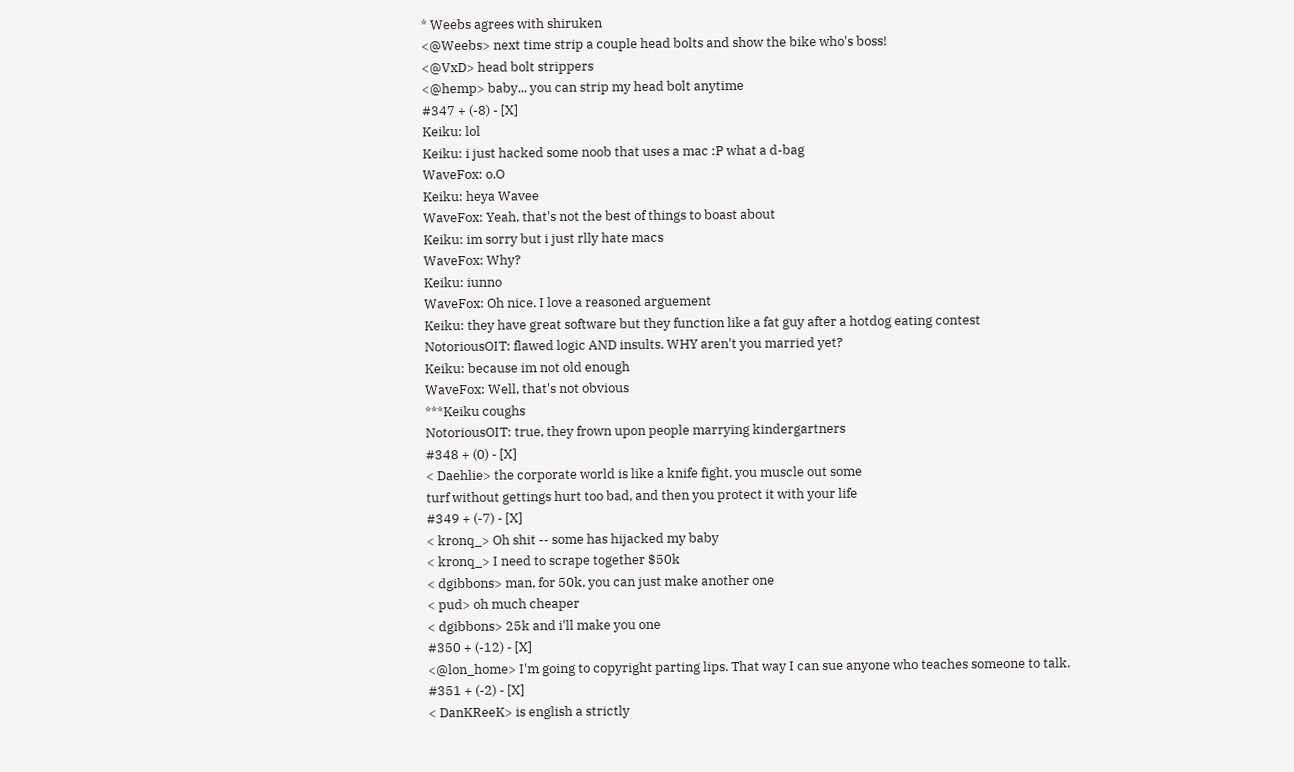* Weebs agrees with shiruken
<@Weebs> next time strip a couple head bolts and show the bike who's boss!
<@VxD> head bolt strippers
<@hemp> baby... you can strip my head bolt anytime
#347 + (-8) - [X]
Keiku: lol
Keiku: i just hacked some noob that uses a mac :P what a d-bag
WaveFox: o.O
Keiku: heya Wavee
WaveFox: Yeah, that's not the best of things to boast about
Keiku: im sorry but i just rlly hate macs
WaveFox: Why?
Keiku: iunno
WaveFox: Oh nice. I love a reasoned arguement
Keiku: they have great software but they function like a fat guy after a hotdog eating contest
NotoriousOIT: flawed logic AND insults. WHY aren't you married yet?
Keiku: because im not old enough
WaveFox: Well, that's not obvious
***Keiku coughs
NotoriousOIT: true, they frown upon people marrying kindergartners
#348 + (0) - [X]
< Daehlie> the corporate world is like a knife fight, you muscle out some
turf without gettings hurt too bad, and then you protect it with your life
#349 + (-7) - [X]
< kronq_> Oh shit -- some has hijacked my baby
< kronq_> I need to scrape together $50k
< dgibbons> man, for 50k, you can just make another one
< pud> oh much cheaper
< dgibbons> 25k and i'll make you one
#350 + (-12) - [X]
<@lon_home> I'm going to copyright parting lips. That way I can sue anyone who teaches someone to talk.
#351 + (-2) - [X]
< DanKReeK> is english a strictly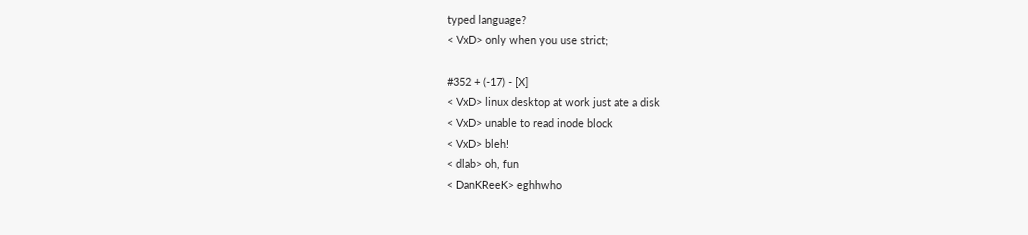typed language?
< VxD> only when you use strict;

#352 + (-17) - [X]
< VxD> linux desktop at work just ate a disk
< VxD> unable to read inode block
< VxD> bleh!
< dlab> oh, fun
< DanKReeK> eghhwho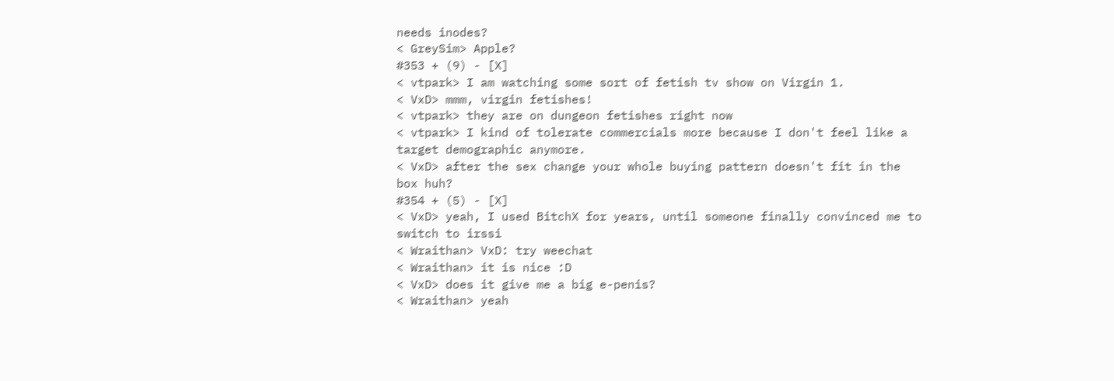needs inodes?
< GreySim> Apple?
#353 + (9) - [X]
< vtpark> I am watching some sort of fetish tv show on Virgin 1.
< VxD> mmm, virgin fetishes!
< vtpark> they are on dungeon fetishes right now
< vtpark> I kind of tolerate commercials more because I don't feel like a
target demographic anymore.
< VxD> after the sex change your whole buying pattern doesn't fit in the
box huh?
#354 + (5) - [X]
< VxD> yeah, I used BitchX for years, until someone finally convinced me to switch to irssi
< Wraithan> VxD: try weechat
< Wraithan> it is nice :D
< VxD> does it give me a big e-penis?
< Wraithan> yeah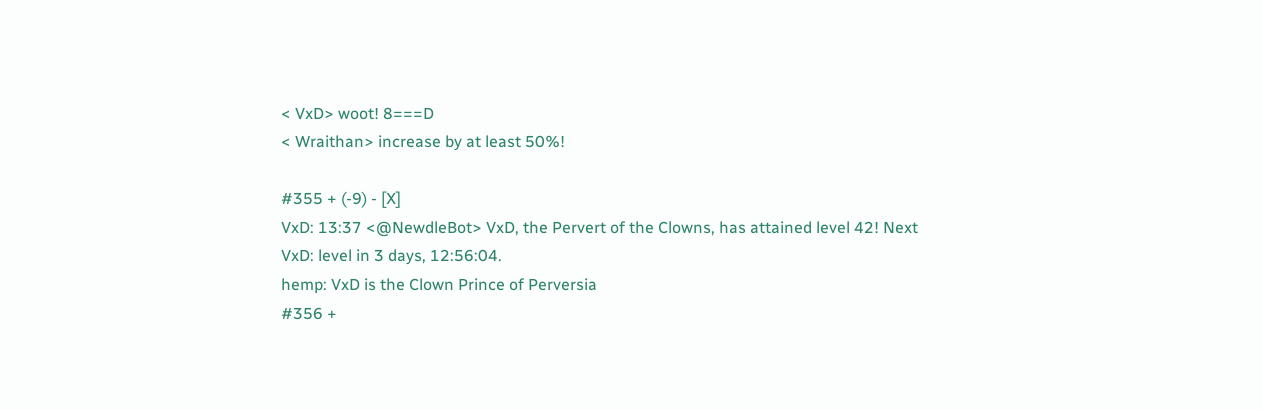< VxD> woot! 8===D
< Wraithan> increase by at least 50%!

#355 + (-9) - [X]
VxD: 13:37 <@NewdleBot> VxD, the Pervert of the Clowns, has attained level 42! Next
VxD: level in 3 days, 12:56:04.
hemp: VxD is the Clown Prince of Perversia
#356 +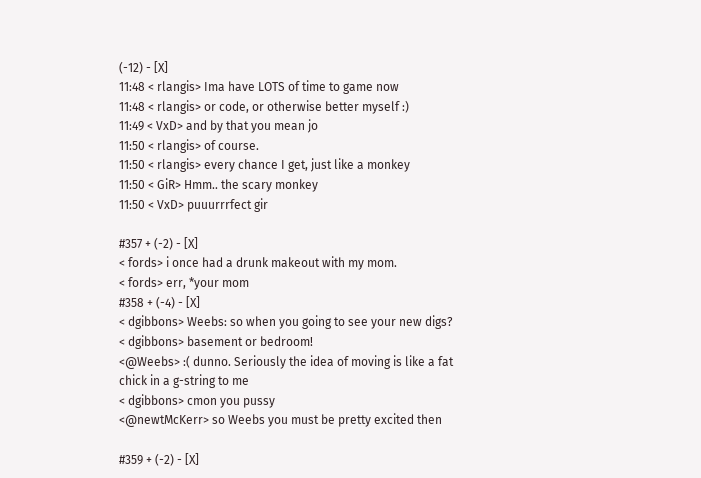(-12) - [X]
11:48 < rlangis> Ima have LOTS of time to game now
11:48 < rlangis> or code, or otherwise better myself :)
11:49 < VxD> and by that you mean jo
11:50 < rlangis> of course.
11:50 < rlangis> every chance I get, just like a monkey
11:50 < GiR> Hmm.. the scary monkey
11:50 < VxD> puuurrrfect gir

#357 + (-2) - [X]
< fords> i once had a drunk makeout with my mom.
< fords> err, *your mom
#358 + (-4) - [X]
< dgibbons> Weebs: so when you going to see your new digs?
< dgibbons> basement or bedroom!
<@Weebs> :( dunno. Seriously the idea of moving is like a fat chick in a g-string to me
< dgibbons> cmon you pussy
<@newtMcKerr> so Weebs you must be pretty excited then

#359 + (-2) - [X]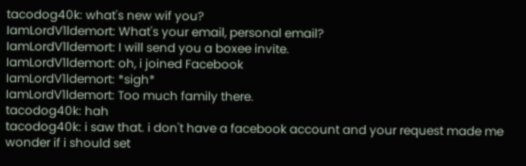tacodog40k: what's new wif you?
IamLordV1ldemort: What's your email, personal email?
IamLordV1ldemort: I will send you a boxee invite.
IamLordV1ldemort: oh, i joined Facebook
IamLordV1ldemort: *sigh*
IamLordV1ldemort: Too much family there.
tacodog40k: hah
tacodog40k: i saw that. i don't have a facebook account and your request made me wonder if i should set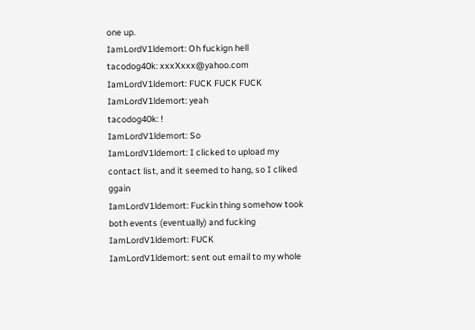one up.
IamLordV1ldemort: Oh fuckign hell
tacodog40k: xxxXxxx@yahoo.com
IamLordV1ldemort: FUCK FUCK FUCK
IamLordV1ldemort: yeah
tacodog40k: !
IamLordV1ldemort: So
IamLordV1ldemort: I clicked to upload my contact list, and it seemed to hang, so I cliked ggain
IamLordV1ldemort: Fuckin thing somehow took both events (eventually) and fucking
IamLordV1ldemort: FUCK
IamLordV1ldemort: sent out email to my whole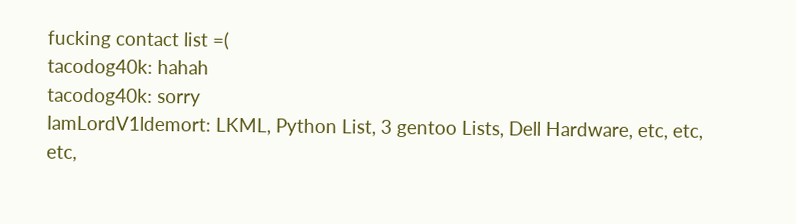fucking contact list =(
tacodog40k: hahah
tacodog40k: sorry
IamLordV1ldemort: LKML, Python List, 3 gentoo Lists, Dell Hardware, etc, etc,
etc,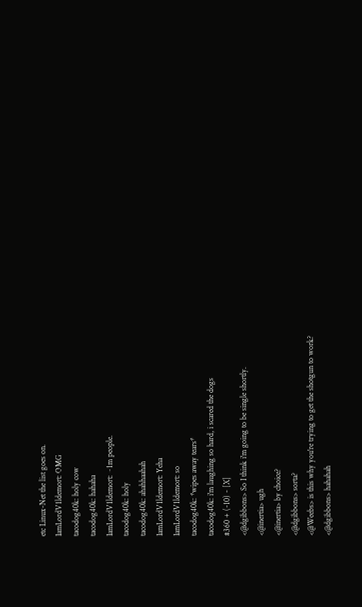etc Linux-Net the list goes on.
IamLordV1ldemort: OMG
tacodog40k: holy cow
tacodog40k: hahaha
IamLordV1ldemort: ~1m people.
tacodog40k: holy
tacodog40k: ahahhaahah
IamLordV1ldemort: Yeha
IamLordV1ldemort: so
tacodog40k: *wipes away tears*
tacodog40k: i'm laughing so hard, i scared the dogs
#360 + (-10) - [X]
<@dgibbons> So I think i'm going to be single shortly.
<@inertia> ugh
<@inertia> by choice?
<@dgibbons> sorta?
<@Weebs> is this why you're trying to get the shotgun to work?
<@dgibbons> hahahah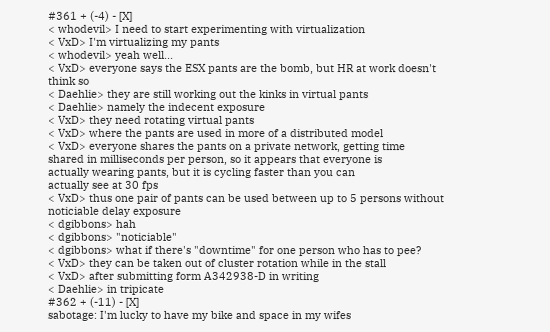#361 + (-4) - [X]
< whodevil> I need to start experimenting with virtualization
< VxD> I'm virtualizing my pants
< whodevil> yeah well...
< VxD> everyone says the ESX pants are the bomb, but HR at work doesn't think so
< Daehlie> they are still working out the kinks in virtual pants
< Daehlie> namely the indecent exposure
< VxD> they need rotating virtual pants
< VxD> where the pants are used in more of a distributed model
< VxD> everyone shares the pants on a private network, getting time
shared in milliseconds per person, so it appears that everyone is
actually wearing pants, but it is cycling faster than you can
actually see at 30 fps
< VxD> thus one pair of pants can be used between up to 5 persons without
noticiable delay exposure
< dgibbons> hah
< dgibbons> "noticiable"
< dgibbons> what if there's "downtime" for one person who has to pee?
< VxD> they can be taken out of cluster rotation while in the stall
< VxD> after submitting form A342938-D in writing
< Daehlie> in tripicate
#362 + (-11) - [X]
sabotage: I'm lucky to have my bike and space in my wifes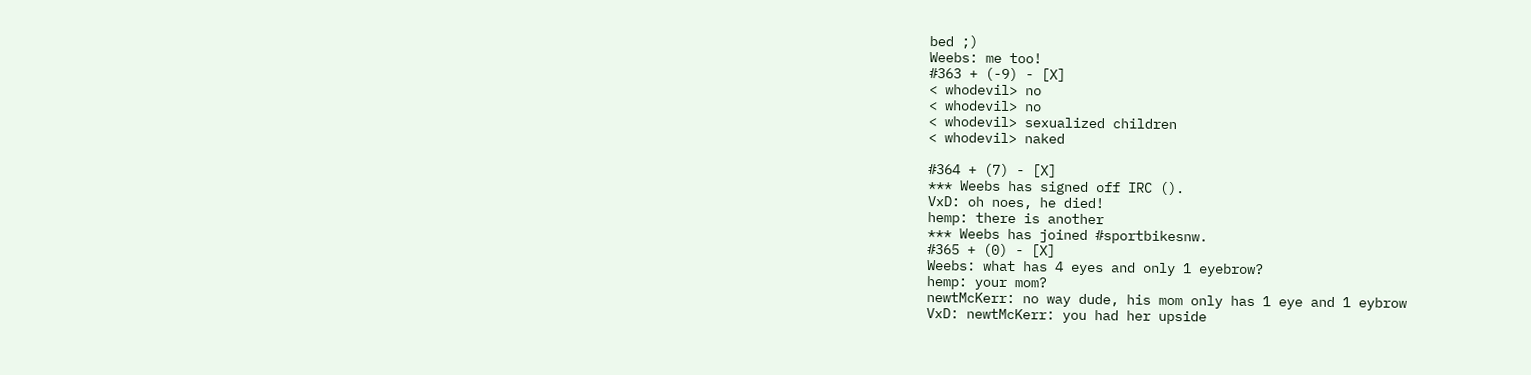bed ;)
Weebs: me too!
#363 + (-9) - [X]
< whodevil> no
< whodevil> no
< whodevil> sexualized children
< whodevil> naked

#364 + (7) - [X]
*** Weebs has signed off IRC ().
VxD: oh noes, he died!
hemp: there is another
*** Weebs has joined #sportbikesnw.
#365 + (0) - [X]
Weebs: what has 4 eyes and only 1 eyebrow?
hemp: your mom?
newtMcKerr: no way dude, his mom only has 1 eye and 1 eybrow
VxD: newtMcKerr: you had her upside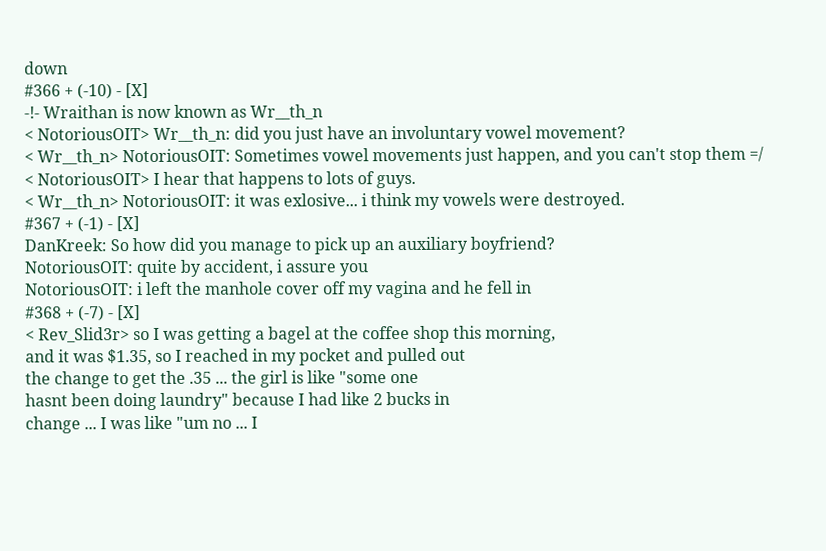down
#366 + (-10) - [X]
-!- Wraithan is now known as Wr__th_n
< NotoriousOIT> Wr__th_n: did you just have an involuntary vowel movement?
< Wr__th_n> NotoriousOIT: Sometimes vowel movements just happen, and you can't stop them =/
< NotoriousOIT> I hear that happens to lots of guys.
< Wr__th_n> NotoriousOIT: it was exlosive... i think my vowels were destroyed.
#367 + (-1) - [X]
DanKreek: So how did you manage to pick up an auxiliary boyfriend?
NotoriousOIT: quite by accident, i assure you
NotoriousOIT: i left the manhole cover off my vagina and he fell in
#368 + (-7) - [X]
< Rev_Slid3r> so I was getting a bagel at the coffee shop this morning,
and it was $1.35, so I reached in my pocket and pulled out
the change to get the .35 ... the girl is like "some one
hasnt been doing laundry" because I had like 2 bucks in
change ... I was like "um no ... I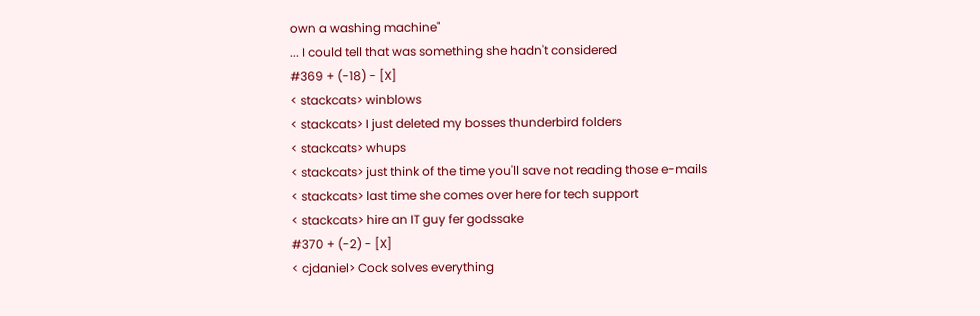own a washing machine"
... I could tell that was something she hadn't considered
#369 + (-18) - [X]
< stackcats> winblows
< stackcats> I just deleted my bosses thunderbird folders
< stackcats> whups
< stackcats> just think of the time you'll save not reading those e-mails
< stackcats> last time she comes over here for tech support
< stackcats> hire an IT guy fer godssake
#370 + (-2) - [X]
< cjdaniel> Cock solves everything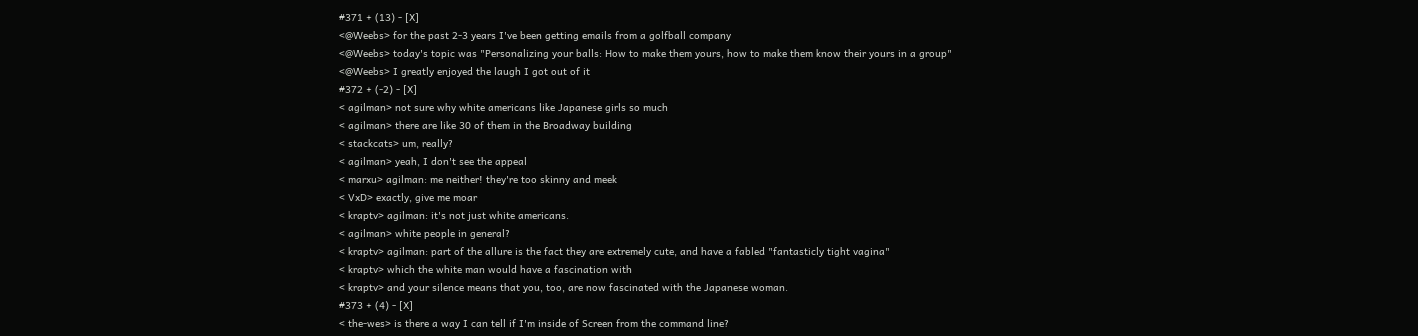#371 + (13) - [X]
<@Weebs> for the past 2-3 years I've been getting emails from a golfball company
<@Weebs> today's topic was "Personalizing your balls: How to make them yours, how to make them know their yours in a group"
<@Weebs> I greatly enjoyed the laugh I got out of it
#372 + (-2) - [X]
< agilman> not sure why white americans like Japanese girls so much
< agilman> there are like 30 of them in the Broadway building
< stackcats> um, really?
< agilman> yeah, I don't see the appeal
< marxu> agilman: me neither! they're too skinny and meek
< VxD> exactly, give me moar
< kraptv> agilman: it's not just white americans.
< agilman> white people in general?
< kraptv> agilman: part of the allure is the fact they are extremely cute, and have a fabled "fantasticly tight vagina"
< kraptv> which the white man would have a fascination with
< kraptv> and your silence means that you, too, are now fascinated with the Japanese woman.
#373 + (4) - [X]
< the-wes> is there a way I can tell if I'm inside of Screen from the command line?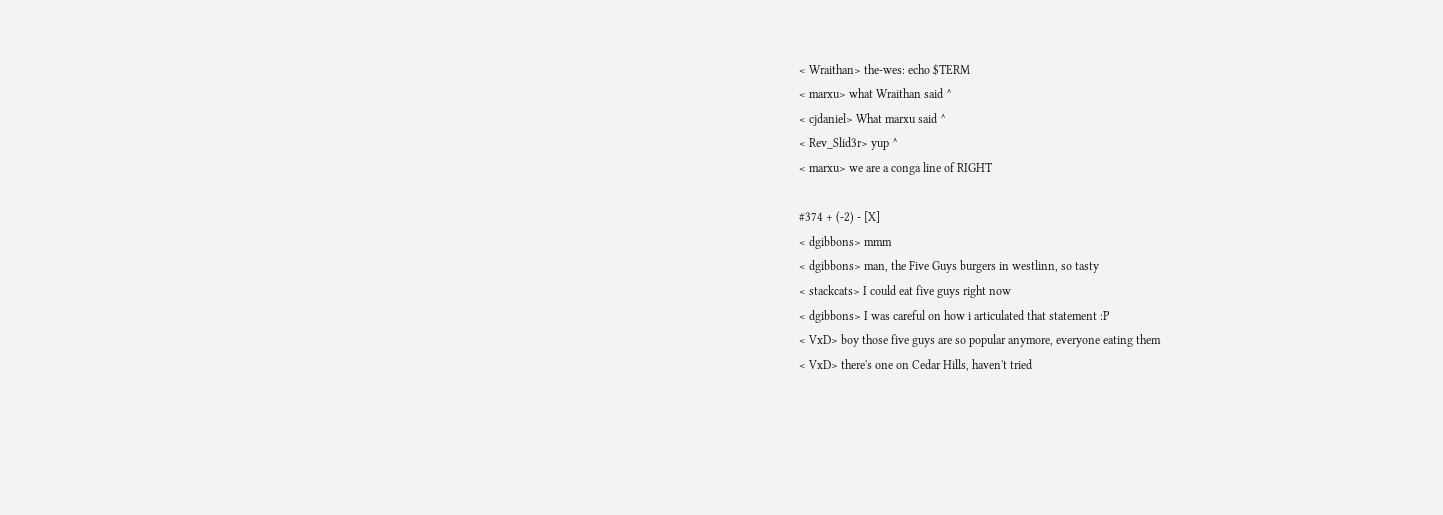< Wraithan> the-wes: echo $TERM
< marxu> what Wraithan said ^
< cjdaniel> What marxu said ^
< Rev_Slid3r> yup ^
< marxu> we are a conga line of RIGHT

#374 + (-2) - [X]
< dgibbons> mmm
< dgibbons> man, the Five Guys burgers in westlinn, so tasty
< stackcats> I could eat five guys right now
< dgibbons> I was careful on how i articulated that statement :P
< VxD> boy those five guys are so popular anymore, everyone eating them
< VxD> there's one on Cedar Hills, haven't tried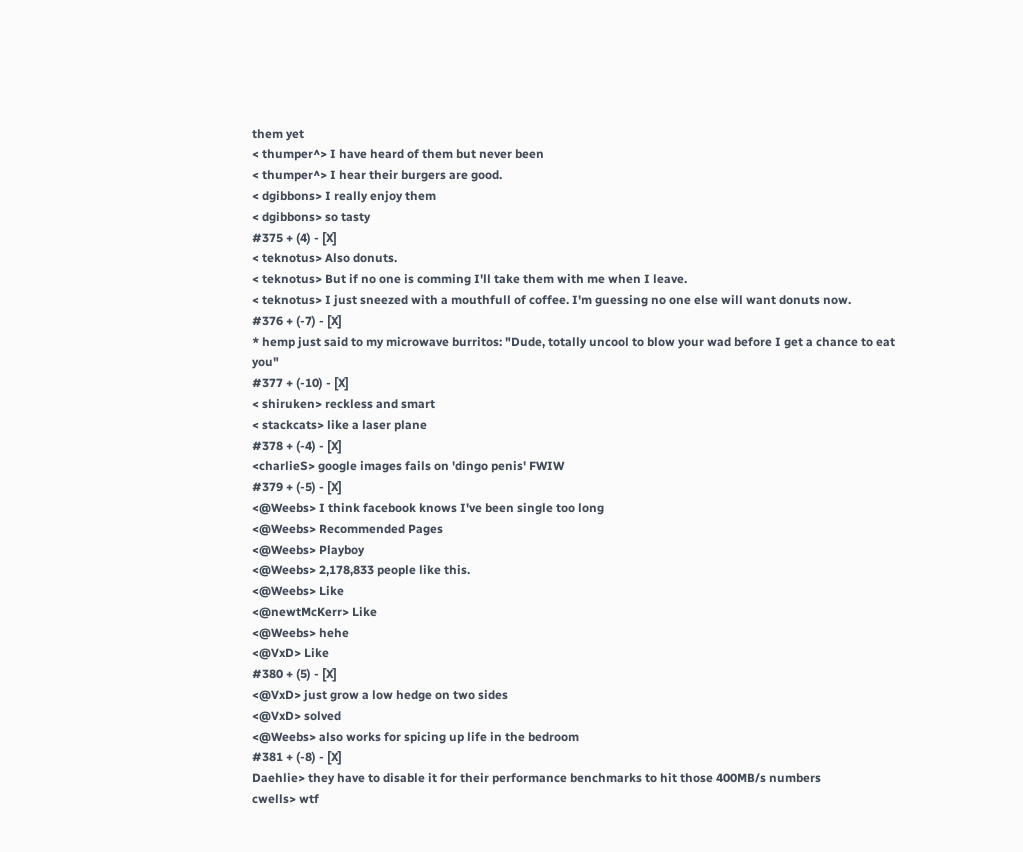them yet
< thumper^> I have heard of them but never been
< thumper^> I hear their burgers are good.
< dgibbons> I really enjoy them
< dgibbons> so tasty
#375 + (4) - [X]
< teknotus> Also donuts.
< teknotus> But if no one is comming I'll take them with me when I leave.
< teknotus> I just sneezed with a mouthfull of coffee. I'm guessing no one else will want donuts now.
#376 + (-7) - [X]
* hemp just said to my microwave burritos: "Dude, totally uncool to blow your wad before I get a chance to eat you"
#377 + (-10) - [X]
< shiruken> reckless and smart
< stackcats> like a laser plane
#378 + (-4) - [X]
<charlieS> google images fails on 'dingo penis' FWIW
#379 + (-5) - [X]
<@Weebs> I think facebook knows I've been single too long
<@Weebs> Recommended Pages
<@Weebs> Playboy
<@Weebs> 2,178,833 people like this.
<@Weebs> Like
<@newtMcKerr> Like
<@Weebs> hehe
<@VxD> Like
#380 + (5) - [X]
<@VxD> just grow a low hedge on two sides
<@VxD> solved
<@Weebs> also works for spicing up life in the bedroom
#381 + (-8) - [X]
Daehlie> they have to disable it for their performance benchmarks to hit those 400MB/s numbers
cwells> wtf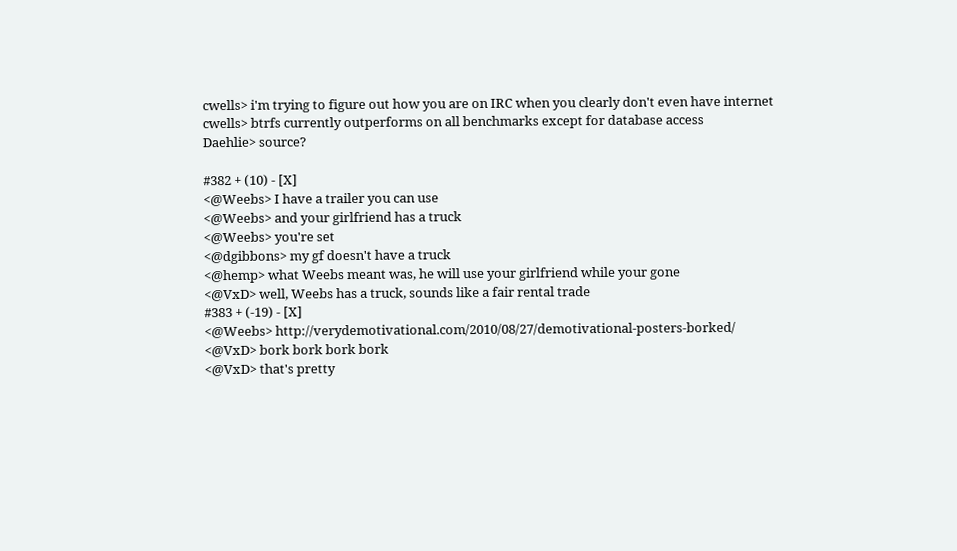cwells> i'm trying to figure out how you are on IRC when you clearly don't even have internet
cwells> btrfs currently outperforms on all benchmarks except for database access
Daehlie> source?

#382 + (10) - [X]
<@Weebs> I have a trailer you can use
<@Weebs> and your girlfriend has a truck
<@Weebs> you're set
<@dgibbons> my gf doesn't have a truck
<@hemp> what Weebs meant was, he will use your girlfriend while your gone
<@VxD> well, Weebs has a truck, sounds like a fair rental trade
#383 + (-19) - [X]
<@Weebs> http://verydemotivational.com/2010/08/27/demotivational-posters-borked/
<@VxD> bork bork bork bork
<@VxD> that's pretty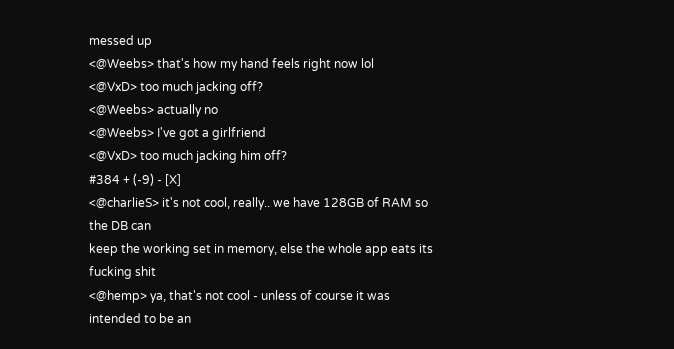messed up
<@Weebs> that's how my hand feels right now lol
<@VxD> too much jacking off?
<@Weebs> actually no
<@Weebs> I've got a girlfriend
<@VxD> too much jacking him off?
#384 + (-9) - [X]
<@charlieS> it's not cool, really.. we have 128GB of RAM so the DB can
keep the working set in memory, else the whole app eats its
fucking shit
<@hemp> ya, that's not cool - unless of course it was intended to be an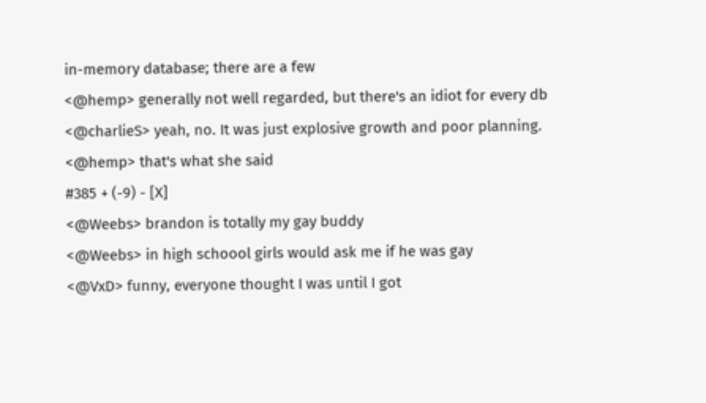in-memory database; there are a few
<@hemp> generally not well regarded, but there's an idiot for every db
<@charlieS> yeah, no. It was just explosive growth and poor planning.
<@hemp> that's what she said
#385 + (-9) - [X]
<@Weebs> brandon is totally my gay buddy
<@Weebs> in high schoool girls would ask me if he was gay
<@VxD> funny, everyone thought I was until I got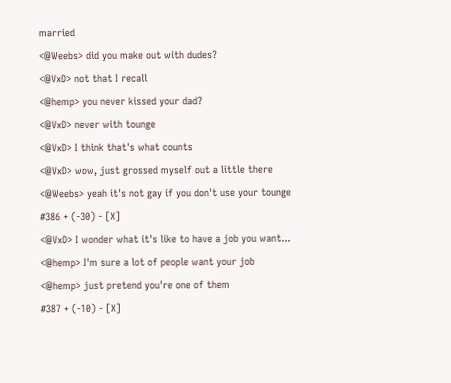married
<@Weebs> did you make out with dudes?
<@VxD> not that I recall
<@hemp> you never kissed your dad?
<@VxD> never with tounge
<@VxD> I think that's what counts
<@VxD> wow, just grossed myself out a little there
<@Weebs> yeah it's not gay if you don't use your tounge
#386 + (-30) - [X]
<@VxD> I wonder what it's like to have a job you want...
<@hemp> I'm sure a lot of people want your job
<@hemp> just pretend you're one of them
#387 + (-10) - [X]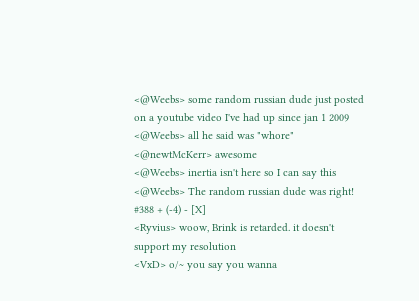<@Weebs> some random russian dude just posted on a youtube video I've had up since jan 1 2009
<@Weebs> all he said was "whore"
<@newtMcKerr> awesome
<@Weebs> inertia isn't here so I can say this
<@Weebs> The random russian dude was right!
#388 + (-4) - [X]
<Ryvius> woow, Brink is retarded. it doesn't support my resolution
<VxD> o/~ you say you wanna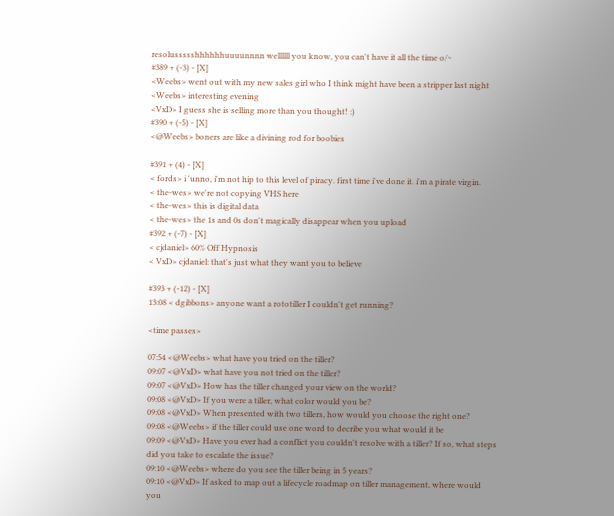resolussssshhhhhhuuuunnnn wellllll you know, you can't have it all the time o/~
#389 + (-3) - [X]
<Weebs> went out with my new sales girl who I think might have been a stripper last night
<Weebs> interesting evening
<VxD> I guess she is selling more than you thought! :)
#390 + (-5) - [X]
<@Weebs> boners are like a divining rod for boobies

#391 + (4) - [X]
< fords> i 'unno, i'm not hip to this level of piracy. first time i've done it. i'm a pirate virgin.
< the-wes> we're not copying VHS here
< the-wes> this is digital data
< the-wes> the 1s and 0s don't magically disappear when you upload
#392 + (-7) - [X]
< cjdaniel> 60% Off Hypnosis
< VxD> cjdaniel: that's just what they want you to believe

#393 + (-12) - [X]
13:08 < dgibbons> anyone want a rototiller I couldn't get running?

<time passes>

07:54 <@Weebs> what have you tried on the tiller?
09:07 <@VxD> what have you not tried on the tiller?
09:07 <@VxD> How has the tiller changed your view on the world?
09:08 <@VxD> If you were a tiller, what color would you be?
09:08 <@VxD> When presented with two tillers, how would you choose the right one?
09:08 <@Weebs> if the tiller could use one word to decribe you what would it be
09:09 <@VxD> Have you ever had a conflict you couldn't resolve with a tiller? If so, what steps did you take to escalate the issue?
09:10 <@Weebs> where do you see the tiller being in 5 years?
09:10 <@VxD> If asked to map out a lifecycle roadmap on tiller management, where would you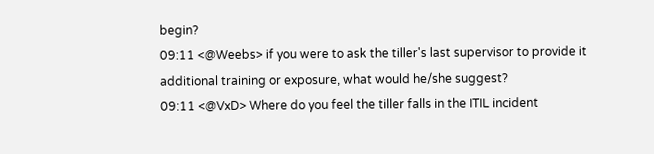begin?
09:11 <@Weebs> if you were to ask the tiller's last supervisor to provide it additional training or exposure, what would he/she suggest?
09:11 <@VxD> Where do you feel the tiller falls in the ITIL incident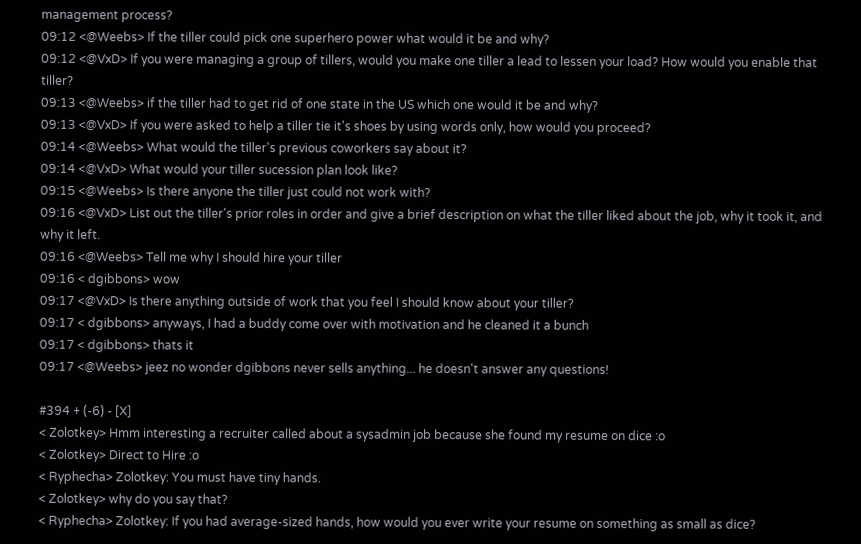management process?
09:12 <@Weebs> If the tiller could pick one superhero power what would it be and why?
09:12 <@VxD> If you were managing a group of tillers, would you make one tiller a lead to lessen your load? How would you enable that tiller?
09:13 <@Weebs> if the tiller had to get rid of one state in the US which one would it be and why?
09:13 <@VxD> If you were asked to help a tiller tie it's shoes by using words only, how would you proceed?
09:14 <@Weebs> What would the tiller's previous coworkers say about it?
09:14 <@VxD> What would your tiller sucession plan look like?
09:15 <@Weebs> Is there anyone the tiller just could not work with?
09:16 <@VxD> List out the tiller's prior roles in order and give a brief description on what the tiller liked about the job, why it took it, and why it left.
09:16 <@Weebs> Tell me why I should hire your tiller
09:16 < dgibbons> wow
09:17 <@VxD> Is there anything outside of work that you feel I should know about your tiller?
09:17 < dgibbons> anyways, I had a buddy come over with motivation and he cleaned it a bunch
09:17 < dgibbons> thats it
09:17 <@Weebs> jeez no wonder dgibbons never sells anything... he doesn't answer any questions!

#394 + (-6) - [X]
< Zolotkey> Hmm interesting a recruiter called about a sysadmin job because she found my resume on dice :o
< Zolotkey> Direct to Hire :o
< Ryphecha> Zolotkey: You must have tiny hands.
< Zolotkey> why do you say that?
< Ryphecha> Zolotkey: If you had average-sized hands, how would you ever write your resume on something as small as dice?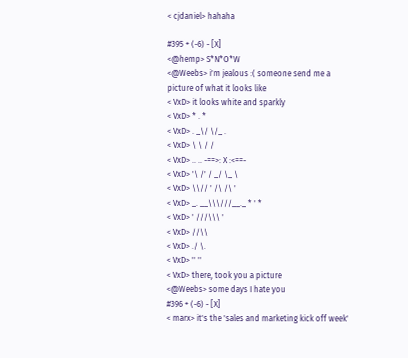< cjdaniel> hahaha

#395 + (-6) - [X]
<@hemp> S*N*O*W
<@Weebs> i'm jealous :( someone send me a picture of what it looks like
< VxD> it looks white and sparkly
< VxD> * . *
< VxD> . _\/ \/_ .
< VxD> \ \ / /
< VxD> .. .. -==>: X :<==-
< VxD> '\ /' / _/ \_ \
< VxD> \\// ' /\ /\ '
< VxD> _. __\\\///__._ * ' *
< VxD> ' ///\\\ '
< VxD> //\\
< VxD> ./ \.
< VxD> '' ''
< VxD> there, took you a picture
<@Weebs> some days I hate you
#396 + (-6) - [X]
< marx> it's the 'sales and marketing kick off week'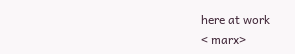here at work
< marx>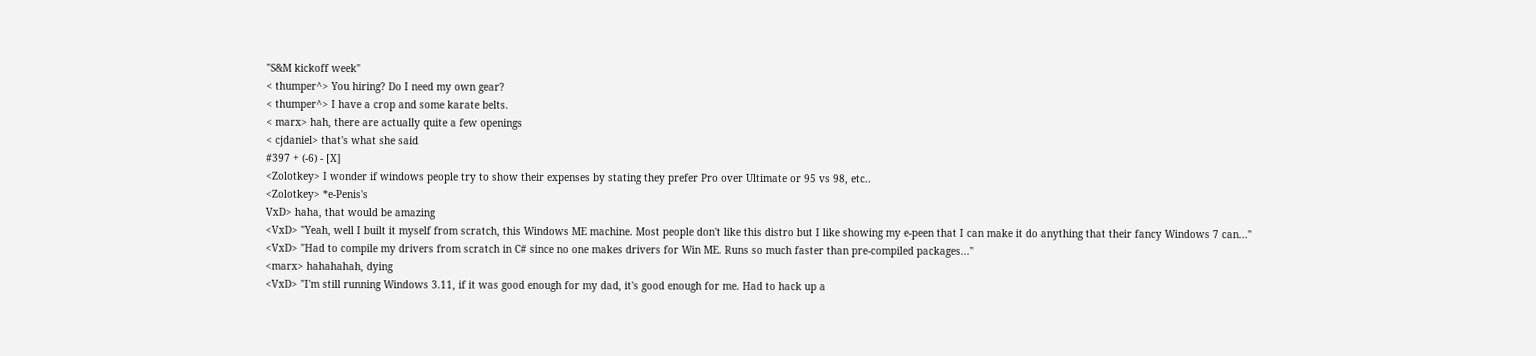"S&M kickoff week"
< thumper^> You hiring? Do I need my own gear?
< thumper^> I have a crop and some karate belts.
< marx> hah, there are actually quite a few openings
< cjdaniel> that's what she said
#397 + (-6) - [X]
<Zolotkey> I wonder if windows people try to show their expenses by stating they prefer Pro over Ultimate or 95 vs 98, etc..
<Zolotkey> *e-Penis's
VxD> haha, that would be amazing
<VxD> "Yeah, well I built it myself from scratch, this Windows ME machine. Most people don't like this distro but I like showing my e-peen that I can make it do anything that their fancy Windows 7 can..."
<VxD> "Had to compile my drivers from scratch in C# since no one makes drivers for Win ME. Runs so much faster than pre-compiled packages..."
<marx> hahahahah, dying
<VxD> "I'm still running Windows 3.11, if it was good enough for my dad, it's good enough for me. Had to hack up a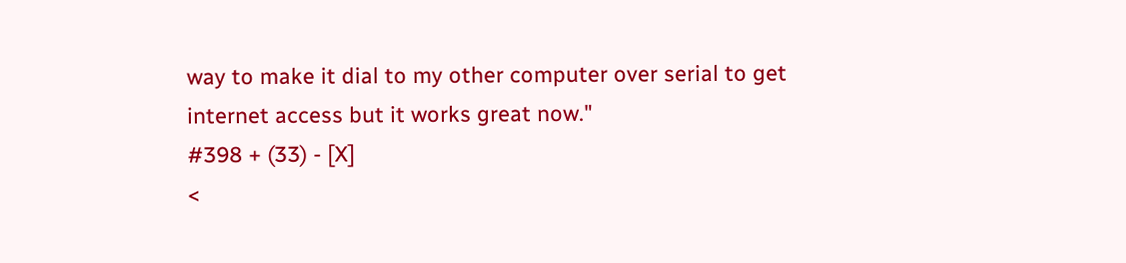way to make it dial to my other computer over serial to get internet access but it works great now."
#398 + (33) - [X]
<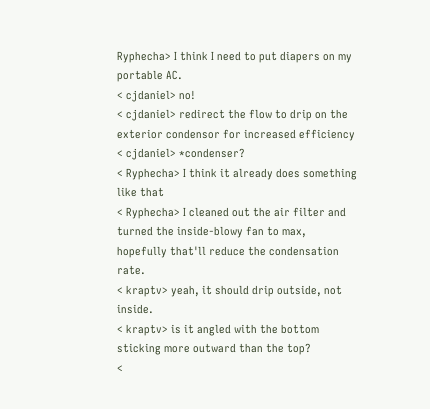Ryphecha> I think I need to put diapers on my portable AC.
< cjdaniel> no!
< cjdaniel> redirect the flow to drip on the exterior condensor for increased efficiency
< cjdaniel> *condenser?
< Ryphecha> I think it already does something like that
< Ryphecha> I cleaned out the air filter and turned the inside-blowy fan to max, hopefully that'll reduce the condensation rate.
< kraptv> yeah, it should drip outside, not inside.
< kraptv> is it angled with the bottom sticking more outward than the top?
<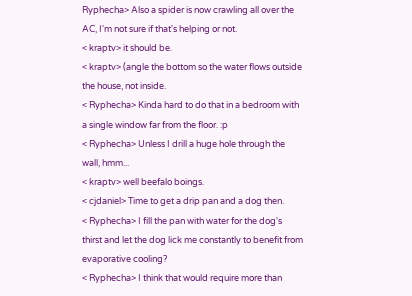Ryphecha> Also a spider is now crawling all over the AC, I'm not sure if that's helping or not.
< kraptv> it should be.
< kraptv> (angle the bottom so the water flows outside the house, not inside.
< Ryphecha> Kinda hard to do that in a bedroom with a single window far from the floor. :p
< Ryphecha> Unless I drill a huge hole through the wall, hmm...
< kraptv> well beefalo boings.
< cjdaniel> Time to get a drip pan and a dog then.
< Ryphecha> I fill the pan with water for the dog's thirst and let the dog lick me constantly to benefit from evaporative cooling?
< Ryphecha> I think that would require more than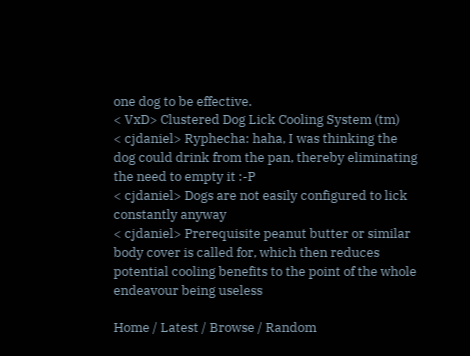one dog to be effective.
< VxD> Clustered Dog Lick Cooling System (tm)
< cjdaniel> Ryphecha: haha, I was thinking the dog could drink from the pan, thereby eliminating the need to empty it :-P
< cjdaniel> Dogs are not easily configured to lick constantly anyway
< cjdaniel> Prerequisite peanut butter or similar body cover is called for, which then reduces potential cooling benefits to the point of the whole endeavour being useless

Home / Latest / Browse / Random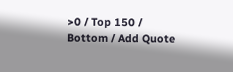>0 / Top 150 / Bottom / Add Quote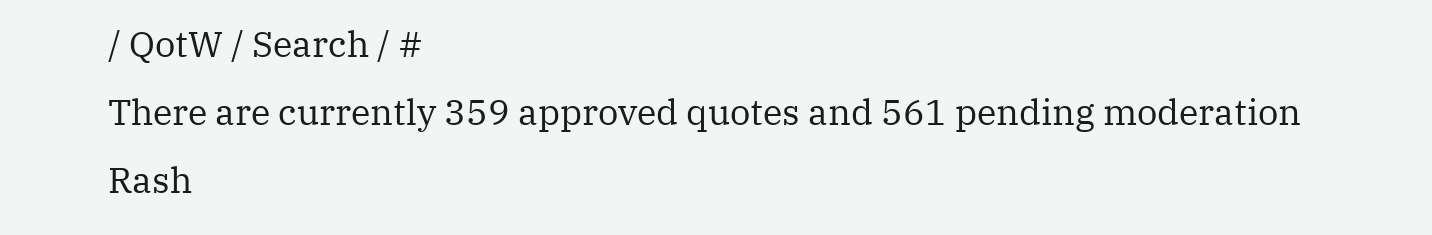/ QotW / Search / #
There are currently 359 approved quotes and 561 pending moderation
Rash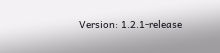Version: 1.2.1-release